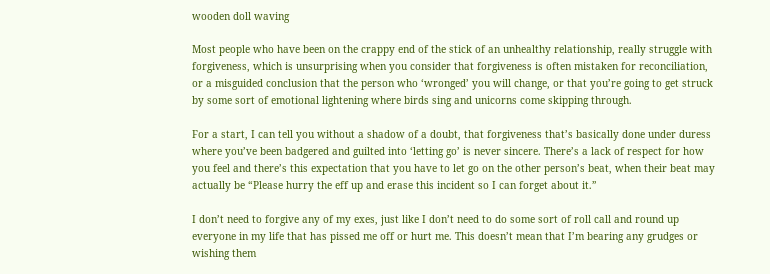wooden doll waving

Most people who have been on the crappy end of the stick of an unhealthy relationship, really struggle with forgiveness, which is unsurprising when you consider that forgiveness is often mistaken for reconciliation, or a misguided conclusion that the person who ‘wronged’ you will change, or that you’re going to get struck by some sort of emotional lightening where birds sing and unicorns come skipping through.

For a start, I can tell you without a shadow of a doubt, that forgiveness that’s basically done under duress where you’ve been badgered and guilted into ‘letting go’ is never sincere. There’s a lack of respect for how you feel and there’s this expectation that you have to let go on the other person’s beat, when their beat may actually be “Please hurry the eff up and erase this incident so I can forget about it.”

I don’t need to forgive any of my exes, just like I don’t need to do some sort of roll call and round up everyone in my life that has pissed me off or hurt me. This doesn’t mean that I’m bearing any grudges or wishing them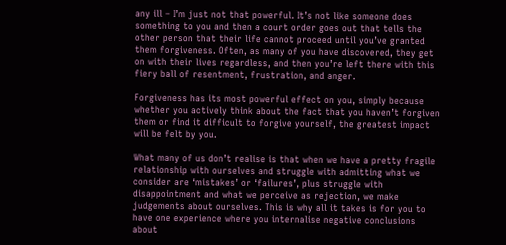any ill – I’m just not that powerful. It’s not like someone does something to you and then a court order goes out that tells the other person that their life cannot proceed until you’ve granted them forgiveness. Often, as many of you have discovered, they get on with their lives regardless, and then you’re left there with this fiery ball of resentment, frustration, and anger.

Forgiveness has its most powerful effect on you, simply because whether you actively think about the fact that you haven’t forgiven them or find it difficult to forgive yourself, the greatest impact will be felt by you.

What many of us don’t realise is that when we have a pretty fragile relationship with ourselves and struggle with admitting what we consider are ‘mistakes’ or ‘failures’, plus struggle with disappointment and what we perceive as rejection, we make judgements about ourselves. This is why all it takes is for you to have one experience where you internalise negative conclusions about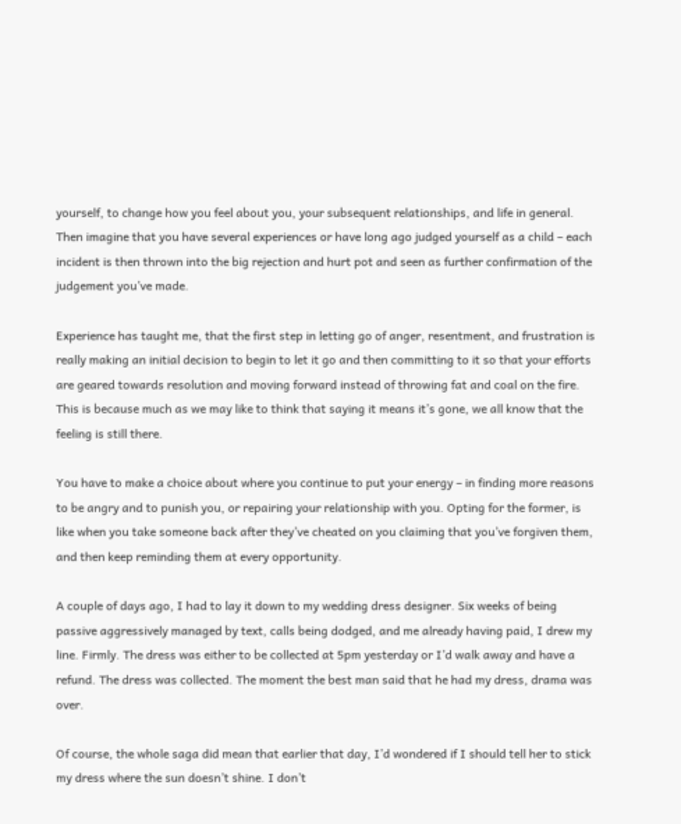yourself, to change how you feel about you, your subsequent relationships, and life in general. Then imagine that you have several experiences or have long ago judged yourself as a child – each incident is then thrown into the big rejection and hurt pot and seen as further confirmation of the judgement you’ve made.

Experience has taught me, that the first step in letting go of anger, resentment, and frustration is really making an initial decision to begin to let it go and then committing to it so that your efforts are geared towards resolution and moving forward instead of throwing fat and coal on the fire. This is because much as we may like to think that saying it means it’s gone, we all know that the feeling is still there.

You have to make a choice about where you continue to put your energy – in finding more reasons to be angry and to punish you, or repairing your relationship with you. Opting for the former, is like when you take someone back after they’ve cheated on you claiming that you’ve forgiven them, and then keep reminding them at every opportunity.

A couple of days ago, I had to lay it down to my wedding dress designer. Six weeks of being passive aggressively managed by text, calls being dodged, and me already having paid, I drew my line. Firmly. The dress was either to be collected at 5pm yesterday or I’d walk away and have a refund. The dress was collected. The moment the best man said that he had my dress, drama was over.

Of course, the whole saga did mean that earlier that day, I’d wondered if I should tell her to stick my dress where the sun doesn’t shine. I don’t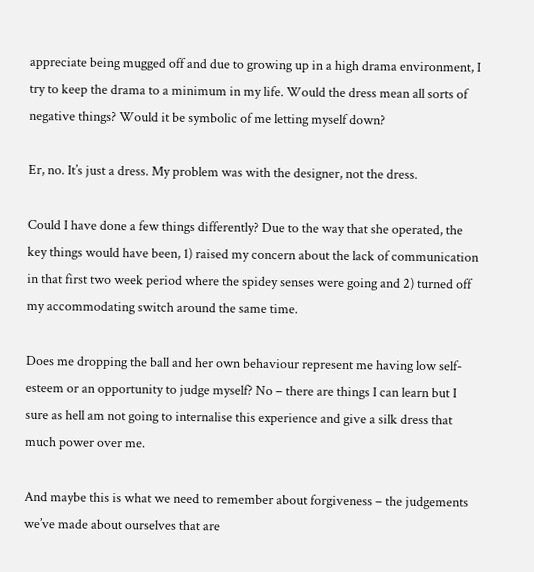appreciate being mugged off and due to growing up in a high drama environment, I try to keep the drama to a minimum in my life. Would the dress mean all sorts of negative things? Would it be symbolic of me letting myself down?

Er, no. It’s just a dress. My problem was with the designer, not the dress.

Could I have done a few things differently? Due to the way that she operated, the key things would have been, 1) raised my concern about the lack of communication in that first two week period where the spidey senses were going and 2) turned off my accommodating switch around the same time.

Does me dropping the ball and her own behaviour represent me having low self-esteem or an opportunity to judge myself? No – there are things I can learn but I sure as hell am not going to internalise this experience and give a silk dress that much power over me.

And maybe this is what we need to remember about forgiveness – the judgements we’ve made about ourselves that are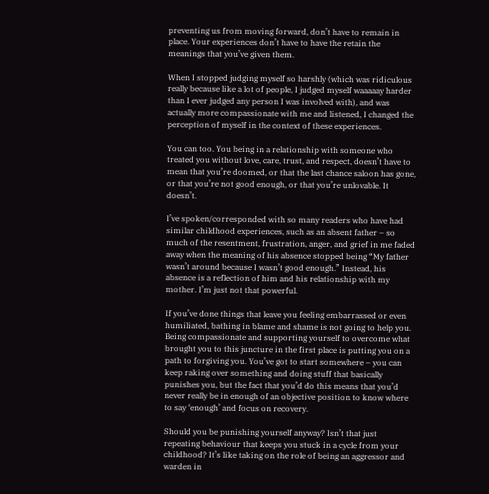preventing us from moving forward, don’t have to remain in place. Your experiences don’t have to have the retain the meanings that you’ve given them.

When I stopped judging myself so harshly (which was ridiculous really because like a lot of people, I judged myself waaaaay harder than I ever judged any person I was involved with), and was actually more compassionate with me and listened, I changed the perception of myself in the context of these experiences.

You can too. You being in a relationship with someone who treated you without love, care, trust, and respect, doesn’t have to mean that you’re doomed, or that the last chance saloon has gone, or that you’re not good enough, or that you’re unlovable. It doesn’t.

I’ve spoken/corresponded with so many readers who have had similar childhood experiences, such as an absent father – so much of the resentment, frustration, anger, and grief in me faded away when the meaning of his absence stopped being “My father wasn’t around because I wasn’t good enough.” Instead, his absence is a reflection of him and his relationship with my mother. I’m just not that powerful.

If you’ve done things that leave you feeling embarrassed or even humiliated, bathing in blame and shame is not going to help you. Being compassionate and supporting yourself to overcome what brought you to this juncture in the first place is putting you on a path to forgiving you. You’ve got to start somewhere – you can keep raking over something and doing stuff that basically punishes you, but the fact that you’d do this means that you’d never really be in enough of an objective position to know where to say ‘enough’ and focus on recovery.

Should you be punishing yourself anyway? Isn’t that just repeating behaviour that keeps you stuck in a cycle from your childhood? It’s like taking on the role of being an aggressor and warden in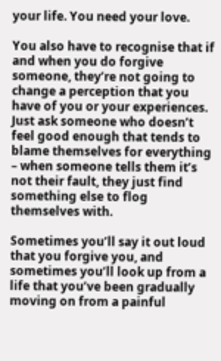your life. You need your love.

You also have to recognise that if and when you do forgive someone, they’re not going to change a perception that you have of you or your experiences. Just ask someone who doesn’t feel good enough that tends to blame themselves for everything – when someone tells them it’s not their fault, they just find something else to flog themselves with.

Sometimes you’ll say it out loud that you forgive you, and sometimes you’ll look up from a life that you’ve been gradually moving on from a painful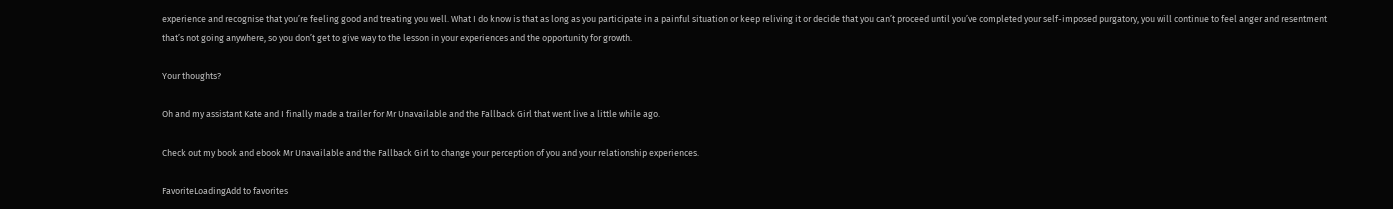experience and recognise that you’re feeling good and treating you well. What I do know is that as long as you participate in a painful situation or keep reliving it or decide that you can’t proceed until you’ve completed your self-imposed purgatory, you will continue to feel anger and resentment that’s not going anywhere, so you don’t get to give way to the lesson in your experiences and the opportunity for growth.

Your thoughts?

Oh and my assistant Kate and I finally made a trailer for Mr Unavailable and the Fallback Girl that went live a little while ago.

Check out my book and ebook Mr Unavailable and the Fallback Girl to change your perception of you and your relationship experiences.

FavoriteLoadingAdd to favorites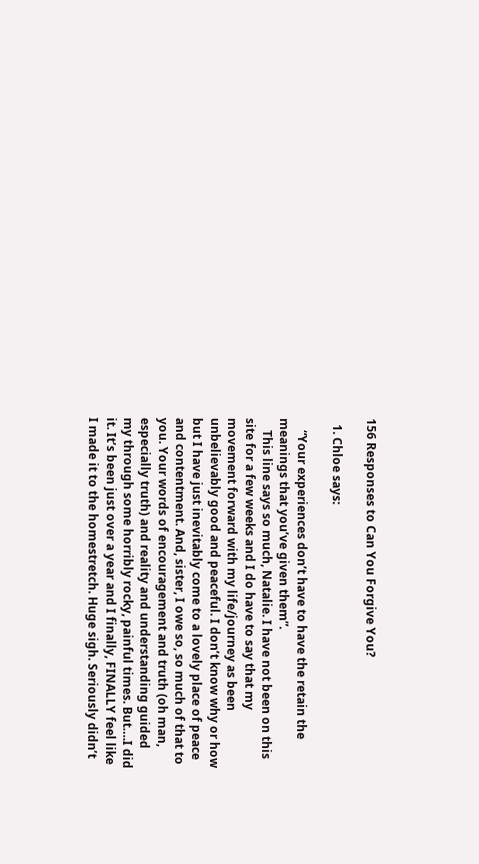156 Responses to Can You Forgive You?

  1. Chloe says:

    “Your experiences don’t have to have the retain the meanings that you’ve given them”.
    This line says so much, Natalie. I have not been on this site for a few weeks and I do have to say that my movement forward with my life/journey as been unbelievably good and peaceful. I don’t know why or how but I have just inevitably come to a lovely place of peace and contentment. And, sister, I owe so, so much of that to you. Your words of encouragement and truth (oh man, especially truth) and reality and understanding guided my through some horribly rocky, painful times. But….I did it. It’s been just over a year and I finally, FINALLY feel like I made it to the homestretch. Huge sigh. Seriously didn’t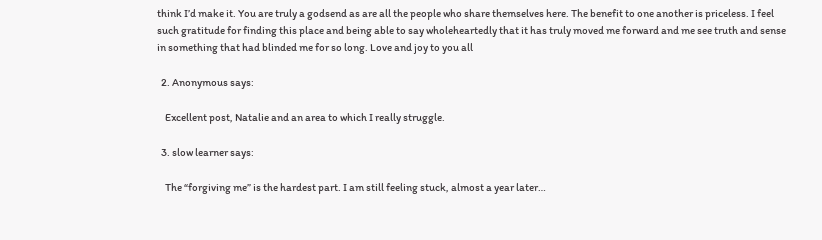think I’d make it. You are truly a godsend as are all the people who share themselves here. The benefit to one another is priceless. I feel such gratitude for finding this place and being able to say wholeheartedly that it has truly moved me forward and me see truth and sense in something that had blinded me for so long. Love and joy to you all

  2. Anonymous says:

    Excellent post, Natalie and an area to which I really struggle.

  3. slow learner says:

    The “forgiving me” is the hardest part. I am still feeling stuck, almost a year later…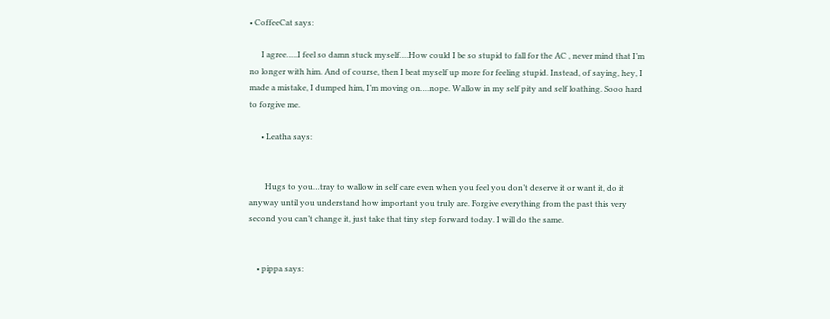• CoffeeCat says:

      I agree…..I feel so damn stuck myself….How could I be so stupid to fall for the AC , never mind that I’m no longer with him. And of course, then I beat myself up more for feeling stupid. Instead, of saying, hey, I made a mistake, I dumped him, I’m moving on….nope. Wallow in my self pity and self loathing. Sooo hard to forgive me.

      • Leatha says:


        Hugs to you…tray to wallow in self care even when you feel you don’t deserve it or want it, do it anyway until you understand how important you truly are. Forgive everything from the past this very second you can’t change it, just take that tiny step forward today. I will do the same.


    • pippa says: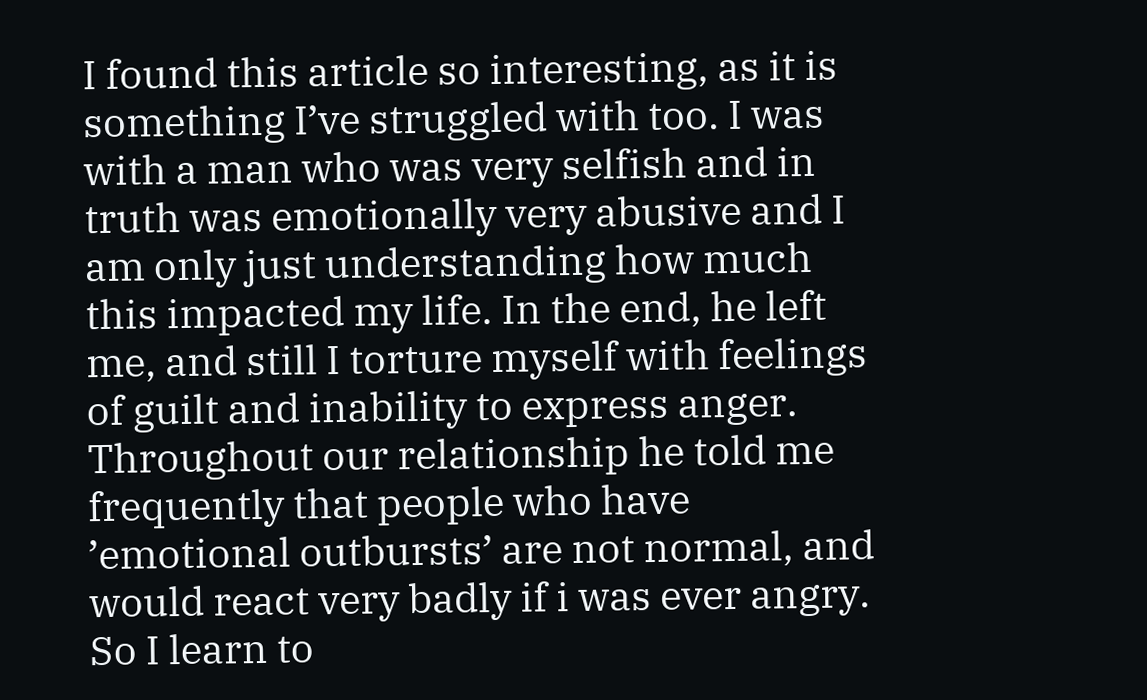I found this article so interesting, as it is something I’ve struggled with too. I was with a man who was very selfish and in truth was emotionally very abusive and I am only just understanding how much this impacted my life. In the end, he left me, and still I torture myself with feelings of guilt and inability to express anger. Throughout our relationship he told me frequently that people who have ’emotional outbursts’ are not normal, and would react very badly if i was ever angry. So I learn to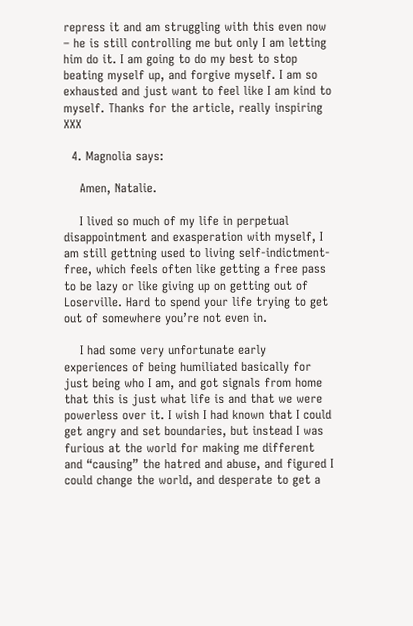repress it and am struggling with this even now – he is still controlling me but only I am letting him do it. I am going to do my best to stop beating myself up, and forgive myself. I am so exhausted and just want to feel like I am kind to myself. Thanks for the article, really inspiring XXX

  4. Magnolia says:

    Amen, Natalie.

    I lived so much of my life in perpetual disappointment and exasperation with myself, I am still gettning used to living self-indictment-free, which feels often like getting a free pass to be lazy or like giving up on getting out of Loserville. Hard to spend your life trying to get out of somewhere you’re not even in.

    I had some very unfortunate early experiences of being humiliated basically for just being who I am, and got signals from home that this is just what life is and that we were powerless over it. I wish I had known that I could get angry and set boundaries, but instead I was furious at the world for making me different and “causing” the hatred and abuse, and figured I could change the world, and desperate to get a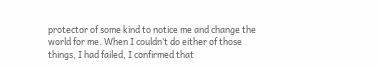protector of some kind to notice me and change the world for me. When I couldn’t do either of those things, I had failed, I confirmed that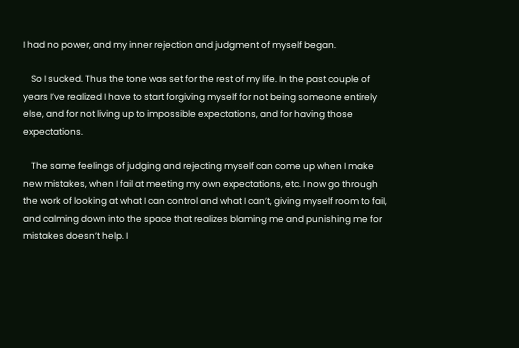I had no power, and my inner rejection and judgment of myself began.

    So I sucked. Thus the tone was set for the rest of my life. In the past couple of years I’ve realized I have to start forgiving myself for not being someone entirely else, and for not living up to impossible expectations, and for having those expectations.

    The same feelings of judging and rejecting myself can come up when I make new mistakes, when I fail at meeting my own expectations, etc. I now go through the work of looking at what I can control and what I can’t, giving myself room to fail, and calming down into the space that realizes blaming me and punishing me for mistakes doesn’t help. I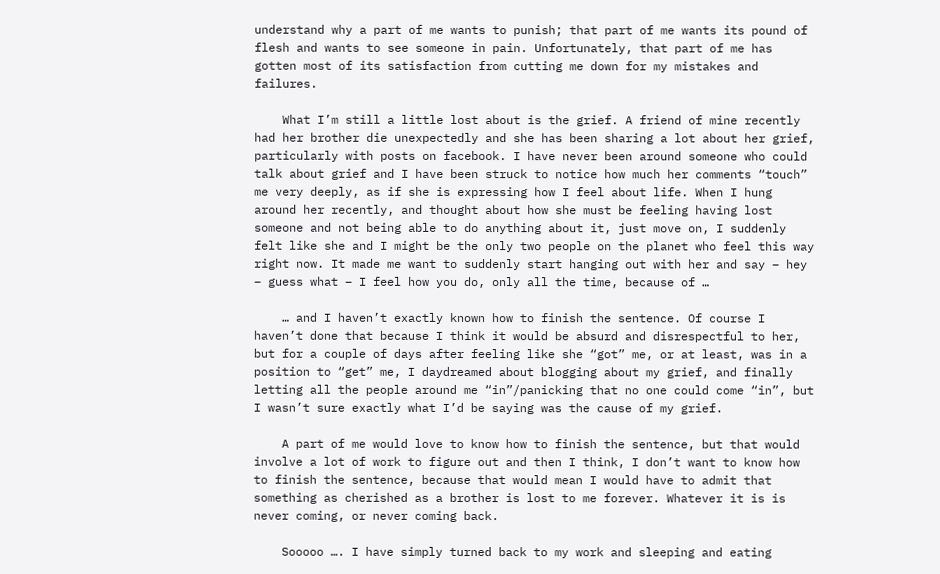understand why a part of me wants to punish; that part of me wants its pound of flesh and wants to see someone in pain. Unfortunately, that part of me has gotten most of its satisfaction from cutting me down for my mistakes and failures.

    What I’m still a little lost about is the grief. A friend of mine recently had her brother die unexpectedly and she has been sharing a lot about her grief, particularly with posts on facebook. I have never been around someone who could talk about grief and I have been struck to notice how much her comments “touch” me very deeply, as if she is expressing how I feel about life. When I hung around her recently, and thought about how she must be feeling having lost someone and not being able to do anything about it, just move on, I suddenly felt like she and I might be the only two people on the planet who feel this way right now. It made me want to suddenly start hanging out with her and say – hey – guess what – I feel how you do, only all the time, because of …

    … and I haven’t exactly known how to finish the sentence. Of course I haven’t done that because I think it would be absurd and disrespectful to her, but for a couple of days after feeling like she “got” me, or at least, was in a position to “get” me, I daydreamed about blogging about my grief, and finally letting all the people around me “in”/panicking that no one could come “in”, but I wasn’t sure exactly what I’d be saying was the cause of my grief.

    A part of me would love to know how to finish the sentence, but that would involve a lot of work to figure out and then I think, I don’t want to know how to finish the sentence, because that would mean I would have to admit that something as cherished as a brother is lost to me forever. Whatever it is is never coming, or never coming back.

    Sooooo …. I have simply turned back to my work and sleeping and eating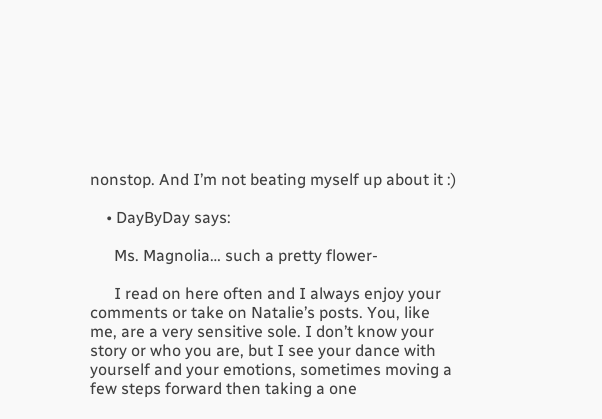nonstop. And I’m not beating myself up about it :)

    • DayByDay says:

      Ms. Magnolia… such a pretty flower-

      I read on here often and I always enjoy your comments or take on Natalie’s posts. You, like me, are a very sensitive sole. I don’t know your story or who you are, but I see your dance with yourself and your emotions, sometimes moving a few steps forward then taking a one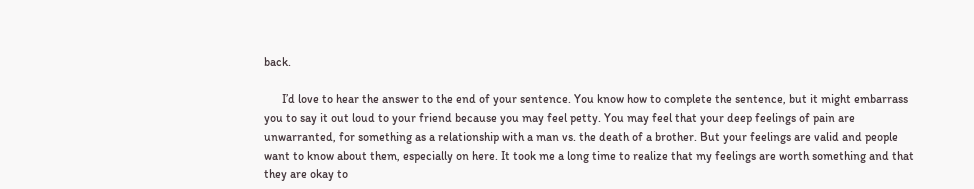back.

      I’d love to hear the answer to the end of your sentence. You know how to complete the sentence, but it might embarrass you to say it out loud to your friend because you may feel petty. You may feel that your deep feelings of pain are unwarranted, for something as a relationship with a man vs. the death of a brother. But your feelings are valid and people want to know about them, especially on here. It took me a long time to realize that my feelings are worth something and that they are okay to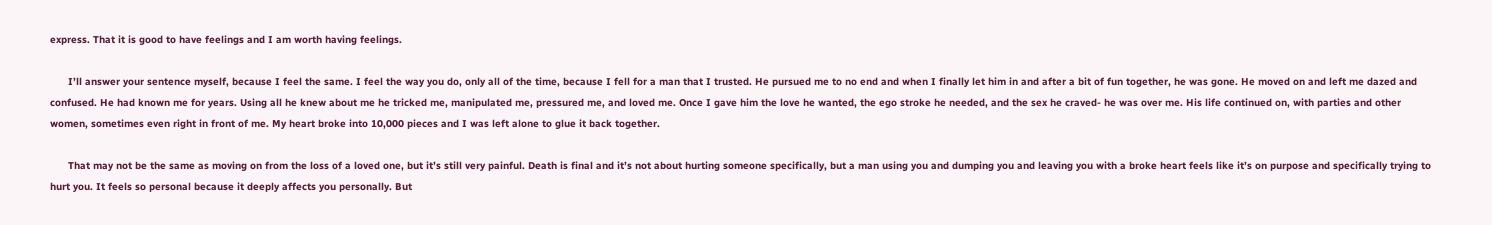express. That it is good to have feelings and I am worth having feelings.

      I’ll answer your sentence myself, because I feel the same. I feel the way you do, only all of the time, because I fell for a man that I trusted. He pursued me to no end and when I finally let him in and after a bit of fun together, he was gone. He moved on and left me dazed and confused. He had known me for years. Using all he knew about me he tricked me, manipulated me, pressured me, and loved me. Once I gave him the love he wanted, the ego stroke he needed, and the sex he craved- he was over me. His life continued on, with parties and other women, sometimes even right in front of me. My heart broke into 10,000 pieces and I was left alone to glue it back together.

      That may not be the same as moving on from the loss of a loved one, but it’s still very painful. Death is final and it’s not about hurting someone specifically, but a man using you and dumping you and leaving you with a broke heart feels like it’s on purpose and specifically trying to hurt you. It feels so personal because it deeply affects you personally. But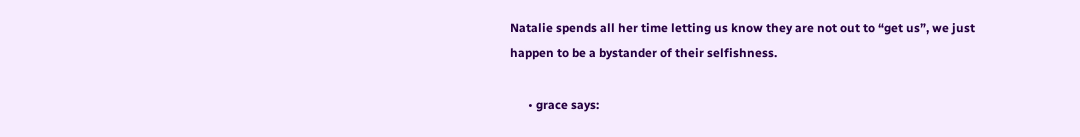Natalie spends all her time letting us know they are not out to “get us”, we just happen to be a bystander of their selfishness.

      • grace says: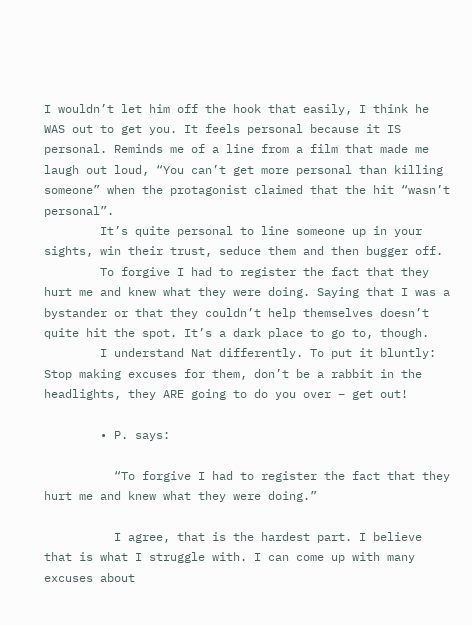I wouldn’t let him off the hook that easily, I think he WAS out to get you. It feels personal because it IS personal. Reminds me of a line from a film that made me laugh out loud, “You can’t get more personal than killing someone” when the protagonist claimed that the hit “wasn’t personal”.
        It’s quite personal to line someone up in your sights, win their trust, seduce them and then bugger off.
        To forgive I had to register the fact that they hurt me and knew what they were doing. Saying that I was a bystander or that they couldn’t help themselves doesn’t quite hit the spot. It’s a dark place to go to, though.
        I understand Nat differently. To put it bluntly: Stop making excuses for them, don’t be a rabbit in the headlights, they ARE going to do you over – get out!

        • P. says:

          “To forgive I had to register the fact that they hurt me and knew what they were doing.”

          I agree, that is the hardest part. I believe that is what I struggle with. I can come up with many excuses about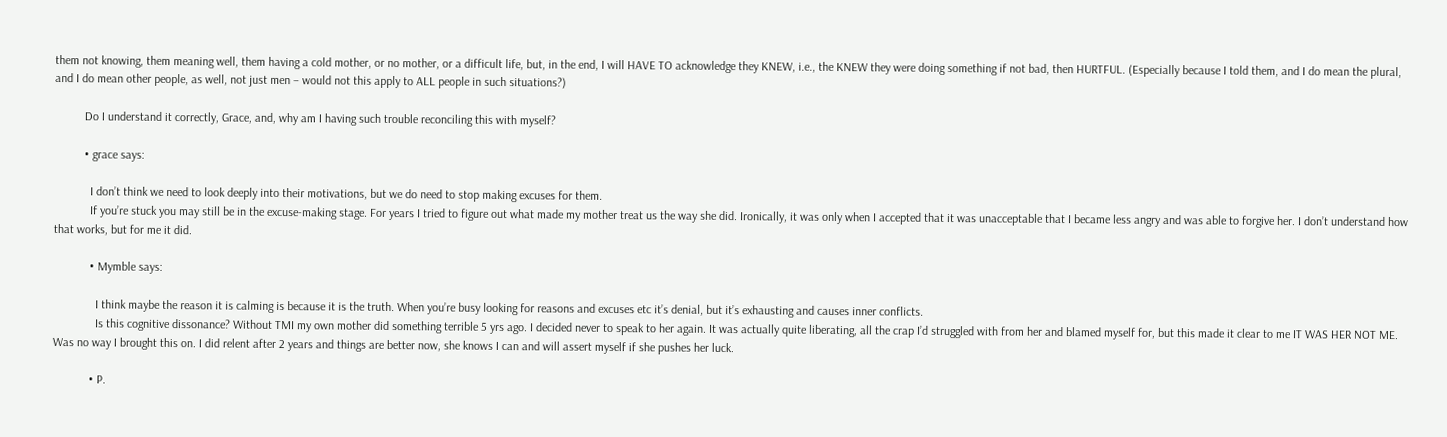them not knowing, them meaning well, them having a cold mother, or no mother, or a difficult life, but, in the end, I will HAVE TO acknowledge they KNEW, i.e., the KNEW they were doing something if not bad, then HURTFUL. (Especially because I told them, and I do mean the plural, and I do mean other people, as well, not just men – would not this apply to ALL people in such situations?)

          Do I understand it correctly, Grace, and, why am I having such trouble reconciling this with myself?

          • grace says:

            I don’t think we need to look deeply into their motivations, but we do need to stop making excuses for them.
            If you’re stuck you may still be in the excuse-making stage. For years I tried to figure out what made my mother treat us the way she did. Ironically, it was only when I accepted that it was unacceptable that I became less angry and was able to forgive her. I don’t understand how that works, but for me it did.

            • Mymble says:

              I think maybe the reason it is calming is because it is the truth. When you’re busy looking for reasons and excuses etc it’s denial, but it’s exhausting and causes inner conflicts.
              Is this cognitive dissonance? Without TMI my own mother did something terrible 5 yrs ago. I decided never to speak to her again. It was actually quite liberating, all the crap I’d struggled with from her and blamed myself for, but this made it clear to me IT WAS HER NOT ME. Was no way I brought this on. I did relent after 2 years and things are better now, she knows I can and will assert myself if she pushes her luck.

            • P.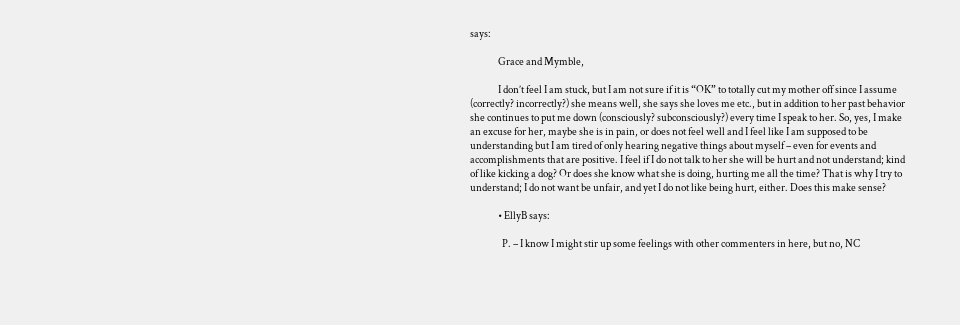says:

              Grace and Mymble,

              I don’t feel I am stuck, but I am not sure if it is “OK” to totally cut my mother off since I assume (correctly? incorrectly?) she means well, she says she loves me etc., but in addition to her past behavior she continues to put me down (consciously? subconsciously?) every time I speak to her. So, yes, I make an excuse for her, maybe she is in pain, or does not feel well and I feel like I am supposed to be understanding but I am tired of only hearing negative things about myself – even for events and accomplishments that are positive. I feel if I do not talk to her she will be hurt and not understand; kind of like kicking a dog? Or does she know what she is doing, hurting me all the time? That is why I try to understand; I do not want be unfair, and yet I do not like being hurt, either. Does this make sense?

              • EllyB says:

                P. – I know I might stir up some feelings with other commenters in here, but no, NC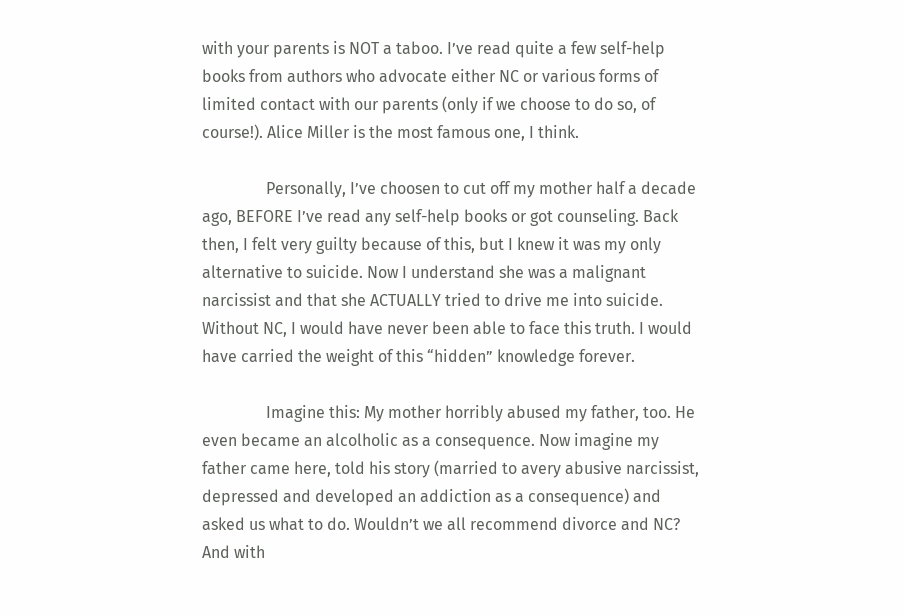with your parents is NOT a taboo. I’ve read quite a few self-help books from authors who advocate either NC or various forms of limited contact with our parents (only if we choose to do so, of course!). Alice Miller is the most famous one, I think.

                Personally, I’ve choosen to cut off my mother half a decade ago, BEFORE I’ve read any self-help books or got counseling. Back then, I felt very guilty because of this, but I knew it was my only alternative to suicide. Now I understand she was a malignant narcissist and that she ACTUALLY tried to drive me into suicide. Without NC, I would have never been able to face this truth. I would have carried the weight of this “hidden” knowledge forever.

                Imagine this: My mother horribly abused my father, too. He even became an alcolholic as a consequence. Now imagine my father came here, told his story (married to avery abusive narcissist, depressed and developed an addiction as a consequence) and asked us what to do. Wouldn’t we all recommend divorce and NC? And with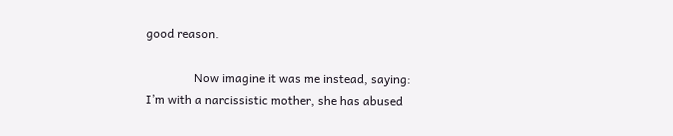good reason.

                Now imagine it was me instead, saying: I’m with a narcissistic mother, she has abused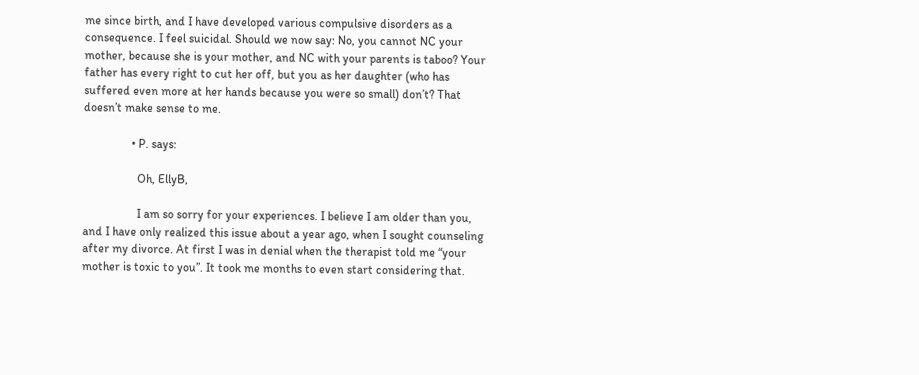me since birth, and I have developed various compulsive disorders as a consequence. I feel suicidal. Should we now say: No, you cannot NC your mother, because she is your mother, and NC with your parents is taboo? Your father has every right to cut her off, but you as her daughter (who has suffered even more at her hands because you were so small) don’t? That doesn’t make sense to me.

                • P. says:

                  Oh, EllyB,

                  I am so sorry for your experiences. I believe I am older than you, and I have only realized this issue about a year ago, when I sought counseling after my divorce. At first I was in denial when the therapist told me “your mother is toxic to you”. It took me months to even start considering that.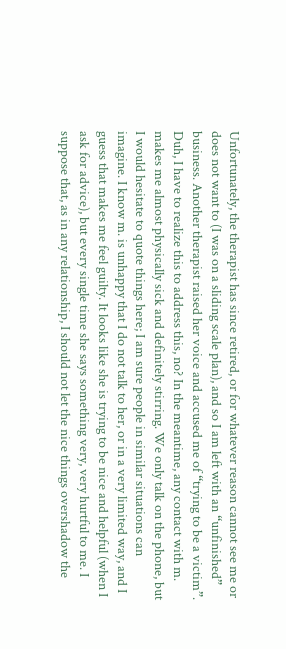Unfortunately, the therapist has since retired, or for whatever reason cannot see me or does not want to (I was on a sliding scale plan), and so I am left with an “unfinished” business. Another therapist raised her voice and accused me of “trying to be a victim”. Duh, I have to realize this to address this, no? In the meantime, any contact with m. makes me almost physically sick and definitely stirring. We only talk on the phone, but I would hesitate to quote things here; I am sure people in similar situations can imagine. I know m. is unhappy that I do not talk to her, or in a very limited way, and I guess that makes me feel guilty. It looks like she is trying to be nice and helpful (when I ask for advice), but every single time she says something very, very hurtful to me. I suppose that, as in any relationship, I should not let the nice things overshadow the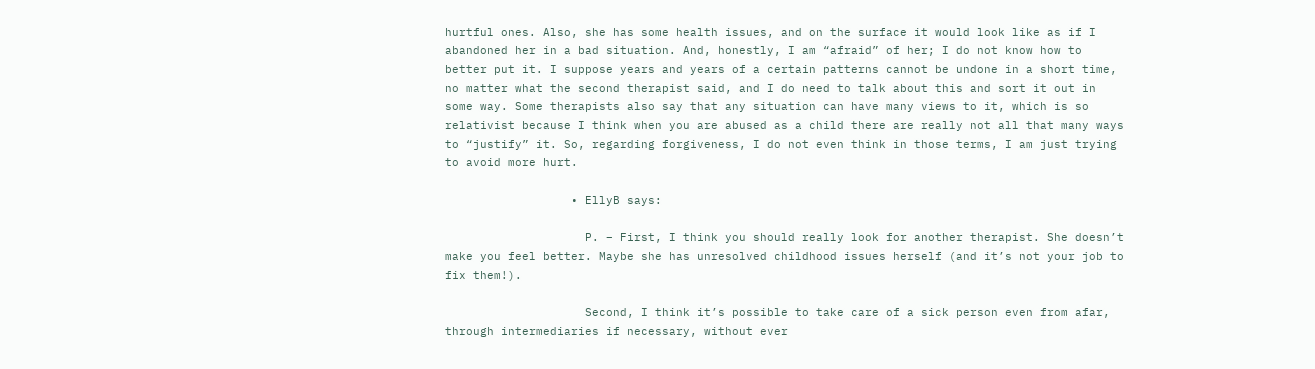hurtful ones. Also, she has some health issues, and on the surface it would look like as if I abandoned her in a bad situation. And, honestly, I am “afraid” of her; I do not know how to better put it. I suppose years and years of a certain patterns cannot be undone in a short time, no matter what the second therapist said, and I do need to talk about this and sort it out in some way. Some therapists also say that any situation can have many views to it, which is so relativist because I think when you are abused as a child there are really not all that many ways to “justify” it. So, regarding forgiveness, I do not even think in those terms, I am just trying to avoid more hurt.

                  • EllyB says:

                    P. – First, I think you should really look for another therapist. She doesn’t make you feel better. Maybe she has unresolved childhood issues herself (and it’s not your job to fix them!).

                    Second, I think it’s possible to take care of a sick person even from afar, through intermediaries if necessary, without ever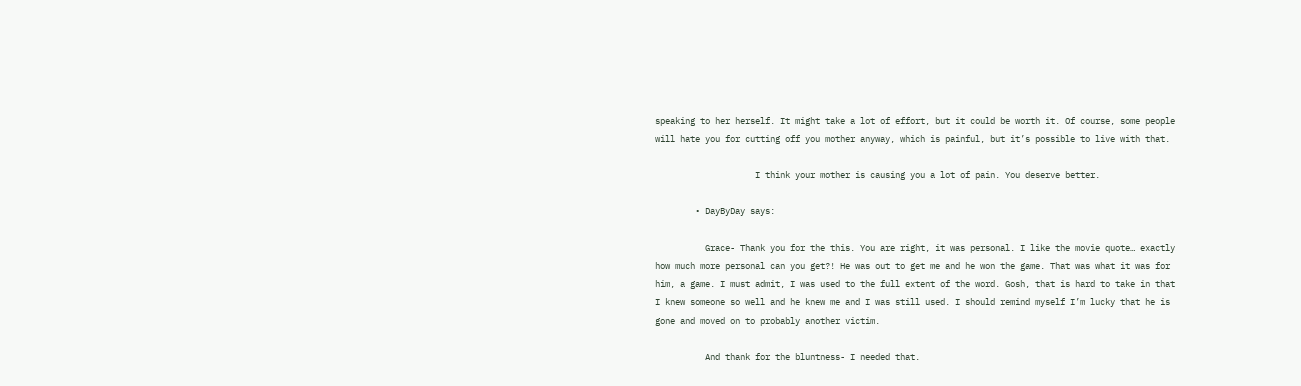speaking to her herself. It might take a lot of effort, but it could be worth it. Of course, some people will hate you for cutting off you mother anyway, which is painful, but it’s possible to live with that.

                    I think your mother is causing you a lot of pain. You deserve better.

        • DayByDay says:

          Grace- Thank you for the this. You are right, it was personal. I like the movie quote… exactly how much more personal can you get?! He was out to get me and he won the game. That was what it was for him, a game. I must admit, I was used to the full extent of the word. Gosh, that is hard to take in that I knew someone so well and he knew me and I was still used. I should remind myself I’m lucky that he is gone and moved on to probably another victim.

          And thank for the bluntness- I needed that.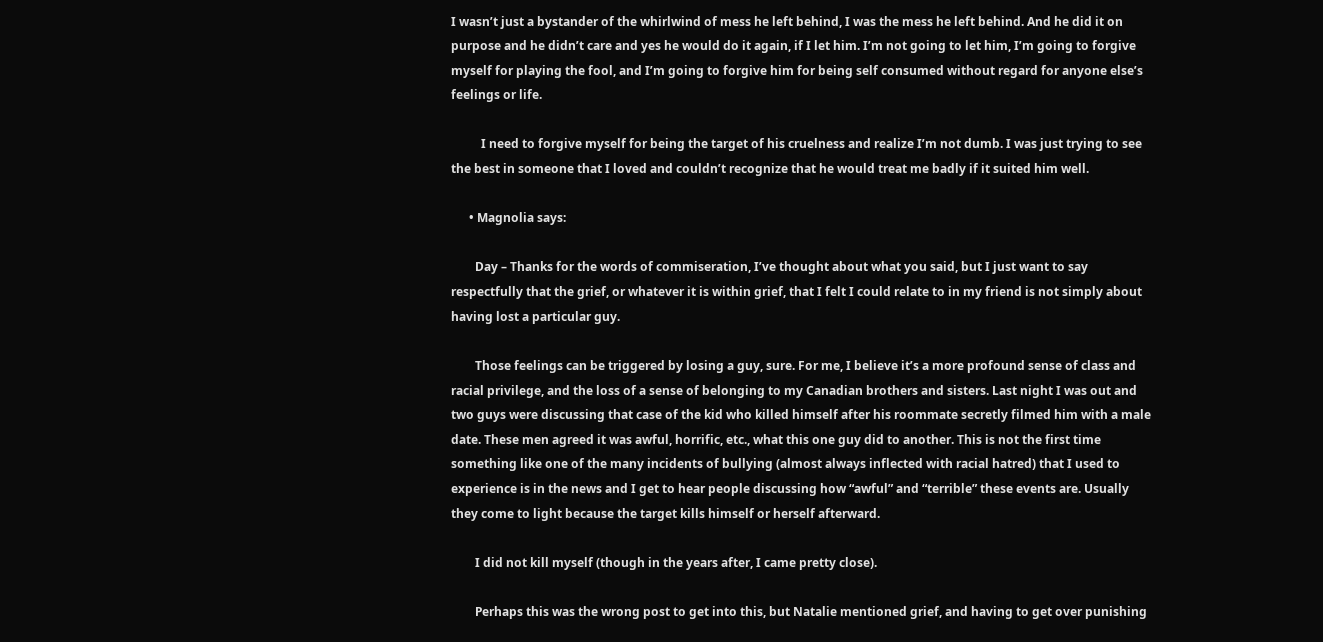I wasn’t just a bystander of the whirlwind of mess he left behind, I was the mess he left behind. And he did it on purpose and he didn’t care and yes he would do it again, if I let him. I’m not going to let him, I’m going to forgive myself for playing the fool, and I’m going to forgive him for being self consumed without regard for anyone else’s feelings or life.

          I need to forgive myself for being the target of his cruelness and realize I’m not dumb. I was just trying to see the best in someone that I loved and couldn’t recognize that he would treat me badly if it suited him well.

      • Magnolia says:

        Day – Thanks for the words of commiseration, I’ve thought about what you said, but I just want to say respectfully that the grief, or whatever it is within grief, that I felt I could relate to in my friend is not simply about having lost a particular guy.

        Those feelings can be triggered by losing a guy, sure. For me, I believe it’s a more profound sense of class and racial privilege, and the loss of a sense of belonging to my Canadian brothers and sisters. Last night I was out and two guys were discussing that case of the kid who killed himself after his roommate secretly filmed him with a male date. These men agreed it was awful, horrific, etc., what this one guy did to another. This is not the first time something like one of the many incidents of bullying (almost always inflected with racial hatred) that I used to experience is in the news and I get to hear people discussing how “awful” and “terrible” these events are. Usually they come to light because the target kills himself or herself afterward.

        I did not kill myself (though in the years after, I came pretty close).

        Perhaps this was the wrong post to get into this, but Natalie mentioned grief, and having to get over punishing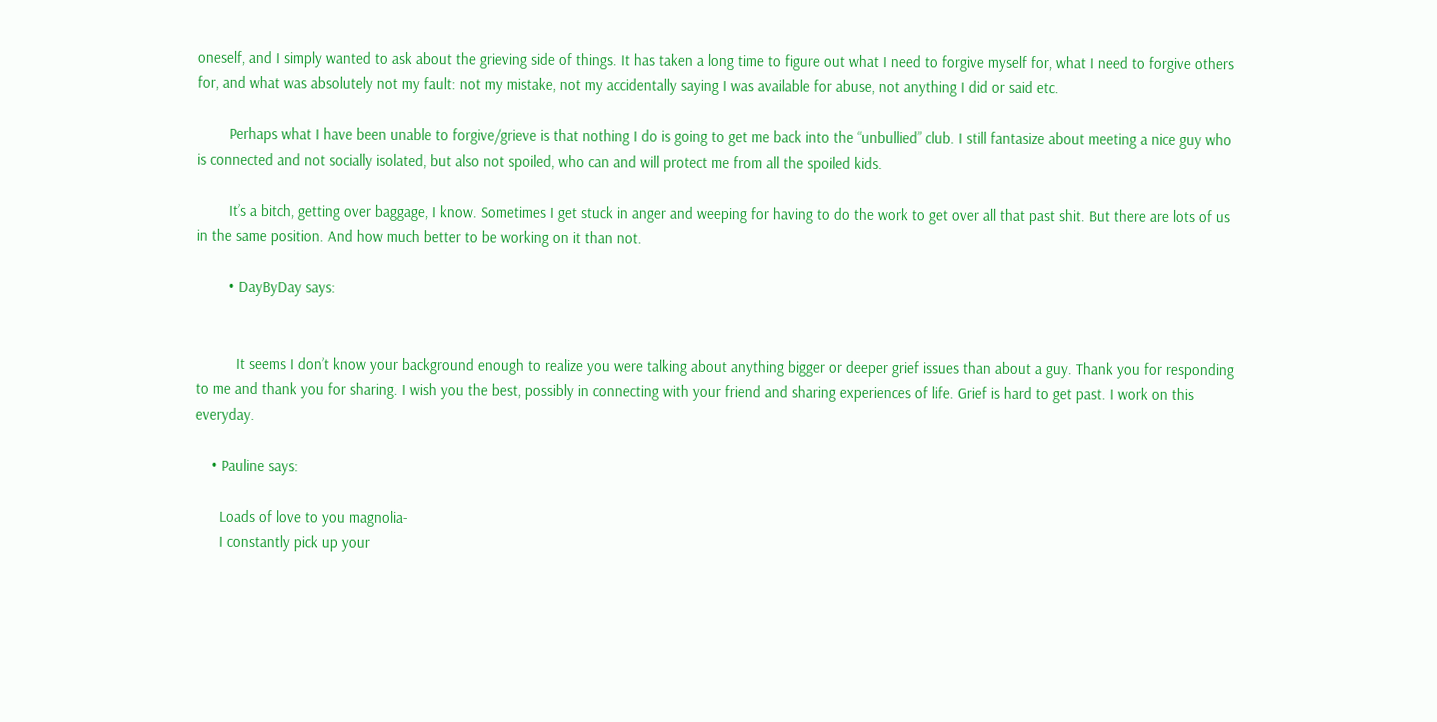oneself, and I simply wanted to ask about the grieving side of things. It has taken a long time to figure out what I need to forgive myself for, what I need to forgive others for, and what was absolutely not my fault: not my mistake, not my accidentally saying I was available for abuse, not anything I did or said etc.

        Perhaps what I have been unable to forgive/grieve is that nothing I do is going to get me back into the “unbullied” club. I still fantasize about meeting a nice guy who is connected and not socially isolated, but also not spoiled, who can and will protect me from all the spoiled kids.

        It’s a bitch, getting over baggage, I know. Sometimes I get stuck in anger and weeping for having to do the work to get over all that past shit. But there are lots of us in the same position. And how much better to be working on it than not.

        • DayByDay says:


          It seems I don’t know your background enough to realize you were talking about anything bigger or deeper grief issues than about a guy. Thank you for responding to me and thank you for sharing. I wish you the best, possibly in connecting with your friend and sharing experiences of life. Grief is hard to get past. I work on this everyday.

    • Pauline says:

      Loads of love to you magnolia-
      I constantly pick up your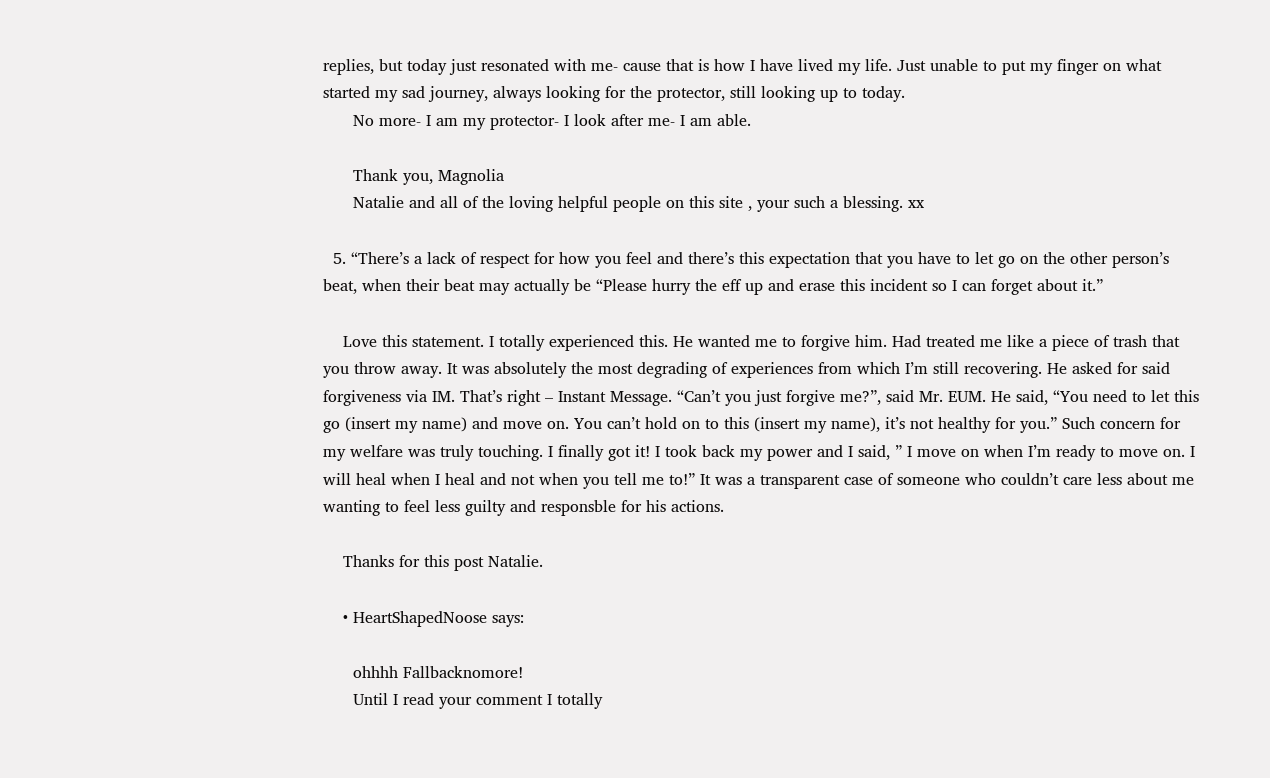replies, but today just resonated with me- cause that is how I have lived my life. Just unable to put my finger on what started my sad journey, always looking for the protector, still looking up to today.
      No more- I am my protector- I look after me- I am able.

      Thank you, Magnolia
      Natalie and all of the loving helpful people on this site , your such a blessing. xx

  5. “There’s a lack of respect for how you feel and there’s this expectation that you have to let go on the other person’s beat, when their beat may actually be “Please hurry the eff up and erase this incident so I can forget about it.”

    Love this statement. I totally experienced this. He wanted me to forgive him. Had treated me like a piece of trash that you throw away. It was absolutely the most degrading of experiences from which I’m still recovering. He asked for said forgiveness via IM. That’s right – Instant Message. “Can’t you just forgive me?”, said Mr. EUM. He said, “You need to let this go (insert my name) and move on. You can’t hold on to this (insert my name), it’s not healthy for you.” Such concern for my welfare was truly touching. I finally got it! I took back my power and I said, ” I move on when I’m ready to move on. I will heal when I heal and not when you tell me to!” It was a transparent case of someone who couldn’t care less about me wanting to feel less guilty and responsble for his actions.

    Thanks for this post Natalie.

    • HeartShapedNoose says:

      ohhhh Fallbacknomore!
      Until I read your comment I totally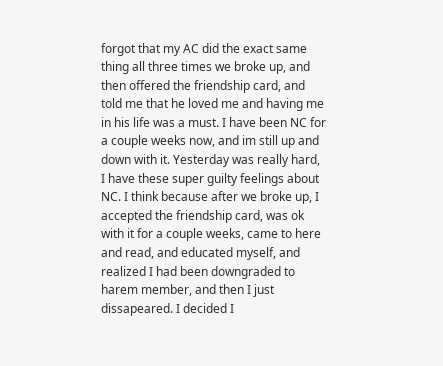forgot that my AC did the exact same thing all three times we broke up, and then offered the friendship card, and told me that he loved me and having me in his life was a must. I have been NC for a couple weeks now, and im still up and down with it. Yesterday was really hard, I have these super guilty feelings about NC. I think because after we broke up, I accepted the friendship card, was ok with it for a couple weeks, came to here and read, and educated myself, and realized I had been downgraded to harem member, and then I just dissapeared. I decided I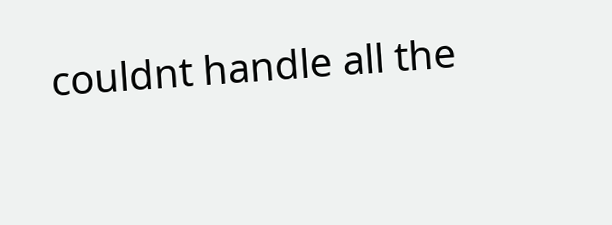couldnt handle all the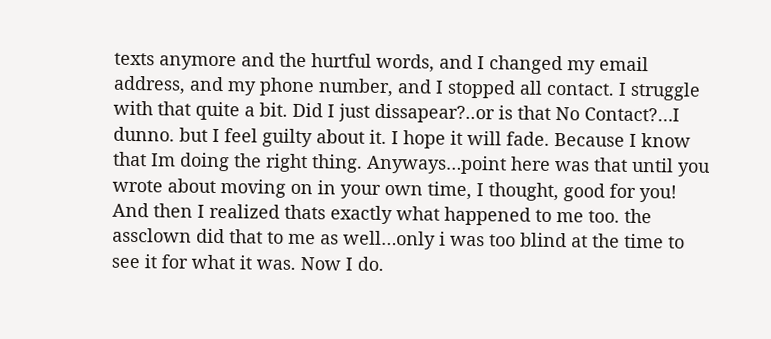texts anymore and the hurtful words, and I changed my email address, and my phone number, and I stopped all contact. I struggle with that quite a bit. Did I just dissapear?..or is that No Contact?…I dunno. but I feel guilty about it. I hope it will fade. Because I know that Im doing the right thing. Anyways…point here was that until you wrote about moving on in your own time, I thought, good for you! And then I realized thats exactly what happened to me too. the assclown did that to me as well…only i was too blind at the time to see it for what it was. Now I do.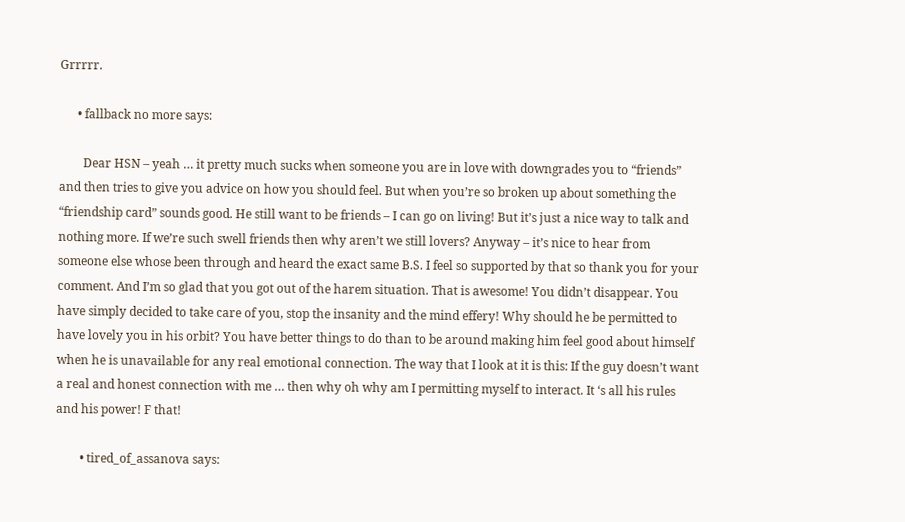Grrrrr.

      • fallback no more says:

        Dear HSN – yeah … it pretty much sucks when someone you are in love with downgrades you to “friends” and then tries to give you advice on how you should feel. But when you’re so broken up about something the “friendship card” sounds good. He still want to be friends – I can go on living! But it’s just a nice way to talk and nothing more. If we’re such swell friends then why aren’t we still lovers? Anyway – it’s nice to hear from someone else whose been through and heard the exact same B.S. I feel so supported by that so thank you for your comment. And I’m so glad that you got out of the harem situation. That is awesome! You didn’t disappear. You have simply decided to take care of you, stop the insanity and the mind effery! Why should he be permitted to have lovely you in his orbit? You have better things to do than to be around making him feel good about himself when he is unavailable for any real emotional connection. The way that I look at it is this: If the guy doesn’t want a real and honest connection with me … then why oh why am I permitting myself to interact. It ‘s all his rules and his power! F that!

        • tired_of_assanova says: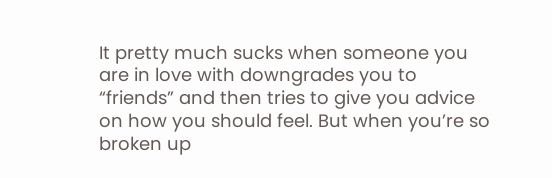It pretty much sucks when someone you are in love with downgrades you to “friends” and then tries to give you advice on how you should feel. But when you’re so broken up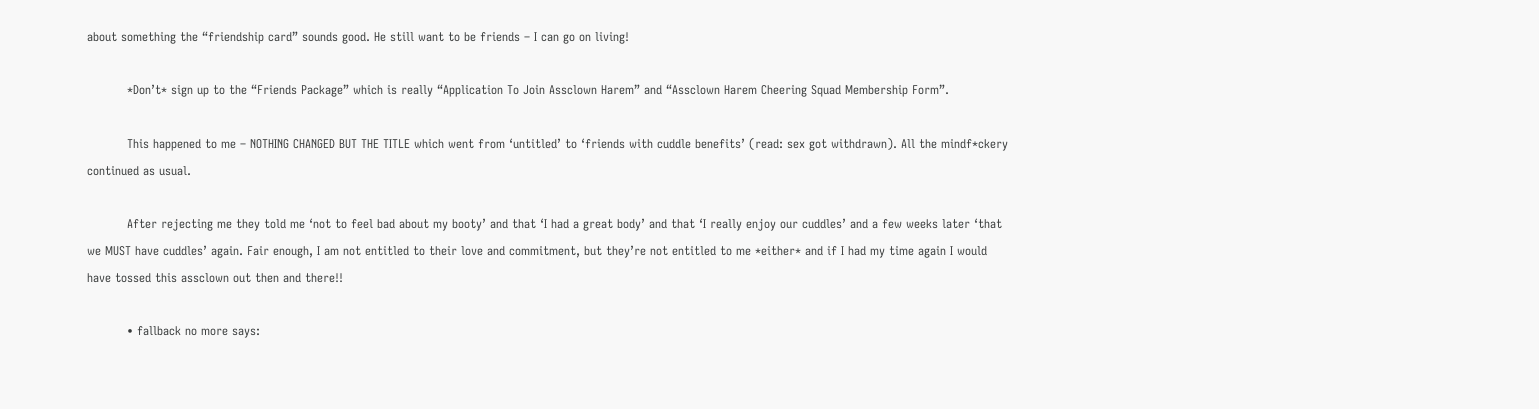about something the “friendship card” sounds good. He still want to be friends – I can go on living!

          *Don’t* sign up to the “Friends Package” which is really “Application To Join Assclown Harem” and “Assclown Harem Cheering Squad Membership Form”.

          This happened to me – NOTHING CHANGED BUT THE TITLE which went from ‘untitled’ to ‘friends with cuddle benefits’ (read: sex got withdrawn). All the mindf*ckery continued as usual.

          After rejecting me they told me ‘not to feel bad about my booty’ and that ‘I had a great body’ and that ‘I really enjoy our cuddles’ and a few weeks later ‘that we MUST have cuddles’ again. Fair enough, I am not entitled to their love and commitment, but they’re not entitled to me *either* and if I had my time again I would have tossed this assclown out then and there!!

          • fallback no more says: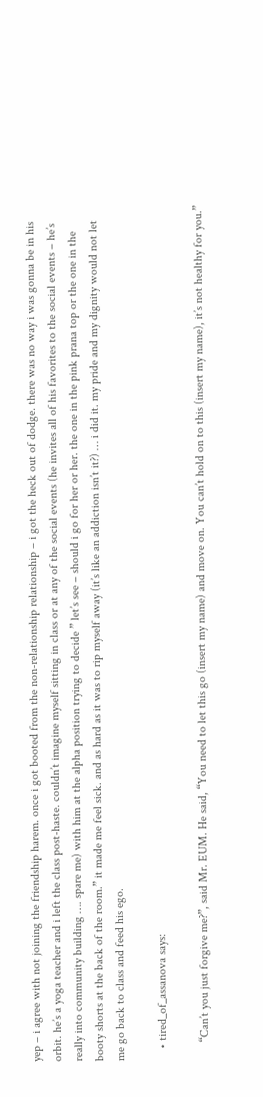yep – i agree with not joining the friendship harem. once i got booted from the non-relationship relationship – i got the heck out of dodge. there was no way i was gonna be in his orbit. he’s a yoga teacher and i left the class post-haste. couldn’t imagine myself sitting in class or at any of the social events (he invites all of his favorites to the social events – he’s really into community building …. spare me) with him at the alpha position trying to decide ” let’s see – should i go for her or her. the one in the pink prana top or the one in the booty shorts at the back of the room.” it made me feel sick. and as hard as it was to rip myself away (it’s like an addiction isn’t it?) … i did it. my pride and my dignity would not let me go back to class and feed his ego.

    • tired_of_assanova says:

      “Can’t you just forgive me?”, said Mr. EUM. He said, “You need to let this go (insert my name) and move on. You can’t hold on to this (insert my name), it’s not healthy for you.”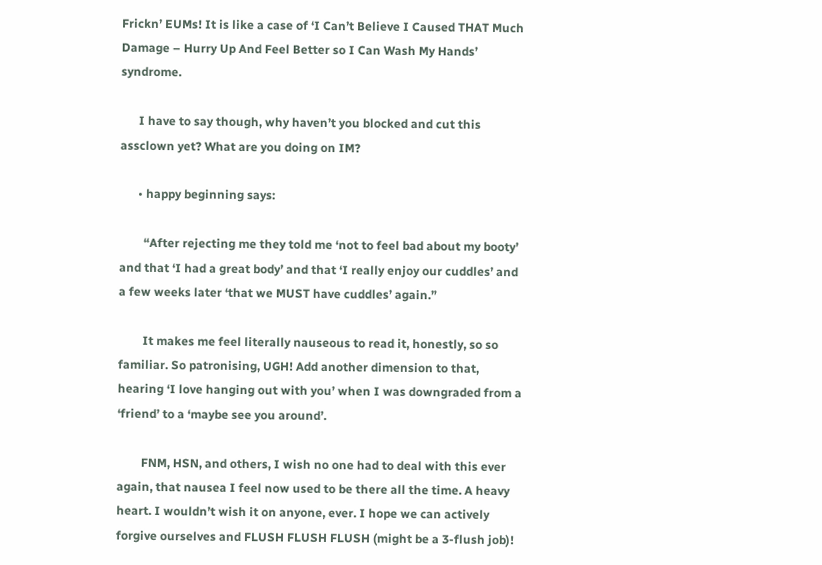Frickn’ EUMs! It is like a case of ‘I Can’t Believe I Caused THAT Much Damage – Hurry Up And Feel Better so I Can Wash My Hands’ syndrome.

      I have to say though, why haven’t you blocked and cut this assclown yet? What are you doing on IM?

      • happy beginning says:

        “After rejecting me they told me ‘not to feel bad about my booty’ and that ‘I had a great body’ and that ‘I really enjoy our cuddles’ and a few weeks later ‘that we MUST have cuddles’ again.”

        It makes me feel literally nauseous to read it, honestly, so so familiar. So patronising, UGH! Add another dimension to that, hearing ‘I love hanging out with you’ when I was downgraded from a ‘friend’ to a ‘maybe see you around’.

        FNM, HSN, and others, I wish no one had to deal with this ever again, that nausea I feel now used to be there all the time. A heavy heart. I wouldn’t wish it on anyone, ever. I hope we can actively forgive ourselves and FLUSH FLUSH FLUSH (might be a 3-flush job)!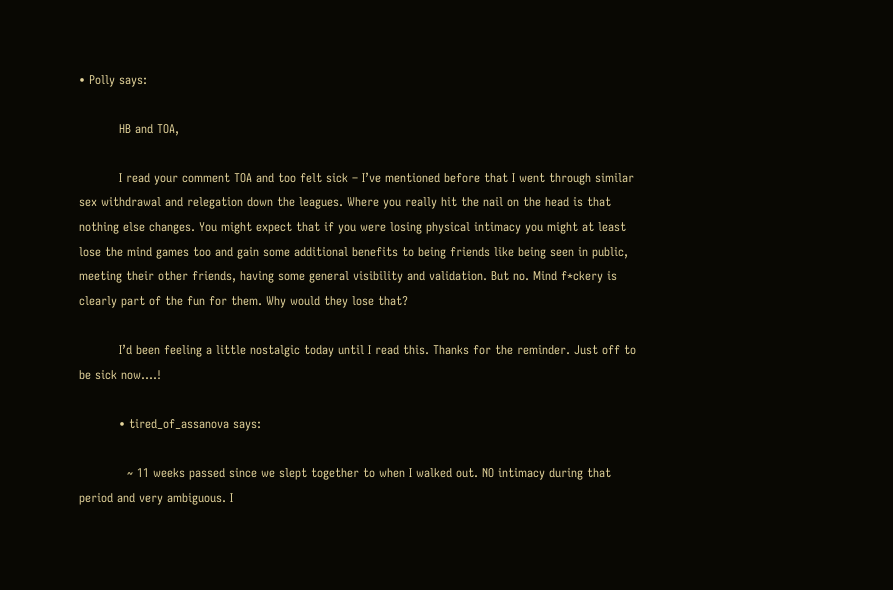• Polly says:

          HB and TOA,

          I read your comment TOA and too felt sick – I’ve mentioned before that I went through similar sex withdrawal and relegation down the leagues. Where you really hit the nail on the head is that nothing else changes. You might expect that if you were losing physical intimacy you might at least lose the mind games too and gain some additional benefits to being friends like being seen in public, meeting their other friends, having some general visibility and validation. But no. Mind f*ckery is clearly part of the fun for them. Why would they lose that?

          I’d been feeling a little nostalgic today until I read this. Thanks for the reminder. Just off to be sick now….!

          • tired_of_assanova says:

            ~ 11 weeks passed since we slept together to when I walked out. NO intimacy during that period and very ambiguous. I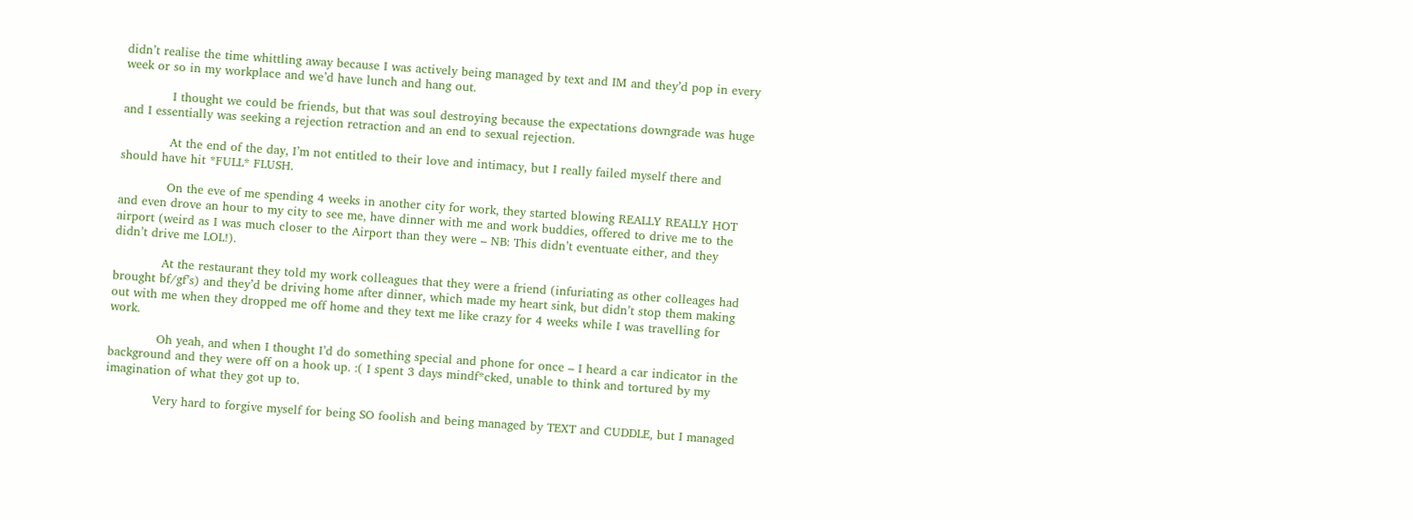didn’t realise the time whittling away because I was actively being managed by text and IM and they’d pop in every week or so in my workplace and we’d have lunch and hang out.

            I thought we could be friends, but that was soul destroying because the expectations downgrade was huge and I essentially was seeking a rejection retraction and an end to sexual rejection.

            At the end of the day, I’m not entitled to their love and intimacy, but I really failed myself there and should have hit *FULL* FLUSH.

            On the eve of me spending 4 weeks in another city for work, they started blowing REALLY REALLY HOT and even drove an hour to my city to see me, have dinner with me and work buddies, offered to drive me to the airport (weird as I was much closer to the Airport than they were – NB: This didn’t eventuate either, and they didn’t drive me LOL!).

            At the restaurant they told my work colleagues that they were a friend (infuriating as other colleages had brought bf/gf’s) and they’d be driving home after dinner, which made my heart sink, but didn’t stop them making out with me when they dropped me off home and they text me like crazy for 4 weeks while I was travelling for work.

            Oh yeah, and when I thought I’d do something special and phone for once – I heard a car indicator in the background and they were off on a hook up. :( I spent 3 days mindf*cked, unable to think and tortured by my imagination of what they got up to.

            Very hard to forgive myself for being SO foolish and being managed by TEXT and CUDDLE, but I managed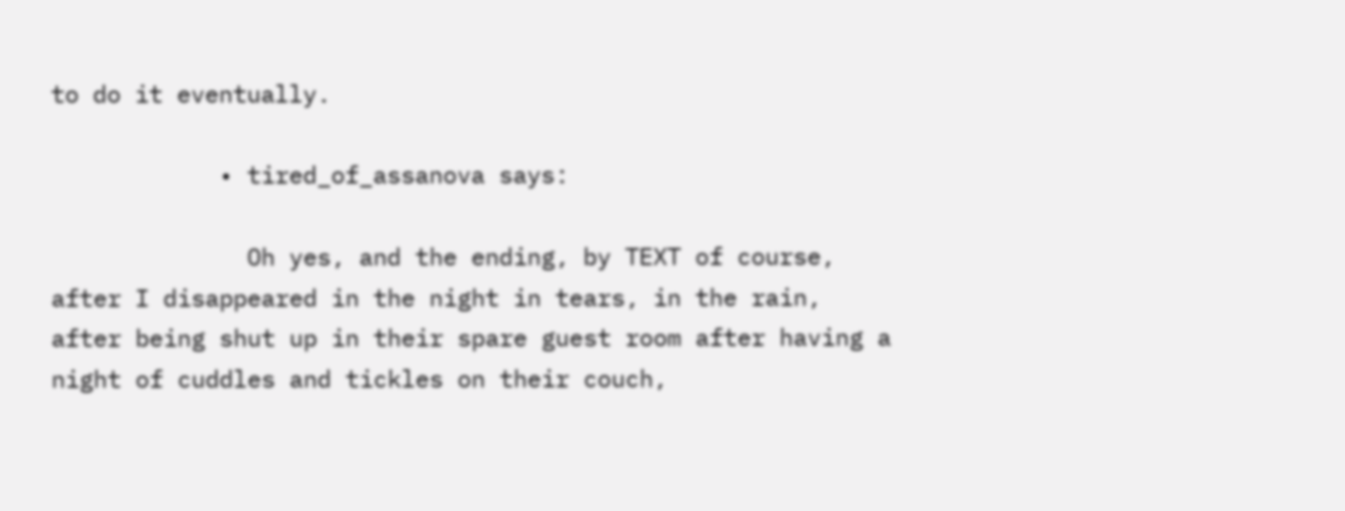to do it eventually.

            • tired_of_assanova says:

              Oh yes, and the ending, by TEXT of course, after I disappeared in the night in tears, in the rain, after being shut up in their spare guest room after having a night of cuddles and tickles on their couch,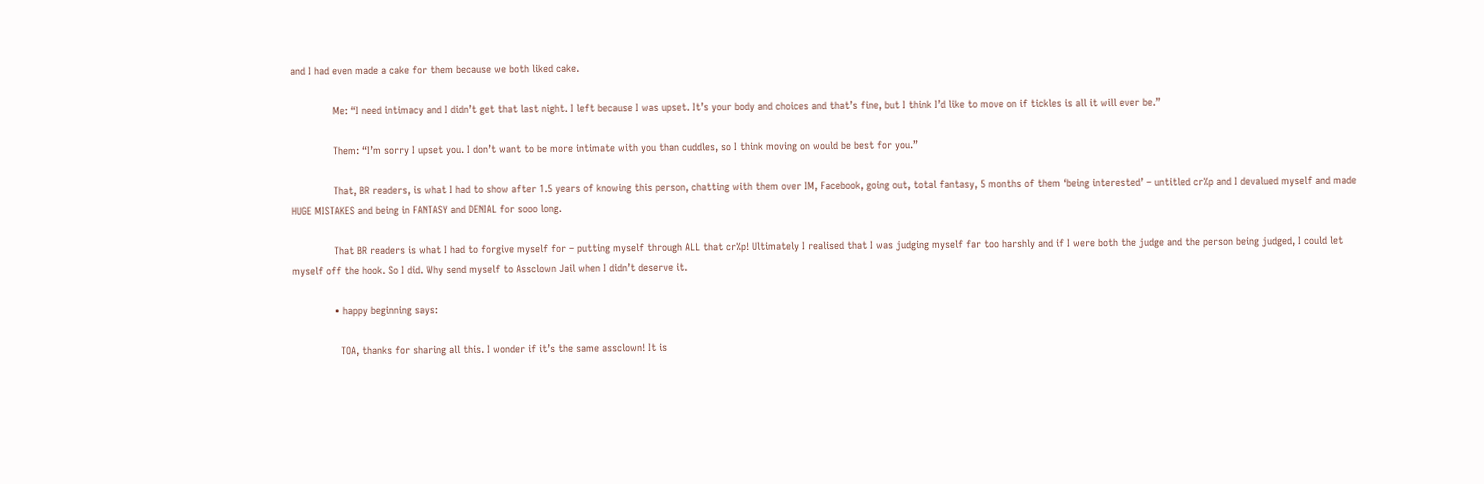and I had even made a cake for them because we both liked cake.

              Me: “I need intimacy and I didn’t get that last night. I left because I was upset. It’s your body and choices and that’s fine, but I think I’d like to move on if tickles is all it will ever be.”

              Them: “I’m sorry I upset you. I don’t want to be more intimate with you than cuddles, so I think moving on would be best for you.”

              That, BR readers, is what I had to show after 1.5 years of knowing this person, chatting with them over IM, Facebook, going out, total fantasy, 5 months of them ‘being interested’ – untitled cr%p and I devalued myself and made HUGE MISTAKES and being in FANTASY and DENIAL for sooo long.

              That BR readers is what I had to forgive myself for – putting myself through ALL that cr%p! Ultimately I realised that I was judging myself far too harshly and if I were both the judge and the person being judged, I could let myself off the hook. So I did. Why send myself to Assclown Jail when I didn’t deserve it.

              • happy beginning says:

                TOA, thanks for sharing all this. I wonder if it’s the same assclown! It is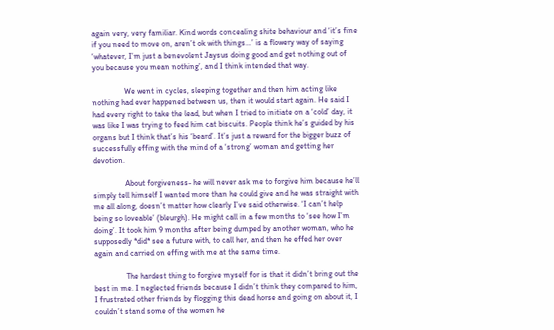again very, very familiar. Kind words concealing shite behaviour and ‘it’s fine if you need to move on, aren’t ok with things…’ is a flowery way of saying ‘whatever, I’m just a benevolent Jaysus doing good and get nothing out of you because you mean nothing’, and I think intended that way.

                We went in cycles, sleeping together and then him acting like nothing had ever happened between us, then it would start again. He said I had every right to take the lead, but when I tried to initiate on a ‘cold’ day, it was like I was trying to feed him cat biscuits. People think he’s guided by his organs but I think that’s his ‘beard’. It’s just a reward for the bigger buzz of successfully effing with the mind of a ‘strong’ woman and getting her devotion.

                About forgiveness- he will never ask me to forgive him because he’ll simply tell himself I wanted more than he could give and he was straight with me all along, doesn’t matter how clearly I’ve said otherwise. ‘I can’t help being so loveable’ (bleurgh). He might call in a few months to ‘see how I’m doing’. It took him 9 months after being dumped by another woman, who he supposedly *did* see a future with, to call her, and then he effed her over again and carried on effing with me at the same time.

                The hardest thing to forgive myself for is that it didn’t bring out the best in me. I neglected friends because I didn’t think they compared to him, I frustrated other friends by flogging this dead horse and going on about it, I couldn’t stand some of the women he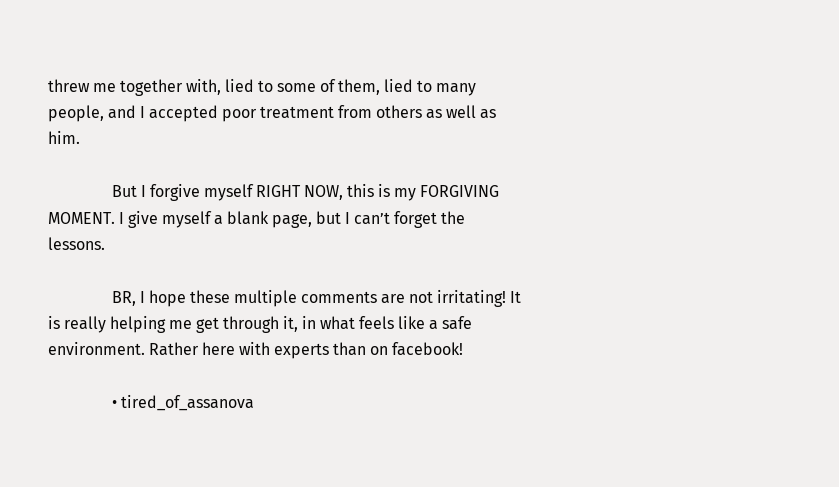threw me together with, lied to some of them, lied to many people, and I accepted poor treatment from others as well as him.

                But I forgive myself RIGHT NOW, this is my FORGIVING MOMENT. I give myself a blank page, but I can’t forget the lessons.

                BR, I hope these multiple comments are not irritating! It is really helping me get through it, in what feels like a safe environment. Rather here with experts than on facebook!

                • tired_of_assanova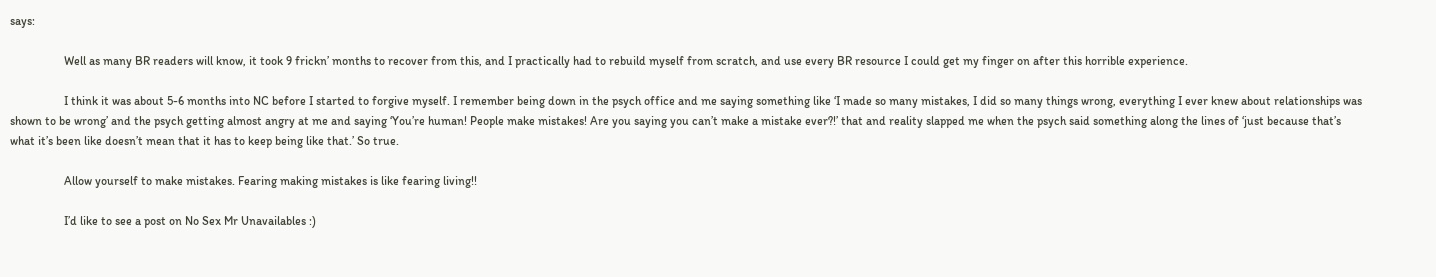says:

                  Well as many BR readers will know, it took 9 frickn’ months to recover from this, and I practically had to rebuild myself from scratch, and use every BR resource I could get my finger on after this horrible experience.

                  I think it was about 5-6 months into NC before I started to forgive myself. I remember being down in the psych office and me saying something like ‘I made so many mistakes, I did so many things wrong, everything I ever knew about relationships was shown to be wrong’ and the psych getting almost angry at me and saying ‘You’re human! People make mistakes! Are you saying you can’t make a mistake ever?!’ that and reality slapped me when the psych said something along the lines of ‘just because that’s what it’s been like doesn’t mean that it has to keep being like that.’ So true.

                  Allow yourself to make mistakes. Fearing making mistakes is like fearing living!!

                  I’d like to see a post on No Sex Mr Unavailables :)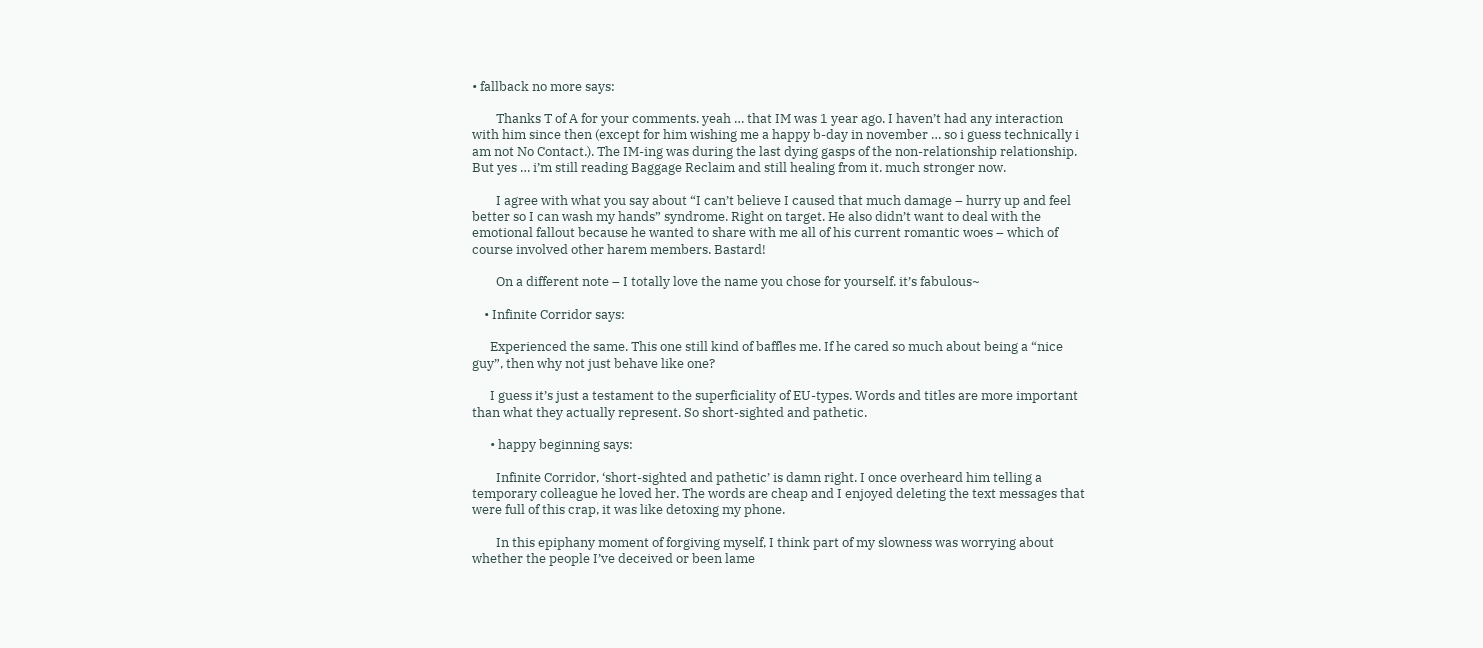• fallback no more says:

        Thanks T of A for your comments. yeah … that IM was 1 year ago. I haven’t had any interaction with him since then (except for him wishing me a happy b-day in november … so i guess technically i am not No Contact.). The IM-ing was during the last dying gasps of the non-relationship relationship. But yes … i’m still reading Baggage Reclaim and still healing from it. much stronger now.

        I agree with what you say about “I can’t believe I caused that much damage – hurry up and feel better so I can wash my hands” syndrome. Right on target. He also didn’t want to deal with the emotional fallout because he wanted to share with me all of his current romantic woes – which of course involved other harem members. Bastard!

        On a different note – I totally love the name you chose for yourself. it’s fabulous~

    • Infinite Corridor says:

      Experienced the same. This one still kind of baffles me. If he cared so much about being a “nice guy”, then why not just behave like one?

      I guess it’s just a testament to the superficiality of EU-types. Words and titles are more important than what they actually represent. So short-sighted and pathetic.

      • happy beginning says:

        Infinite Corridor, ‘short-sighted and pathetic’ is damn right. I once overheard him telling a temporary colleague he loved her. The words are cheap and I enjoyed deleting the text messages that were full of this crap, it was like detoxing my phone.

        In this epiphany moment of forgiving myself, I think part of my slowness was worrying about whether the people I’ve deceived or been lame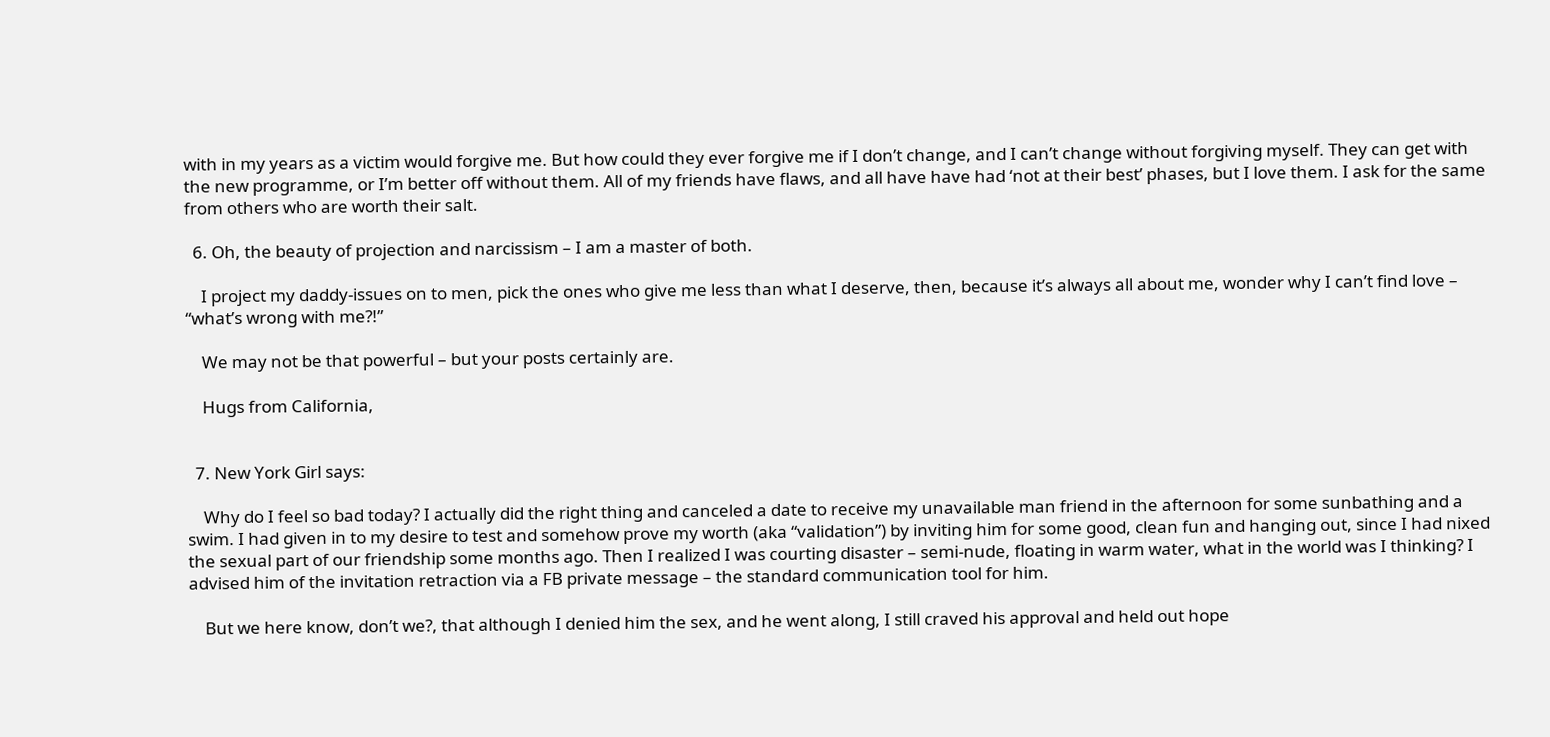with in my years as a victim would forgive me. But how could they ever forgive me if I don’t change, and I can’t change without forgiving myself. They can get with the new programme, or I’m better off without them. All of my friends have flaws, and all have have had ‘not at their best’ phases, but I love them. I ask for the same from others who are worth their salt.

  6. Oh, the beauty of projection and narcissism – I am a master of both.

    I project my daddy-issues on to men, pick the ones who give me less than what I deserve, then, because it’s always all about me, wonder why I can’t find love – “what’s wrong with me?!”

    We may not be that powerful – but your posts certainly are.

    Hugs from California,


  7. New York Girl says:

    Why do I feel so bad today? I actually did the right thing and canceled a date to receive my unavailable man friend in the afternoon for some sunbathing and a swim. I had given in to my desire to test and somehow prove my worth (aka “validation”) by inviting him for some good, clean fun and hanging out, since I had nixed the sexual part of our friendship some months ago. Then I realized I was courting disaster – semi-nude, floating in warm water, what in the world was I thinking? I advised him of the invitation retraction via a FB private message – the standard communication tool for him.

    But we here know, don’t we?, that although I denied him the sex, and he went along, I still craved his approval and held out hope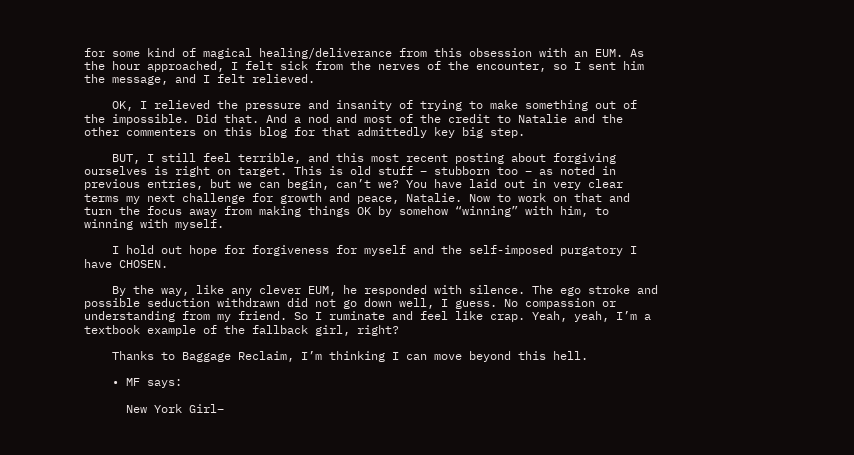for some kind of magical healing/deliverance from this obsession with an EUM. As the hour approached, I felt sick from the nerves of the encounter, so I sent him the message, and I felt relieved.

    OK, I relieved the pressure and insanity of trying to make something out of the impossible. Did that. And a nod and most of the credit to Natalie and the other commenters on this blog for that admittedly key big step.

    BUT, I still feel terrible, and this most recent posting about forgiving ourselves is right on target. This is old stuff – stubborn too – as noted in previous entries, but we can begin, can’t we? You have laid out in very clear terms my next challenge for growth and peace, Natalie. Now to work on that and turn the focus away from making things OK by somehow “winning” with him, to winning with myself.

    I hold out hope for forgiveness for myself and the self-imposed purgatory I have CHOSEN.

    By the way, like any clever EUM, he responded with silence. The ego stroke and possible seduction withdrawn did not go down well, I guess. No compassion or understanding from my friend. So I ruminate and feel like crap. Yeah, yeah, I’m a textbook example of the fallback girl, right?

    Thanks to Baggage Reclaim, I’m thinking I can move beyond this hell.

    • MF says:

      New York Girl–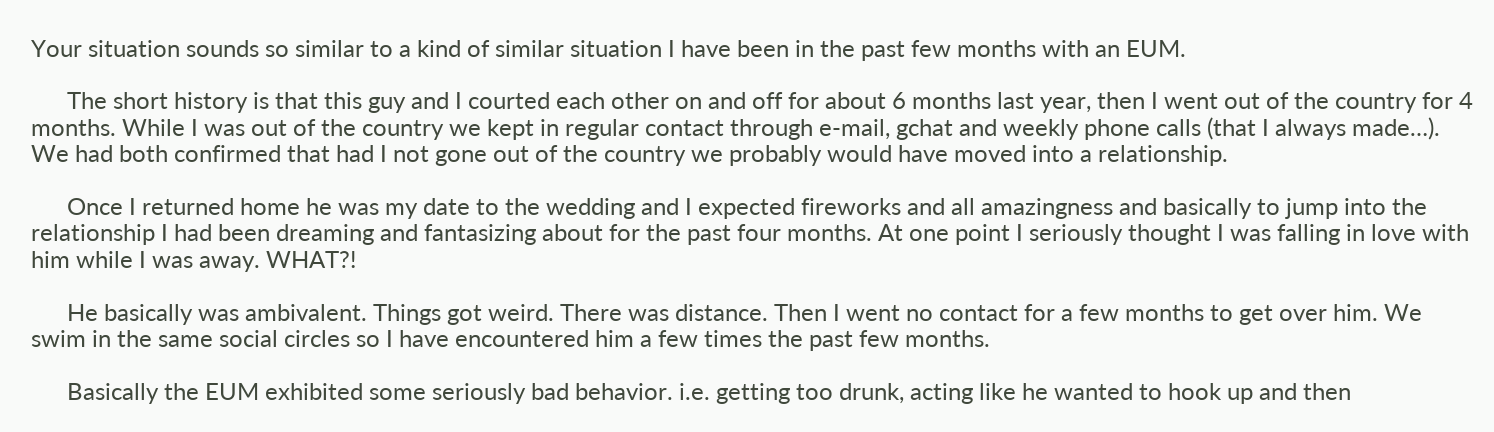Your situation sounds so similar to a kind of similar situation I have been in the past few months with an EUM.

      The short history is that this guy and I courted each other on and off for about 6 months last year, then I went out of the country for 4 months. While I was out of the country we kept in regular contact through e-mail, gchat and weekly phone calls (that I always made…). We had both confirmed that had I not gone out of the country we probably would have moved into a relationship.

      Once I returned home he was my date to the wedding and I expected fireworks and all amazingness and basically to jump into the relationship I had been dreaming and fantasizing about for the past four months. At one point I seriously thought I was falling in love with him while I was away. WHAT?!

      He basically was ambivalent. Things got weird. There was distance. Then I went no contact for a few months to get over him. We swim in the same social circles so I have encountered him a few times the past few months.

      Basically the EUM exhibited some seriously bad behavior. i.e. getting too drunk, acting like he wanted to hook up and then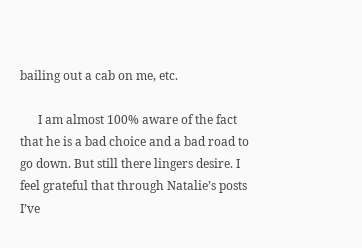bailing out a cab on me, etc.

      I am almost 100% aware of the fact that he is a bad choice and a bad road to go down. But still there lingers desire. I feel grateful that through Natalie’s posts I’ve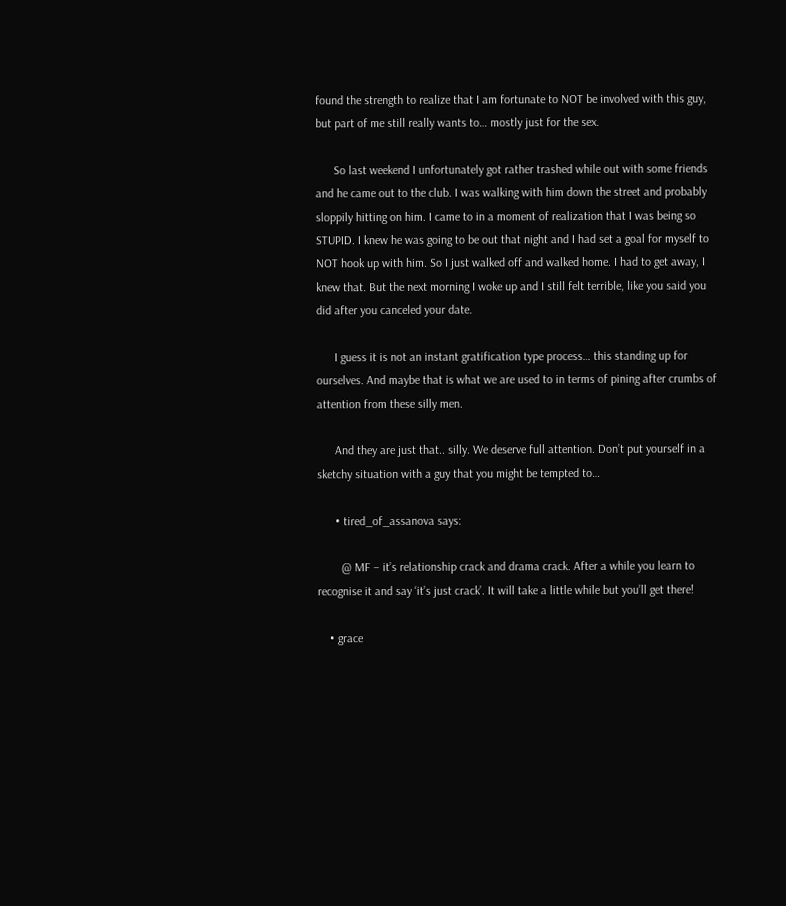found the strength to realize that I am fortunate to NOT be involved with this guy, but part of me still really wants to… mostly just for the sex.

      So last weekend I unfortunately got rather trashed while out with some friends and he came out to the club. I was walking with him down the street and probably sloppily hitting on him. I came to in a moment of realization that I was being so STUPID. I knew he was going to be out that night and I had set a goal for myself to NOT hook up with him. So I just walked off and walked home. I had to get away, I knew that. But the next morning I woke up and I still felt terrible, like you said you did after you canceled your date.

      I guess it is not an instant gratification type process… this standing up for ourselves. And maybe that is what we are used to in terms of pining after crumbs of attention from these silly men.

      And they are just that.. silly. We deserve full attention. Don’t put yourself in a sketchy situation with a guy that you might be tempted to…

      • tired_of_assanova says:

        @ MF – it’s relationship crack and drama crack. After a while you learn to recognise it and say ‘it’s just crack’. It will take a little while but you’ll get there!

    • grace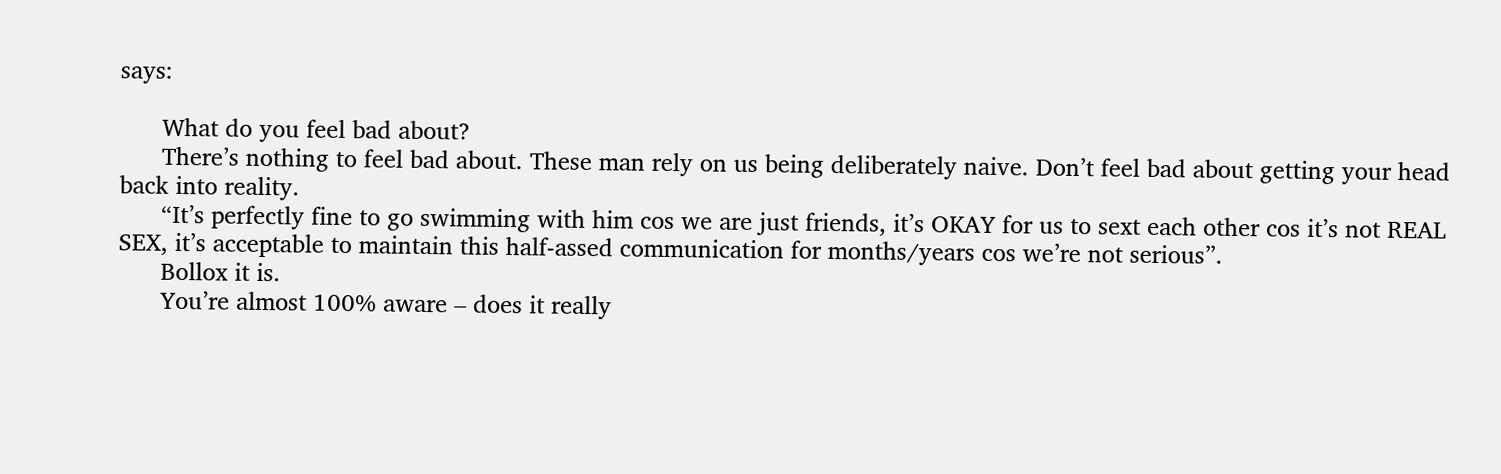says:

      What do you feel bad about?
      There’s nothing to feel bad about. These man rely on us being deliberately naive. Don’t feel bad about getting your head back into reality.
      “It’s perfectly fine to go swimming with him cos we are just friends, it’s OKAY for us to sext each other cos it’s not REAL SEX, it’s acceptable to maintain this half-assed communication for months/years cos we’re not serious”.
      Bollox it is.
      You’re almost 100% aware – does it really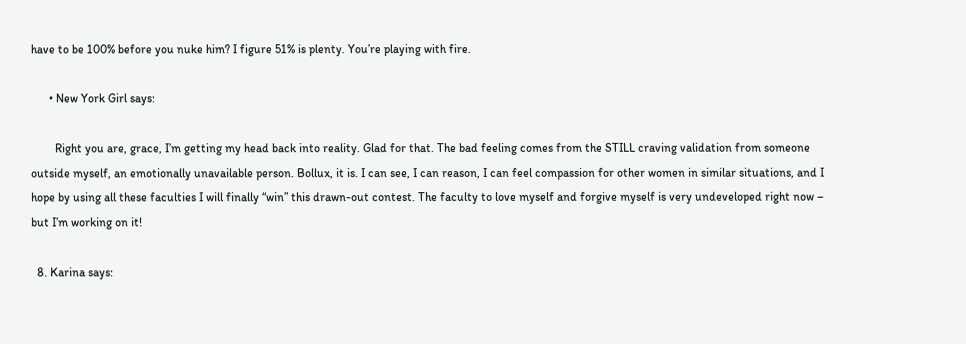have to be 100% before you nuke him? I figure 51% is plenty. You’re playing with fire.

      • New York Girl says:

        Right you are, grace, I’m getting my head back into reality. Glad for that. The bad feeling comes from the STILL craving validation from someone outside myself, an emotionally unavailable person. Bollux, it is. I can see, I can reason, I can feel compassion for other women in similar situations, and I hope by using all these faculties I will finally “win” this drawn-out contest. The faculty to love myself and forgive myself is very undeveloped right now – but I’m working on it!

  8. Karina says: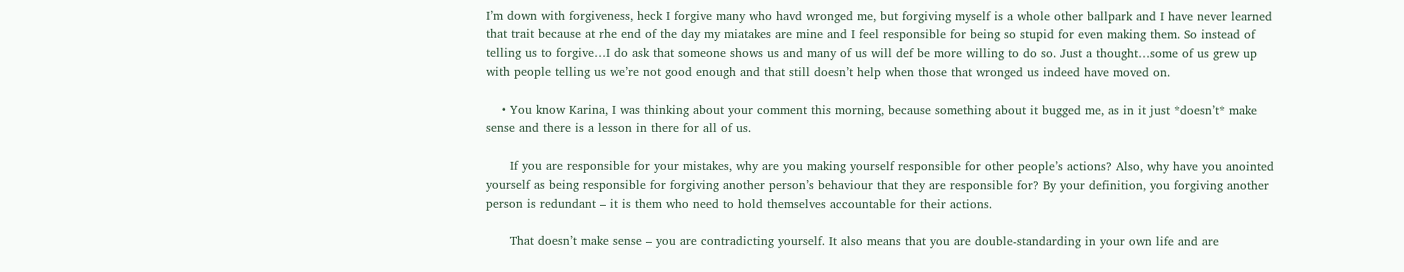I’m down with forgiveness, heck I forgive many who havd wronged me, but forgiving myself is a whole other ballpark and I have never learned that trait because at rhe end of the day my miatakes are mine and I feel responsible for being so stupid for even making them. So instead of telling us to forgive…I do ask that someone shows us and many of us will def be more willing to do so. Just a thought…some of us grew up with people telling us we’re not good enough and that still doesn’t help when those that wronged us indeed have moved on.

    • You know Karina, I was thinking about your comment this morning, because something about it bugged me, as in it just *doesn’t* make sense and there is a lesson in there for all of us.

      If you are responsible for your mistakes, why are you making yourself responsible for other people’s actions? Also, why have you anointed yourself as being responsible for forgiving another person’s behaviour that they are responsible for? By your definition, you forgiving another person is redundant – it is them who need to hold themselves accountable for their actions.

      That doesn’t make sense – you are contradicting yourself. It also means that you are double-standarding in your own life and are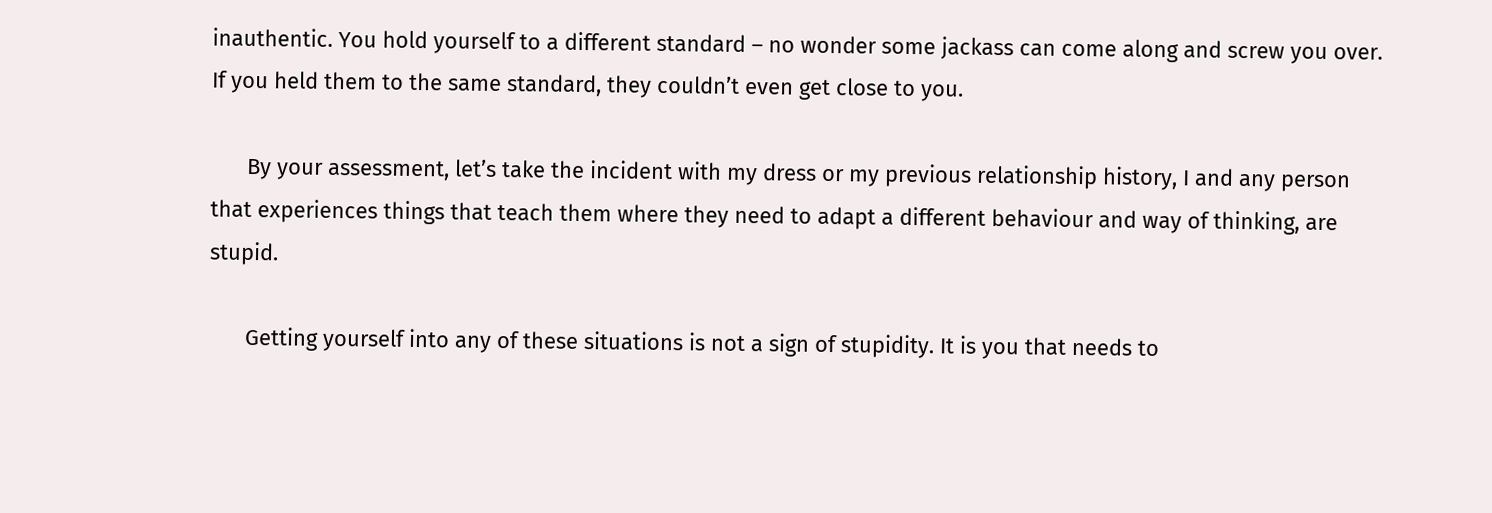inauthentic. You hold yourself to a different standard – no wonder some jackass can come along and screw you over. If you held them to the same standard, they couldn’t even get close to you.

      By your assessment, let’s take the incident with my dress or my previous relationship history, I and any person that experiences things that teach them where they need to adapt a different behaviour and way of thinking, are stupid.

      Getting yourself into any of these situations is not a sign of stupidity. It is you that needs to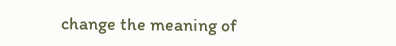change the meaning of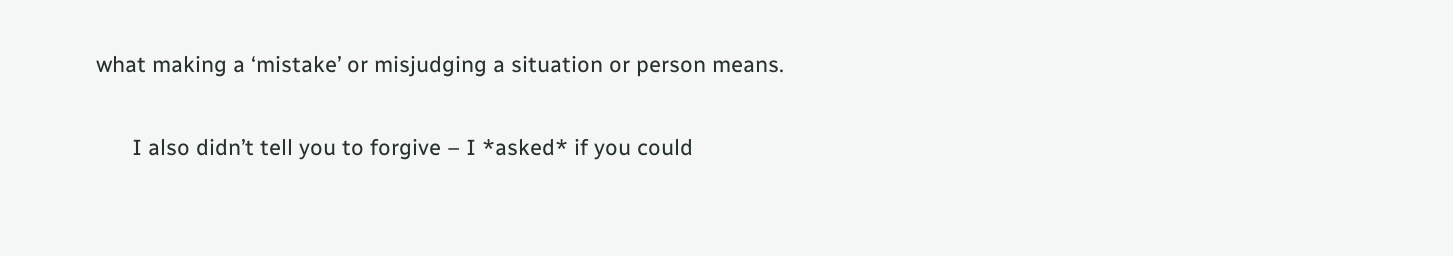what making a ‘mistake’ or misjudging a situation or person means.

      I also didn’t tell you to forgive – I *asked* if you could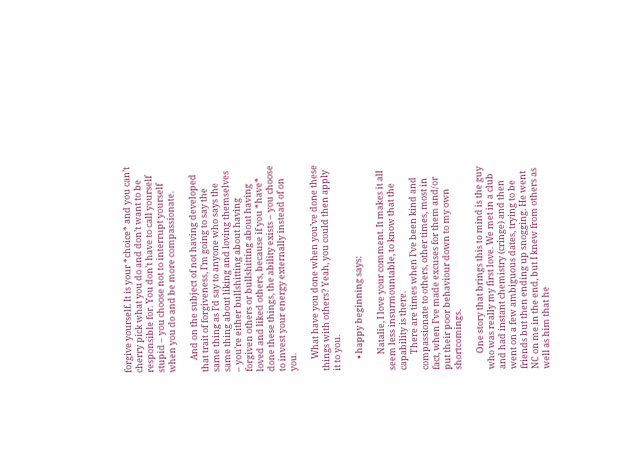forgive yourself. It is your *choice* and you can’t cherry pick what you do and don’t want to be responsible for. You don’t have to call yourself stupid – you choose not to interrupt yourself when you do and be more compassionate.

      And on the subject of not having developed that trait of forgiveness, I’m going to say the same thing as I’d say to anyone who says the same thing about liking and loving themselves – you’re either bullshitting about having forgiven others or bullshitting about having loved and liked others, because if you *have* done these things, the ability exists – you choose to invest your energy externally instead of on you.

      What have you done when you’ve done these things with others? Yeah, you could then apply it to you.

      • happy beginning says:

        Natalie, I love your comment. It makes it all seem less insurmountable, to know that the capability is there.
        There are times when I’ve been kind and compassionate to others, other times, most in fact, when I’ve made excuses for them and/or put their poor behaviour down to my own shortcomings.

        One story that brings this to mind is the guy who was really my first love. We met in a club and had instant chemistry (cringe) and then went on a few ambiguous dates, trying to be friends but then ending up snogging. He went NC on me in the end, but I knew from others as well as him that he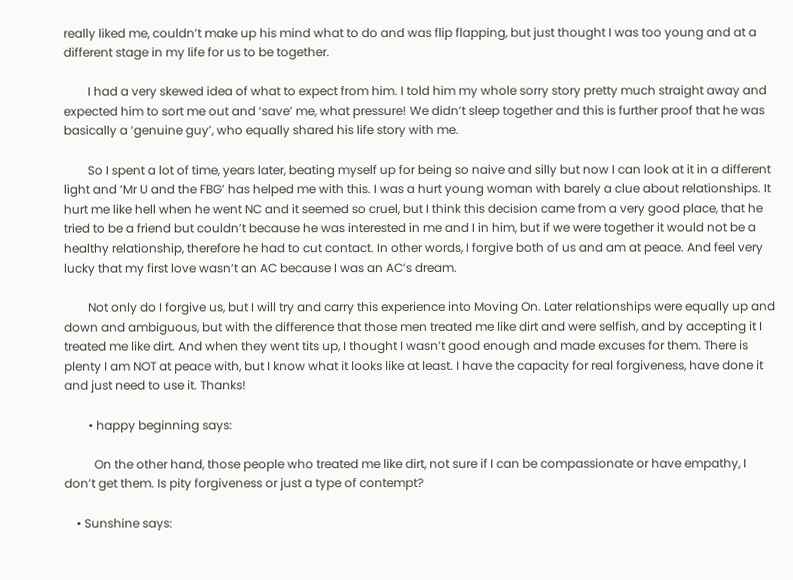really liked me, couldn’t make up his mind what to do and was flip flapping, but just thought I was too young and at a different stage in my life for us to be together.

        I had a very skewed idea of what to expect from him. I told him my whole sorry story pretty much straight away and expected him to sort me out and ‘save’ me, what pressure! We didn’t sleep together and this is further proof that he was basically a ‘genuine guy’, who equally shared his life story with me.

        So I spent a lot of time, years later, beating myself up for being so naive and silly but now I can look at it in a different light and ‘Mr U and the FBG’ has helped me with this. I was a hurt young woman with barely a clue about relationships. It hurt me like hell when he went NC and it seemed so cruel, but I think this decision came from a very good place, that he tried to be a friend but couldn’t because he was interested in me and I in him, but if we were together it would not be a healthy relationship, therefore he had to cut contact. In other words, I forgive both of us and am at peace. And feel very lucky that my first love wasn’t an AC because I was an AC’s dream.

        Not only do I forgive us, but I will try and carry this experience into Moving On. Later relationships were equally up and down and ambiguous, but with the difference that those men treated me like dirt and were selfish, and by accepting it I treated me like dirt. And when they went tits up, I thought I wasn’t good enough and made excuses for them. There is plenty I am NOT at peace with, but I know what it looks like at least. I have the capacity for real forgiveness, have done it and just need to use it. Thanks!

        • happy beginning says:

          On the other hand, those people who treated me like dirt, not sure if I can be compassionate or have empathy, I don’t get them. Is pity forgiveness or just a type of contempt?

    • Sunshine says: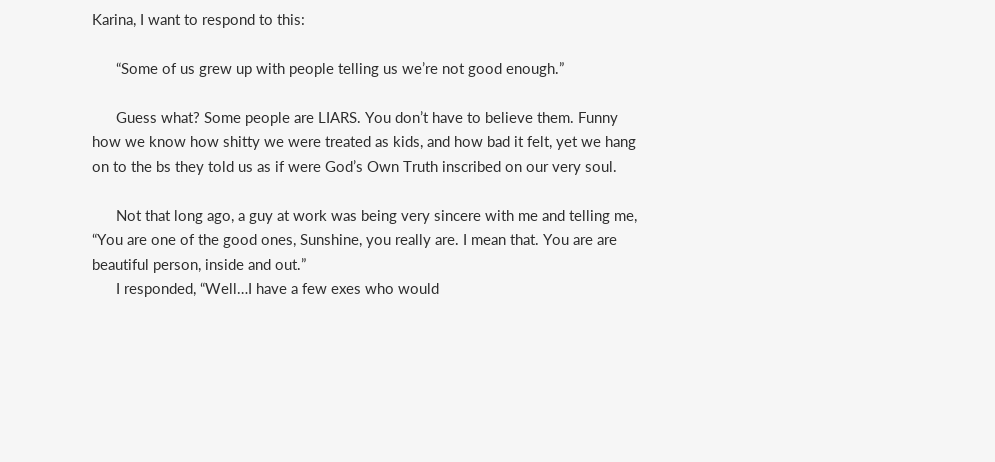Karina, I want to respond to this:

      “Some of us grew up with people telling us we’re not good enough.”

      Guess what? Some people are LIARS. You don’t have to believe them. Funny how we know how shitty we were treated as kids, and how bad it felt, yet we hang on to the bs they told us as if were God’s Own Truth inscribed on our very soul.

      Not that long ago, a guy at work was being very sincere with me and telling me, “You are one of the good ones, Sunshine, you really are. I mean that. You are are beautiful person, inside and out.”
      I responded, “Well…I have a few exes who would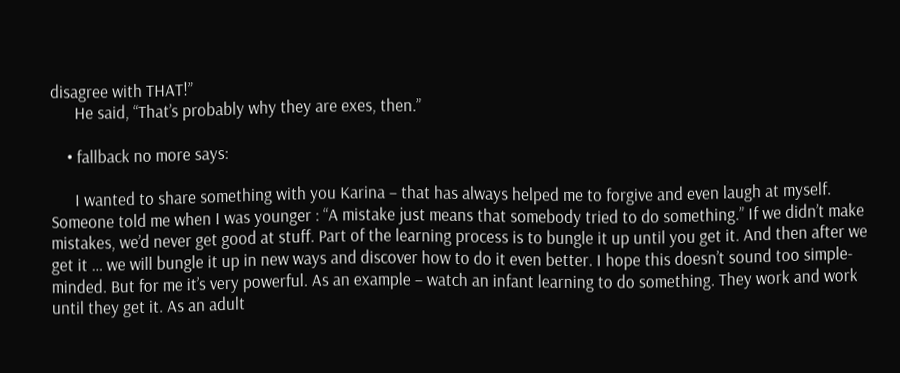disagree with THAT!”
      He said, “That’s probably why they are exes, then.”

    • fallback no more says:

      I wanted to share something with you Karina – that has always helped me to forgive and even laugh at myself. Someone told me when I was younger : “A mistake just means that somebody tried to do something.” If we didn’t make mistakes, we’d never get good at stuff. Part of the learning process is to bungle it up until you get it. And then after we get it … we will bungle it up in new ways and discover how to do it even better. I hope this doesn’t sound too simple-minded. But for me it’s very powerful. As an example – watch an infant learning to do something. They work and work until they get it. As an adult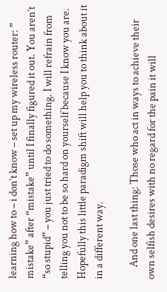learning how to – i don’t know – set up my wireless router: ” mistake” after “mistake” until I finally figured it out. You aren’t “so stupid” – you just tried to do something. I will refrain from telling you not to be so hard on yourself because I know you are. Hopefully this little paradigm shift will help you to think about it in a different way.

      And one last thing: Those who act in ways to achieve their own selfish desires with no regard for the pain it will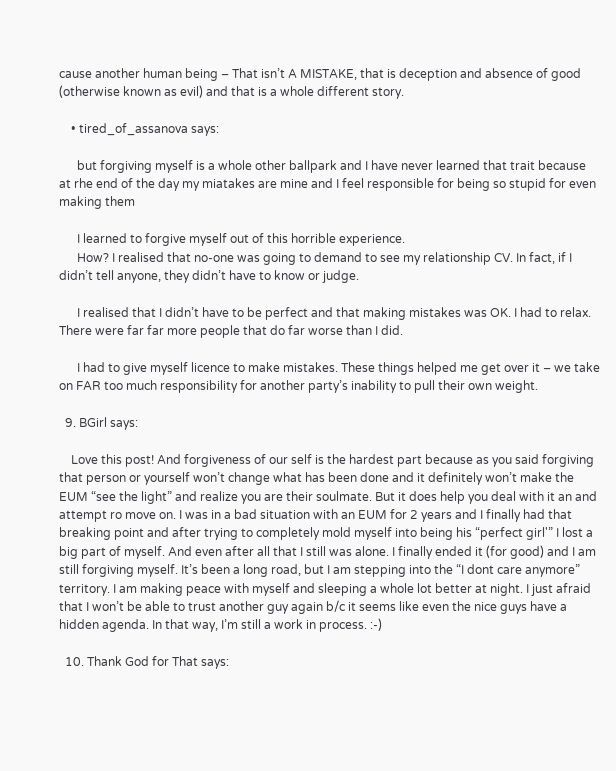cause another human being – That isn’t A MISTAKE, that is deception and absence of good (otherwise known as evil) and that is a whole different story.

    • tired_of_assanova says:

      but forgiving myself is a whole other ballpark and I have never learned that trait because at rhe end of the day my miatakes are mine and I feel responsible for being so stupid for even making them

      I learned to forgive myself out of this horrible experience.
      How? I realised that no-one was going to demand to see my relationship CV. In fact, if I didn’t tell anyone, they didn’t have to know or judge.

      I realised that I didn’t have to be perfect and that making mistakes was OK. I had to relax. There were far far more people that do far worse than I did.

      I had to give myself licence to make mistakes. These things helped me get over it – we take on FAR too much responsibility for another party’s inability to pull their own weight.

  9. BGirl says:

    Love this post! And forgiveness of our self is the hardest part because as you said forgiving that person or yourself won’t change what has been done and it definitely won’t make the EUM “see the light” and realize you are their soulmate. But it does help you deal with it an and attempt ro move on. I was in a bad situation with an EUM for 2 years and I finally had that breaking point and after trying to completely mold myself into being his “perfect girl'” I lost a big part of myself. And even after all that I still was alone. I finally ended it (for good) and I am still forgiving myself. It’s been a long road, but I am stepping into the “I dont care anymore” territory. I am making peace with myself and sleeping a whole lot better at night. I just afraid that I won’t be able to trust another guy again b/c it seems like even the nice guys have a hidden agenda. In that way, I’m still a work in process. :-)

  10. Thank God for That says: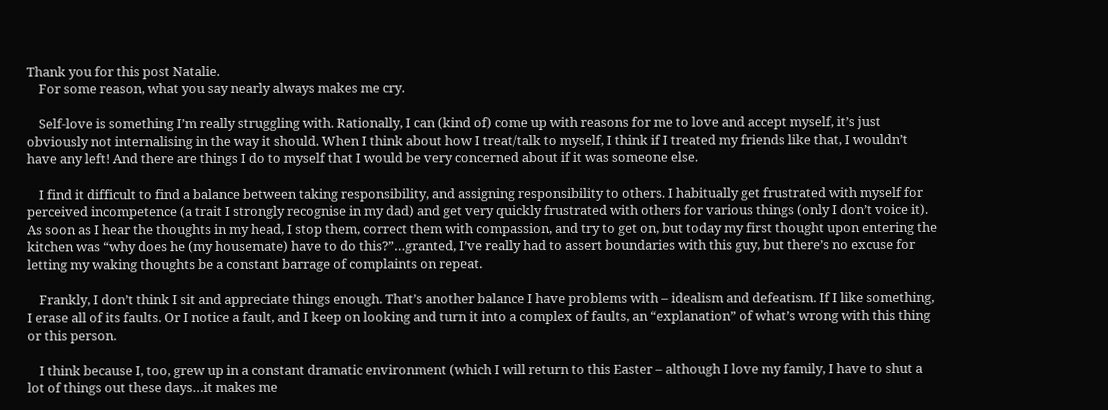Thank you for this post Natalie.
    For some reason, what you say nearly always makes me cry.

    Self-love is something I’m really struggling with. Rationally, I can (kind of) come up with reasons for me to love and accept myself, it’s just obviously not internalising in the way it should. When I think about how I treat/talk to myself, I think if I treated my friends like that, I wouldn’t have any left! And there are things I do to myself that I would be very concerned about if it was someone else.

    I find it difficult to find a balance between taking responsibility, and assigning responsibility to others. I habitually get frustrated with myself for perceived incompetence (a trait I strongly recognise in my dad) and get very quickly frustrated with others for various things (only I don’t voice it). As soon as I hear the thoughts in my head, I stop them, correct them with compassion, and try to get on, but today my first thought upon entering the kitchen was “why does he (my housemate) have to do this?”…granted, I’ve really had to assert boundaries with this guy, but there’s no excuse for letting my waking thoughts be a constant barrage of complaints on repeat.

    Frankly, I don’t think I sit and appreciate things enough. That’s another balance I have problems with – idealism and defeatism. If I like something, I erase all of its faults. Or I notice a fault, and I keep on looking and turn it into a complex of faults, an “explanation” of what’s wrong with this thing or this person.

    I think because I, too, grew up in a constant dramatic environment (which I will return to this Easter – although I love my family, I have to shut a lot of things out these days…it makes me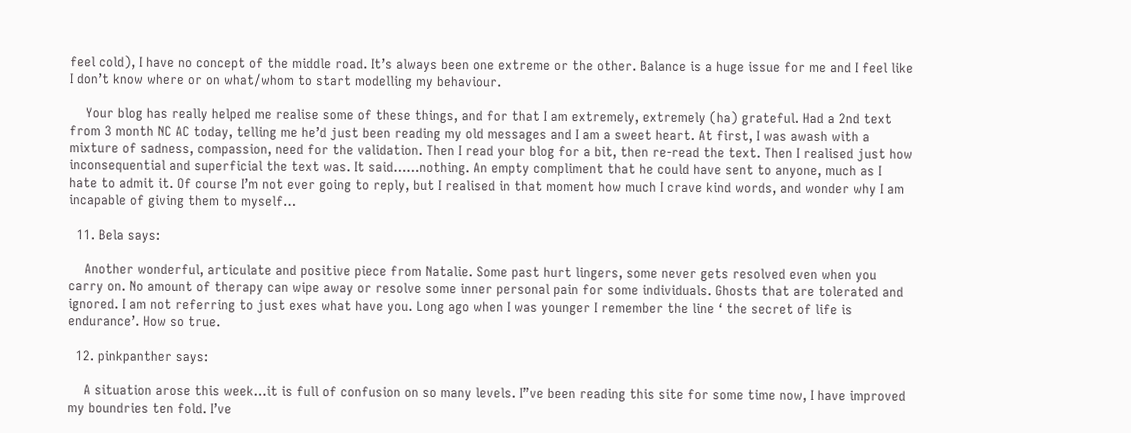feel cold), I have no concept of the middle road. It’s always been one extreme or the other. Balance is a huge issue for me and I feel like I don’t know where or on what/whom to start modelling my behaviour.

    Your blog has really helped me realise some of these things, and for that I am extremely, extremely (ha) grateful. Had a 2nd text from 3 month NC AC today, telling me he’d just been reading my old messages and I am a sweet heart. At first, I was awash with a mixture of sadness, compassion, need for the validation. Then I read your blog for a bit, then re-read the text. Then I realised just how inconsequential and superficial the text was. It said……nothing. An empty compliment that he could have sent to anyone, much as I hate to admit it. Of course I’m not ever going to reply, but I realised in that moment how much I crave kind words, and wonder why I am incapable of giving them to myself…

  11. Bela says:

    Another wonderful, articulate and positive piece from Natalie. Some past hurt lingers, some never gets resolved even when you carry on. No amount of therapy can wipe away or resolve some inner personal pain for some individuals. Ghosts that are tolerated and ignored. I am not referring to just exes what have you. Long ago when I was younger I remember the line ‘ the secret of life is endurance’. How so true.

  12. pinkpanther says:

    A situation arose this week…it is full of confusion on so many levels. I”ve been reading this site for some time now, I have improved my boundries ten fold. I’ve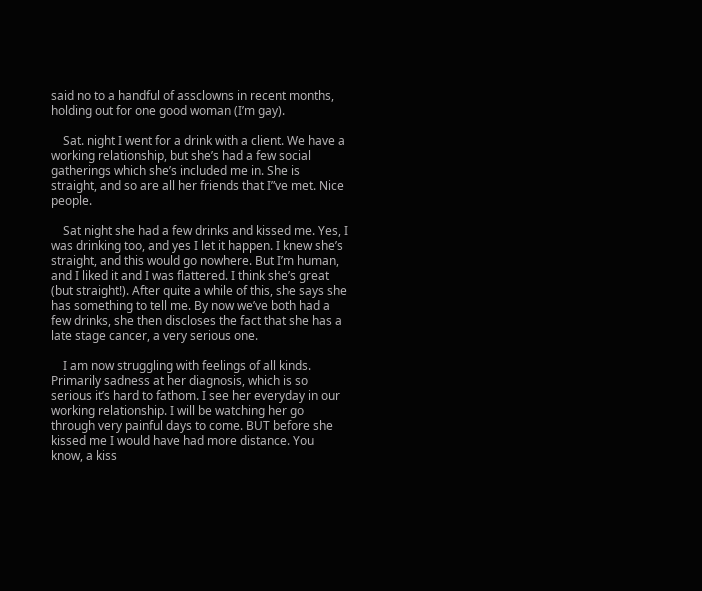said no to a handful of assclowns in recent months, holding out for one good woman (I’m gay).

    Sat. night I went for a drink with a client. We have a working relationship, but she’s had a few social gatherings which she’s included me in. She is straight, and so are all her friends that I”ve met. Nice people.

    Sat night she had a few drinks and kissed me. Yes, I was drinking too, and yes I let it happen. I knew she’s straight, and this would go nowhere. But I’m human, and I liked it and I was flattered. I think she’s great (but straight!). After quite a while of this, she says she has something to tell me. By now we’ve both had a few drinks, she then discloses the fact that she has a late stage cancer, a very serious one.

    I am now struggling with feelings of all kinds. Primarily sadness at her diagnosis, which is so serious it’s hard to fathom. I see her everyday in our working relationship. I will be watching her go through very painful days to come. BUT before she kissed me I would have had more distance. You know, a kiss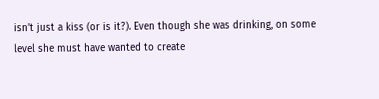isn’t just a kiss (or is it?). Even though she was drinking, on some level she must have wanted to create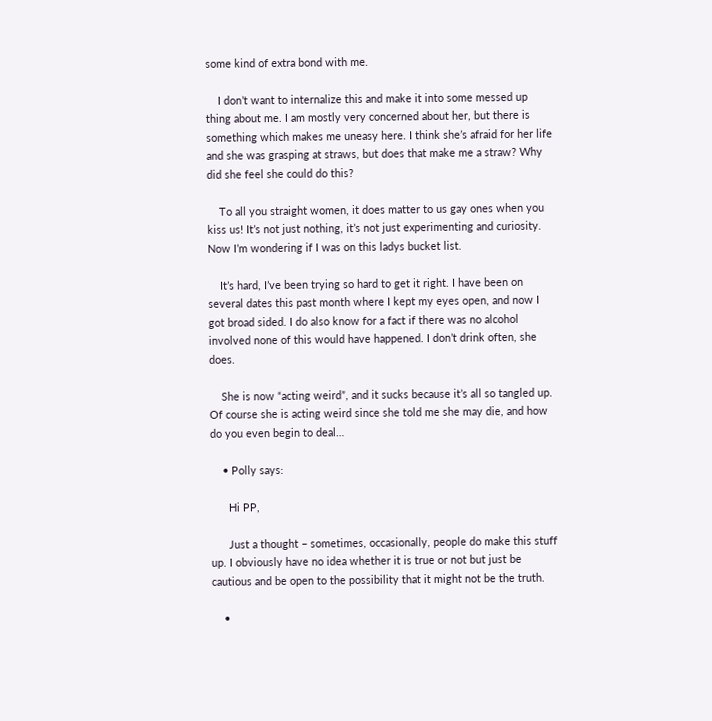some kind of extra bond with me.

    I don’t want to internalize this and make it into some messed up thing about me. I am mostly very concerned about her, but there is something which makes me uneasy here. I think she’s afraid for her life and she was grasping at straws, but does that make me a straw? Why did she feel she could do this?

    To all you straight women, it does matter to us gay ones when you kiss us! It’s not just nothing, it’s not just experimenting and curiosity. Now I’m wondering if I was on this ladys bucket list.

    It’s hard, I’ve been trying so hard to get it right. I have been on several dates this past month where I kept my eyes open, and now I got broad sided. I do also know for a fact if there was no alcohol involved none of this would have happened. I don’t drink often, she does.

    She is now “acting weird”, and it sucks because it’s all so tangled up. Of course she is acting weird since she told me she may die, and how do you even begin to deal…

    • Polly says:

      Hi PP,

      Just a thought – sometimes, occasionally, people do make this stuff up. I obviously have no idea whether it is true or not but just be cautious and be open to the possibility that it might not be the truth.

    •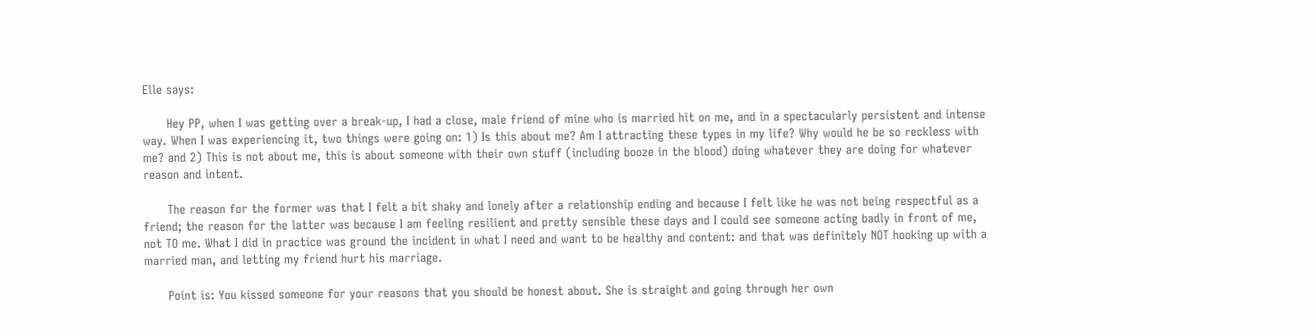Elle says:

      Hey PP, when I was getting over a break-up, I had a close, male friend of mine who is married hit on me, and in a spectacularly persistent and intense way. When I was experiencing it, two things were going on: 1) Is this about me? Am I attracting these types in my life? Why would he be so reckless with me? and 2) This is not about me, this is about someone with their own stuff (including booze in the blood) doing whatever they are doing for whatever reason and intent.

      The reason for the former was that I felt a bit shaky and lonely after a relationship ending and because I felt like he was not being respectful as a friend; the reason for the latter was because I am feeling resilient and pretty sensible these days and I could see someone acting badly in front of me, not TO me. What I did in practice was ground the incident in what I need and want to be healthy and content: and that was definitely NOT hooking up with a married man, and letting my friend hurt his marriage.

      Point is: You kissed someone for your reasons that you should be honest about. She is straight and going through her own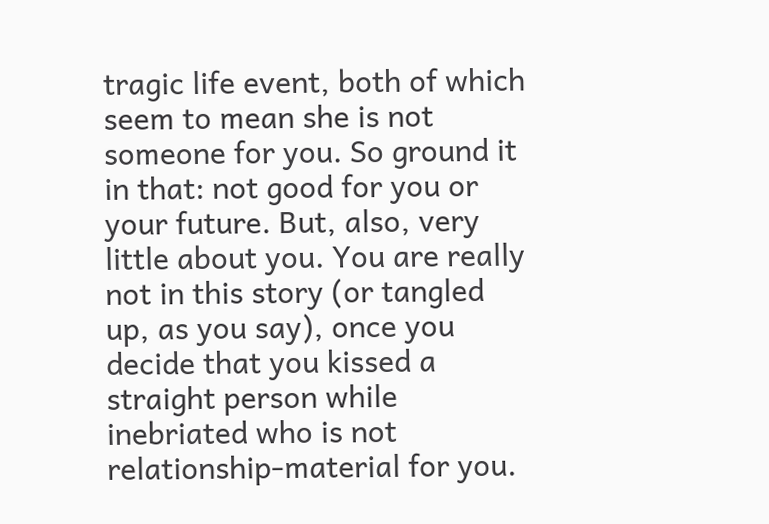tragic life event, both of which seem to mean she is not someone for you. So ground it in that: not good for you or your future. But, also, very little about you. You are really not in this story (or tangled up, as you say), once you decide that you kissed a straight person while inebriated who is not relationship-material for you.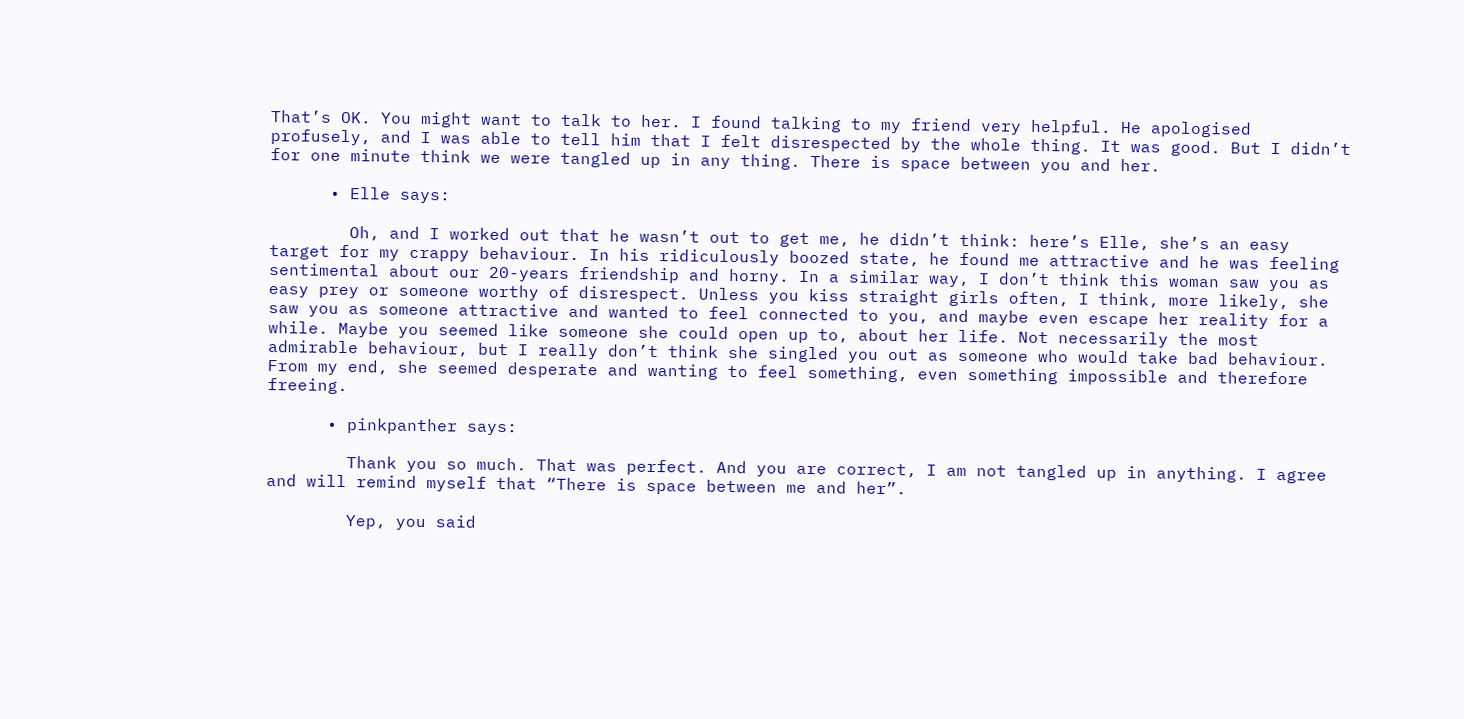That’s OK. You might want to talk to her. I found talking to my friend very helpful. He apologised profusely, and I was able to tell him that I felt disrespected by the whole thing. It was good. But I didn’t for one minute think we were tangled up in any thing. There is space between you and her.

      • Elle says:

        Oh, and I worked out that he wasn’t out to get me, he didn’t think: here’s Elle, she’s an easy target for my crappy behaviour. In his ridiculously boozed state, he found me attractive and he was feeling sentimental about our 20-years friendship and horny. In a similar way, I don’t think this woman saw you as easy prey or someone worthy of disrespect. Unless you kiss straight girls often, I think, more likely, she saw you as someone attractive and wanted to feel connected to you, and maybe even escape her reality for a while. Maybe you seemed like someone she could open up to, about her life. Not necessarily the most admirable behaviour, but I really don’t think she singled you out as someone who would take bad behaviour. From my end, she seemed desperate and wanting to feel something, even something impossible and therefore freeing.

      • pinkpanther says:

        Thank you so much. That was perfect. And you are correct, I am not tangled up in anything. I agree and will remind myself that “There is space between me and her”.

        Yep, you said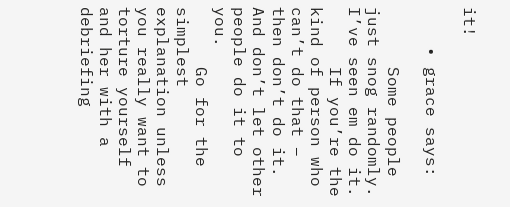it!

    • grace says:

      Some people just snog randomly. I’ve seen em do it.
      If you’re the kind of person who can’t do that – then don’t do it. And don’t let other people do it to you.
      Go for the simplest explanation unless you really want to torture yourself and her with a debriefing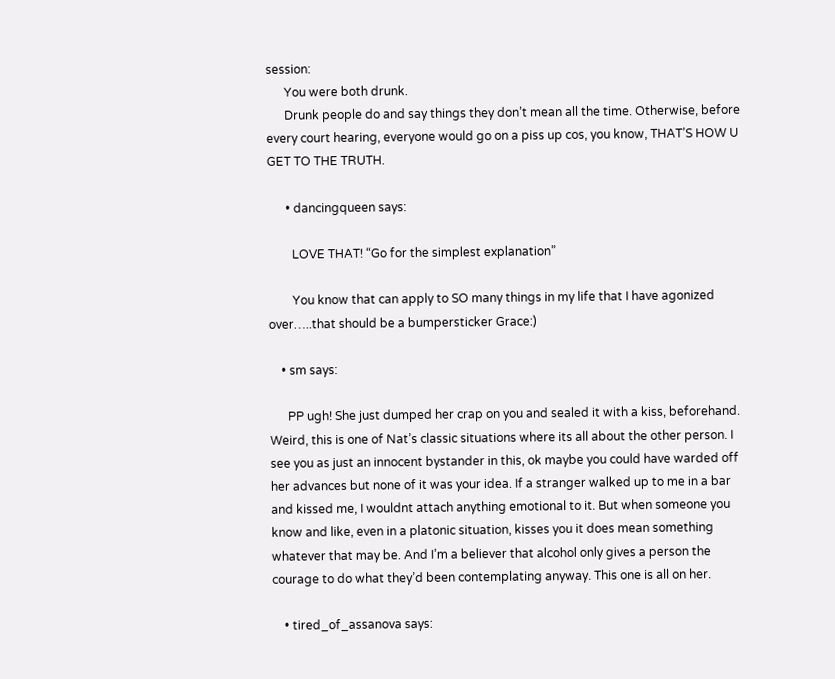session:
      You were both drunk.
      Drunk people do and say things they don’t mean all the time. Otherwise, before every court hearing, everyone would go on a piss up cos, you know, THAT’S HOW U GET TO THE TRUTH.

      • dancingqueen says:

        LOVE THAT! “Go for the simplest explanation”

        You know that can apply to SO many things in my life that I have agonized over…..that should be a bumpersticker Grace:)

    • sm says:

      PP ugh! She just dumped her crap on you and sealed it with a kiss, beforehand. Weird, this is one of Nat’s classic situations where its all about the other person. I see you as just an innocent bystander in this, ok maybe you could have warded off her advances but none of it was your idea. If a stranger walked up to me in a bar and kissed me, I wouldnt attach anything emotional to it. But when someone you know and like, even in a platonic situation, kisses you it does mean something whatever that may be. And I’m a believer that alcohol only gives a person the courage to do what they’d been contemplating anyway. This one is all on her.

    • tired_of_assanova says: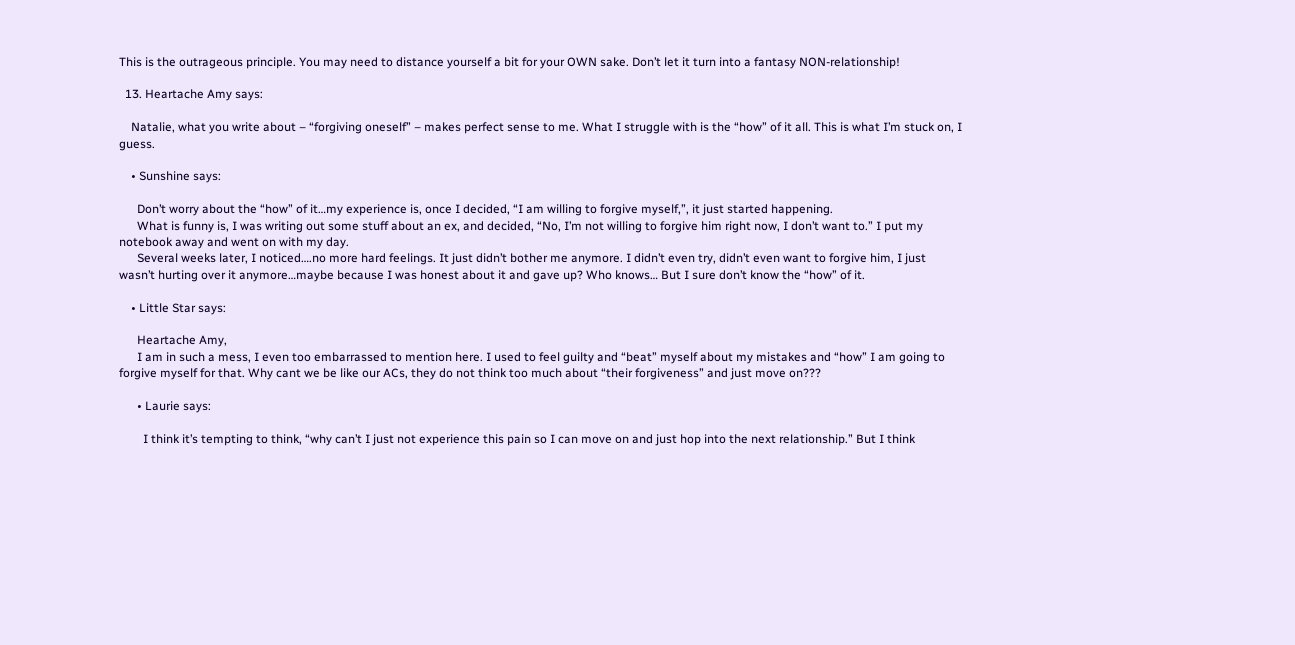This is the outrageous principle. You may need to distance yourself a bit for your OWN sake. Don’t let it turn into a fantasy NON-relationship!

  13. Heartache Amy says:

    Natalie, what you write about – “forgiving oneself” – makes perfect sense to me. What I struggle with is the “how” of it all. This is what I’m stuck on, I guess.

    • Sunshine says:

      Don’t worry about the “how” of it…my experience is, once I decided, “I am willing to forgive myself,”, it just started happening.
      What is funny is, I was writing out some stuff about an ex, and decided, “No, I’m not willing to forgive him right now, I don’t want to.” I put my notebook away and went on with my day.
      Several weeks later, I noticed….no more hard feelings. It just didn’t bother me anymore. I didn’t even try, didn’t even want to forgive him, I just wasn’t hurting over it anymore…maybe because I was honest about it and gave up? Who knows… But I sure don’t know the “how” of it.

    • Little Star says:

      Heartache Amy,
      I am in such a mess, I even too embarrassed to mention here. I used to feel guilty and “beat” myself about my mistakes and “how” I am going to forgive myself for that. Why cant we be like our ACs, they do not think too much about “their forgiveness” and just move on???

      • Laurie says:

        I think it’s tempting to think, “why can’t I just not experience this pain so I can move on and just hop into the next relationship.” But I think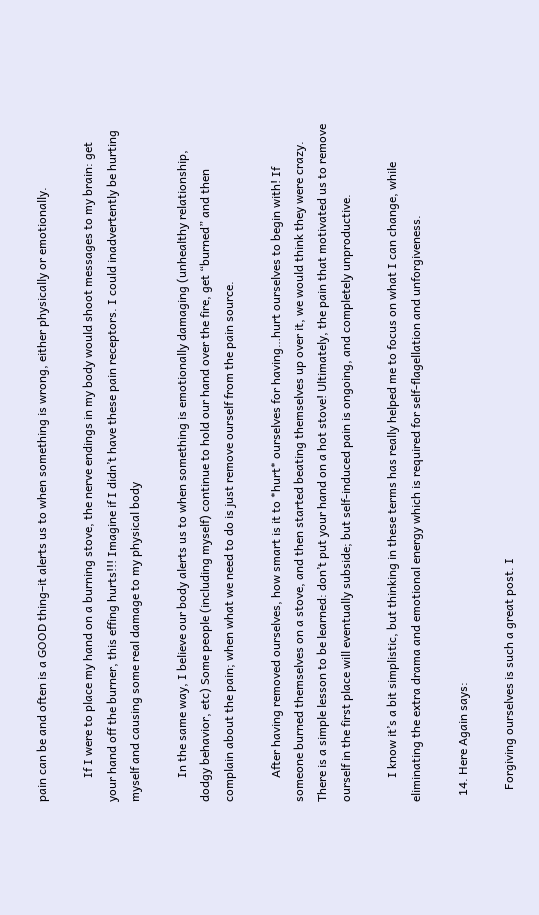pain can be and often is a GOOD thing–it alerts us to when something is wrong, either physically or emotionally.

        If I were to place my hand on a burning stove, the nerve endings in my body would shoot messages to my brain: get your hand off the burner, this effing hurts!!! Imagine if I didn’t have these pain receptors. I could inadvertently be hurting myself and causing some real damage to my physical body

        In the same way, I believe our body alerts us to when something is emotionally damaging (unhealthy relationship, dodgy behavior, etc) Some people (including myself) continue to hold our hand over the fire, get “burned” and then complain about the pain; when what we need to do is just remove ourself from the pain source.

        After having removed ourselves, how smart is it to *hurt* ourselves for having…hurt ourselves to begin with! If someone burned themselves on a stove, and then started beating themselves up over it, we would think they were crazy. There is a simple lesson to be learned: don’t put your hand on a hot stove! Ultimately, the pain that motivated us to remove ourself in the first place will eventually subside; but self-induced pain is ongoing, and completely unproductive.

        I know it’s a bit simplistic, but thinking in these terms has really helped me to focus on what I can change, while eliminating the extra drama and emotional energy which is required for self-flagellation and unforgiveness.

  14. Here Again says:

    Forgiving ourselves is such a great post. I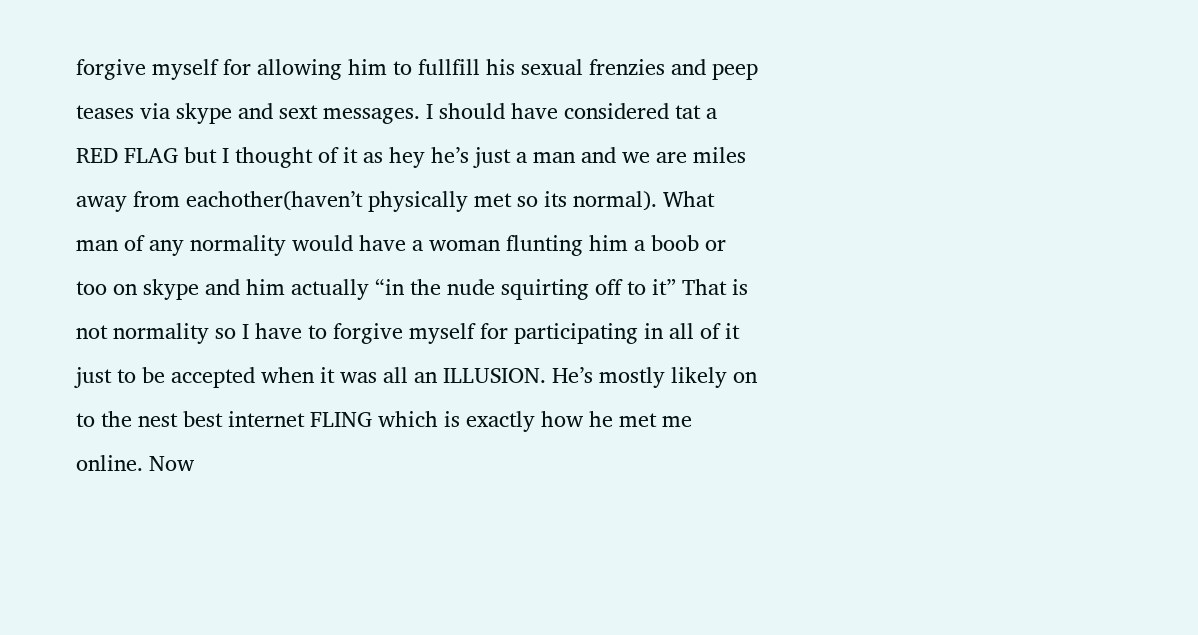forgive myself for allowing him to fullfill his sexual frenzies and peep teases via skype and sext messages. I should have considered tat a RED FLAG but I thought of it as hey he’s just a man and we are miles away from eachother(haven’t physically met so its normal). What man of any normality would have a woman flunting him a boob or too on skype and him actually “in the nude squirting off to it” That is not normality so I have to forgive myself for participating in all of it just to be accepted when it was all an ILLUSION. He’s mostly likely on to the nest best internet FLING which is exactly how he met me online. Now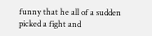funny that he all of a sudden picked a fight and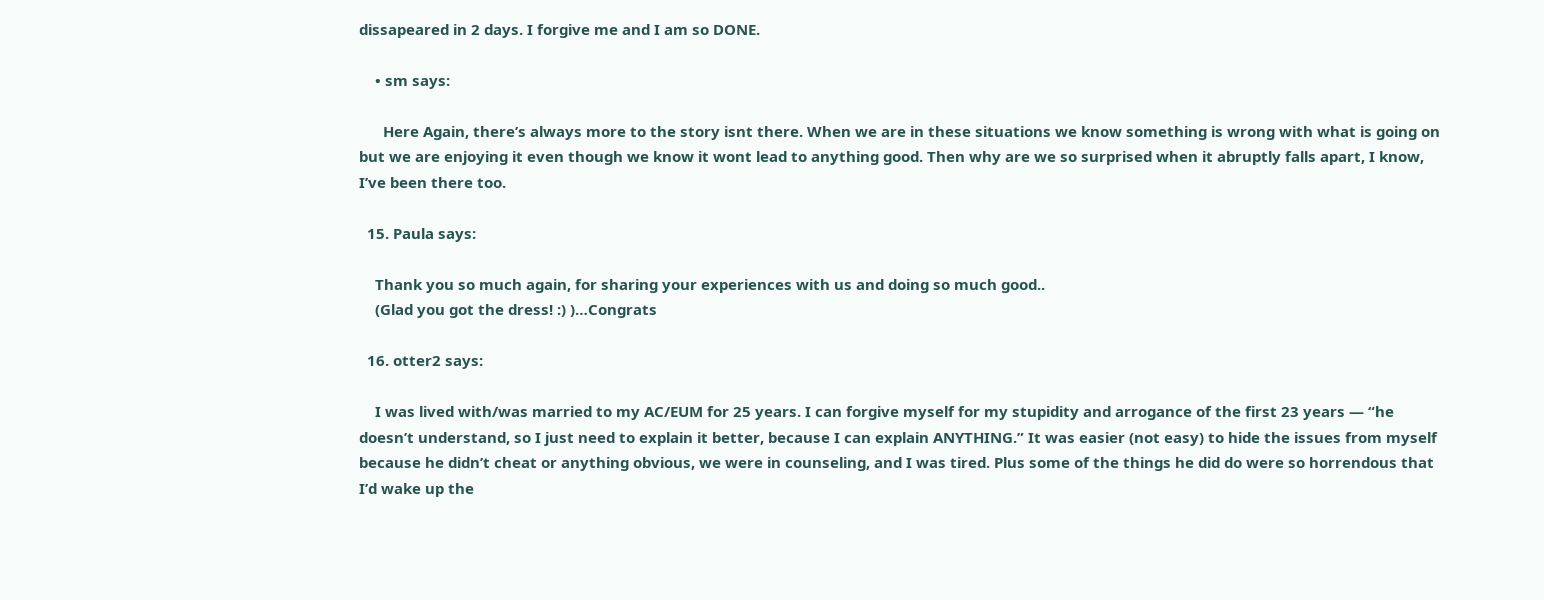dissapeared in 2 days. I forgive me and I am so DONE.

    • sm says:

      Here Again, there’s always more to the story isnt there. When we are in these situations we know something is wrong with what is going on but we are enjoying it even though we know it wont lead to anything good. Then why are we so surprised when it abruptly falls apart, I know, I’ve been there too.

  15. Paula says:

    Thank you so much again, for sharing your experiences with us and doing so much good..
    (Glad you got the dress! :) )…Congrats

  16. otter2 says:

    I was lived with/was married to my AC/EUM for 25 years. I can forgive myself for my stupidity and arrogance of the first 23 years — “he doesn’t understand, so I just need to explain it better, because I can explain ANYTHING.” It was easier (not easy) to hide the issues from myself because he didn’t cheat or anything obvious, we were in counseling, and I was tired. Plus some of the things he did do were so horrendous that I’d wake up the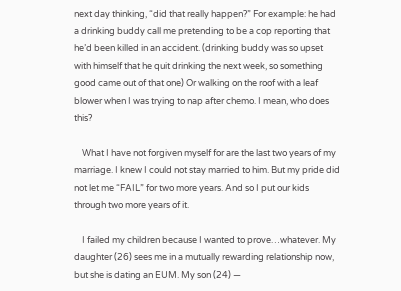next day thinking, “did that really happen?” For example: he had a drinking buddy call me pretending to be a cop reporting that he’d been killed in an accident. (drinking buddy was so upset with himself that he quit drinking the next week, so something good came out of that one) Or walking on the roof with a leaf blower when I was trying to nap after chemo. I mean, who does this?

    What I have not forgiven myself for are the last two years of my marriage. I knew I could not stay married to him. But my pride did not let me “FAIL” for two more years. And so I put our kids through two more years of it.

    I failed my children because I wanted to prove…whatever. My daughter (26) sees me in a mutually rewarding relationship now, but she is dating an EUM. My son (24) —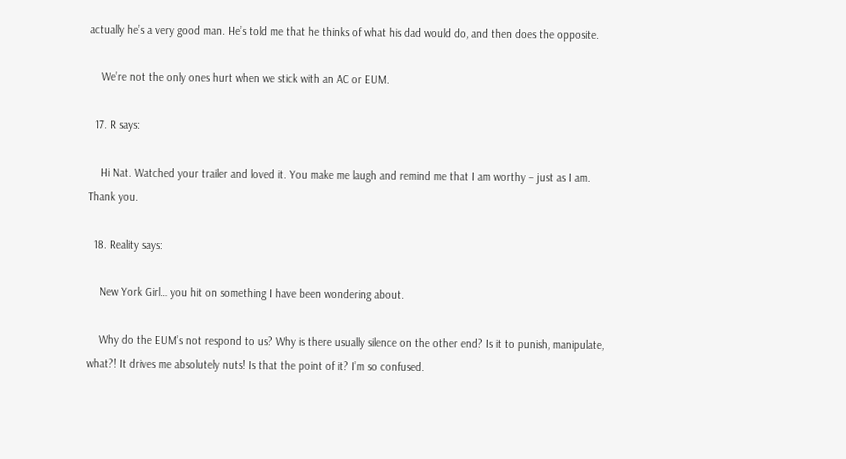actually he’s a very good man. He’s told me that he thinks of what his dad would do, and then does the opposite.

    We’re not the only ones hurt when we stick with an AC or EUM.

  17. R says:

    Hi Nat. Watched your trailer and loved it. You make me laugh and remind me that I am worthy – just as I am. Thank you.

  18. Reality says:

    New York Girl… you hit on something I have been wondering about.

    Why do the EUM’s not respond to us? Why is there usually silence on the other end? Is it to punish, manipulate, what?! It drives me absolutely nuts! Is that the point of it? I’m so confused.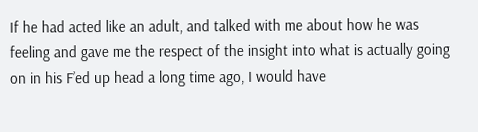If he had acted like an adult, and talked with me about how he was feeling and gave me the respect of the insight into what is actually going on in his F’ed up head a long time ago, I would have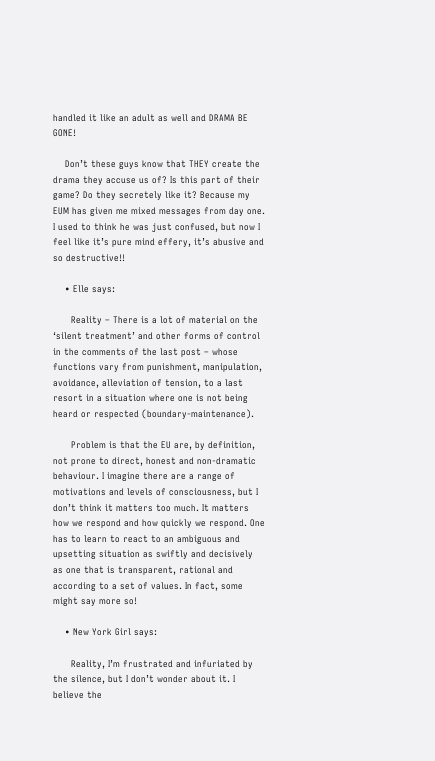handled it like an adult as well and DRAMA BE GONE!

    Don’t these guys know that THEY create the drama they accuse us of? Is this part of their game? Do they secretely like it? Because my EUM has given me mixed messages from day one. I used to think he was just confused, but now I feel like it’s pure mind effery, it’s abusive and so destructive!!

    • Elle says:

      Reality – There is a lot of material on the ‘silent treatment’ and other forms of control in the comments of the last post – whose functions vary from punishment, manipulation, avoidance, alleviation of tension, to a last resort in a situation where one is not being heard or respected (boundary-maintenance).

      Problem is that the EU are, by definition, not prone to direct, honest and non-dramatic behaviour. I imagine there are a range of motivations and levels of consciousness, but I don’t think it matters too much. It matters how we respond and how quickly we respond. One has to learn to react to an ambiguous and upsetting situation as swiftly and decisively as one that is transparent, rational and according to a set of values. In fact, some might say more so!

    • New York Girl says:

      Reality, I’m frustrated and infuriated by the silence, but I don’t wonder about it. I believe the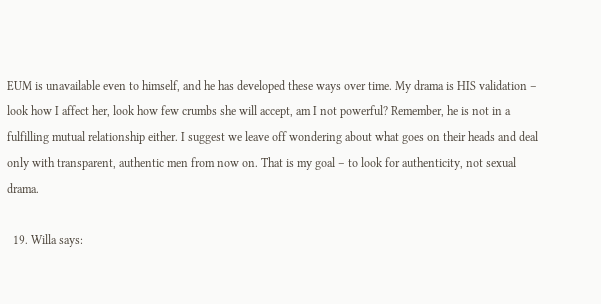EUM is unavailable even to himself, and he has developed these ways over time. My drama is HIS validation – look how I affect her, look how few crumbs she will accept, am I not powerful? Remember, he is not in a fulfilling mutual relationship either. I suggest we leave off wondering about what goes on their heads and deal only with transparent, authentic men from now on. That is my goal – to look for authenticity, not sexual drama.

  19. Willa says: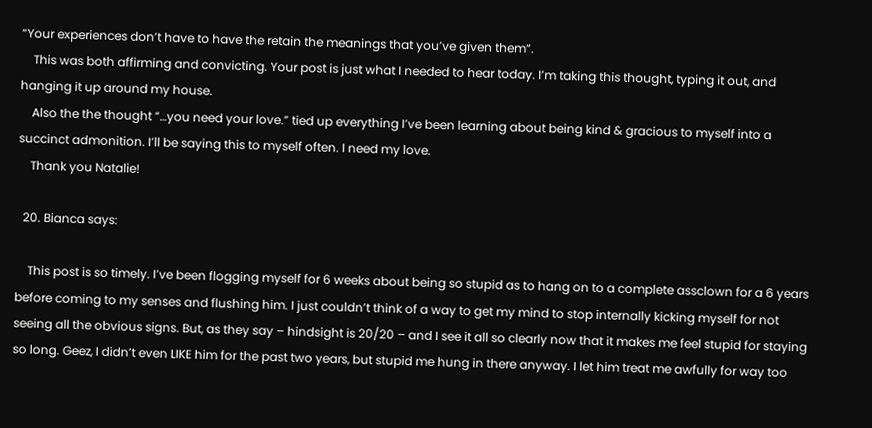“Your experiences don’t have to have the retain the meanings that you’ve given them”.
    This was both affirming and convicting. Your post is just what I needed to hear today. I’m taking this thought, typing it out, and hanging it up around my house.
    Also the the thought “…you need your love.” tied up everything I’ve been learning about being kind & gracious to myself into a succinct admonition. I’ll be saying this to myself often. I need my love.
    Thank you Natalie!

  20. Bianca says:

    This post is so timely. I’ve been flogging myself for 6 weeks about being so stupid as to hang on to a complete assclown for a 6 years before coming to my senses and flushing him. I just couldn’t think of a way to get my mind to stop internally kicking myself for not seeing all the obvious signs. But, as they say – hindsight is 20/20 – and I see it all so clearly now that it makes me feel stupid for staying so long. Geez, I didn’t even LIKE him for the past two years, but stupid me hung in there anyway. I let him treat me awfully for way too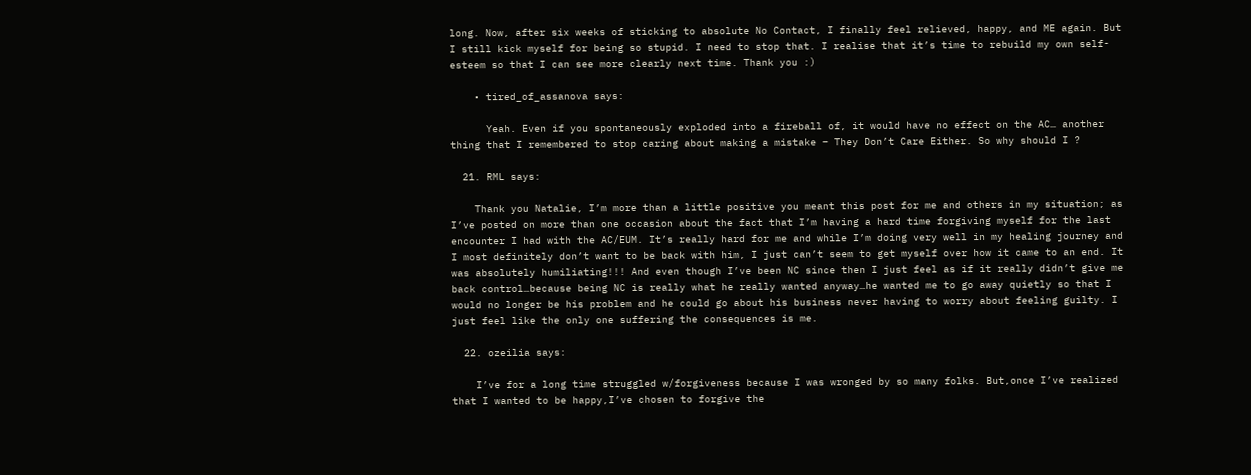long. Now, after six weeks of sticking to absolute No Contact, I finally feel relieved, happy, and ME again. But I still kick myself for being so stupid. I need to stop that. I realise that it’s time to rebuild my own self-esteem so that I can see more clearly next time. Thank you :)

    • tired_of_assanova says:

      Yeah. Even if you spontaneously exploded into a fireball of, it would have no effect on the AC… another thing that I remembered to stop caring about making a mistake – They Don’t Care Either. So why should I ?

  21. RML says:

    Thank you Natalie, I’m more than a little positive you meant this post for me and others in my situation; as I’ve posted on more than one occasion about the fact that I’m having a hard time forgiving myself for the last encounter I had with the AC/EUM. It’s really hard for me and while I’m doing very well in my healing journey and I most definitely don’t want to be back with him, I just can’t seem to get myself over how it came to an end. It was absolutely humiliating!!! And even though I’ve been NC since then I just feel as if it really didn’t give me back control…because being NC is really what he really wanted anyway…he wanted me to go away quietly so that I would no longer be his problem and he could go about his business never having to worry about feeling guilty. I just feel like the only one suffering the consequences is me.

  22. ozeilia says:

    I’ve for a long time struggled w/forgiveness because I was wronged by so many folks. But,once I’ve realized that I wanted to be happy,I’ve chosen to forgive the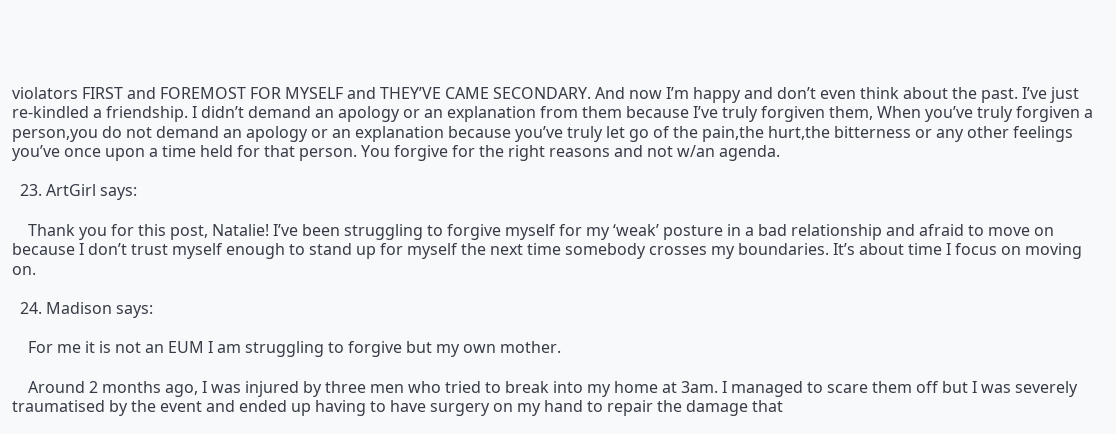violators FIRST and FOREMOST FOR MYSELF and THEY’VE CAME SECONDARY. And now I’m happy and don’t even think about the past. I’ve just re-kindled a friendship. I didn’t demand an apology or an explanation from them because I’ve truly forgiven them, When you’ve truly forgiven a person,you do not demand an apology or an explanation because you’ve truly let go of the pain,the hurt,the bitterness or any other feelings you’ve once upon a time held for that person. You forgive for the right reasons and not w/an agenda.

  23. ArtGirl says:

    Thank you for this post, Natalie! I’ve been struggling to forgive myself for my ‘weak’ posture in a bad relationship and afraid to move on because I don’t trust myself enough to stand up for myself the next time somebody crosses my boundaries. It’s about time I focus on moving on.

  24. Madison says:

    For me it is not an EUM I am struggling to forgive but my own mother.

    Around 2 months ago, I was injured by three men who tried to break into my home at 3am. I managed to scare them off but I was severely traumatised by the event and ended up having to have surgery on my hand to repair the damage that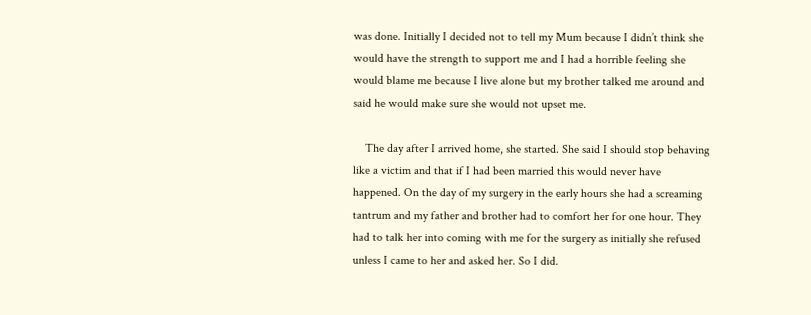was done. Initially I decided not to tell my Mum because I didn’t think she would have the strength to support me and I had a horrible feeling she would blame me because I live alone but my brother talked me around and said he would make sure she would not upset me.

    The day after I arrived home, she started. She said I should stop behaving like a victim and that if I had been married this would never have happened. On the day of my surgery in the early hours she had a screaming tantrum and my father and brother had to comfort her for one hour. They had to talk her into coming with me for the surgery as initially she refused unless I came to her and asked her. So I did.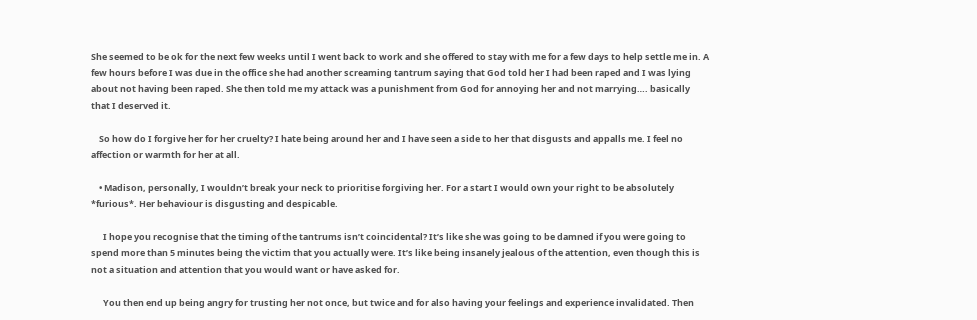She seemed to be ok for the next few weeks until I went back to work and she offered to stay with me for a few days to help settle me in. A few hours before I was due in the office she had another screaming tantrum saying that God told her I had been raped and I was lying about not having been raped. She then told me my attack was a punishment from God for annoying her and not marrying…. basically that I deserved it.

    So how do I forgive her for her cruelty? I hate being around her and I have seen a side to her that disgusts and appalls me. I feel no affection or warmth for her at all.

    • Madison, personally, I wouldn’t break your neck to prioritise forgiving her. For a start I would own your right to be absolutely *furious*. Her behaviour is disgusting and despicable.

      I hope you recognise that the timing of the tantrums isn’t coincidental? It’s like she was going to be damned if you were going to spend more than 5 minutes being the victim that you actually were. It’s like being insanely jealous of the attention, even though this is not a situation and attention that you would want or have asked for.

      You then end up being angry for trusting her not once, but twice and for also having your feelings and experience invalidated. Then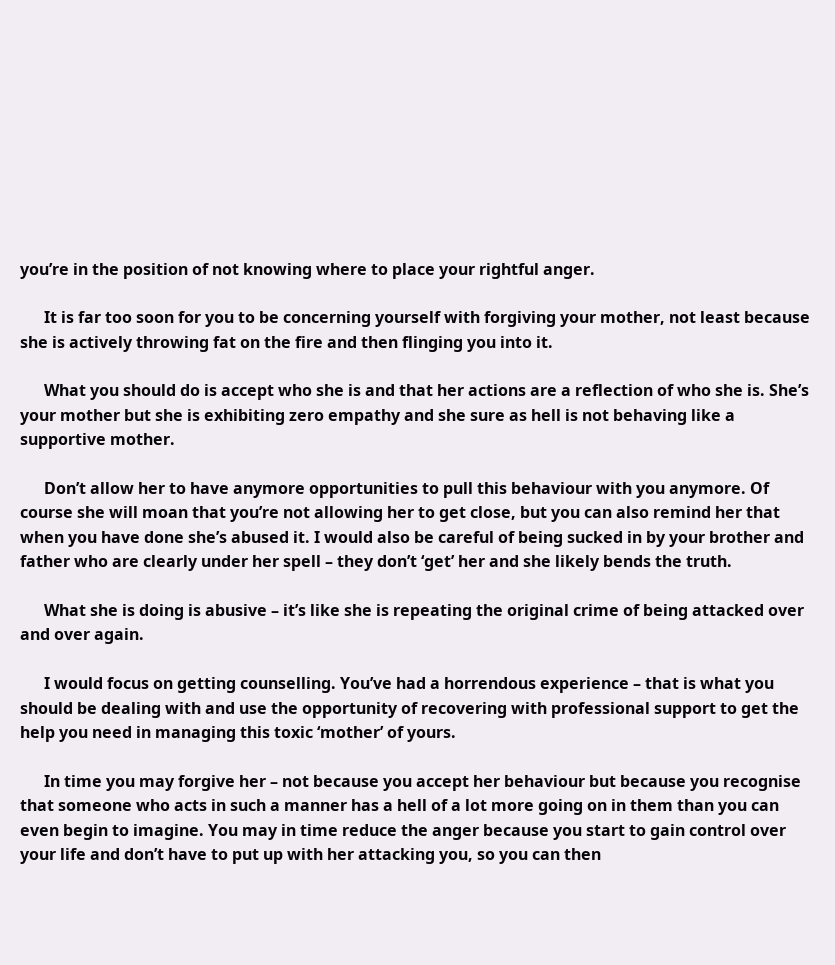you’re in the position of not knowing where to place your rightful anger.

      It is far too soon for you to be concerning yourself with forgiving your mother, not least because she is actively throwing fat on the fire and then flinging you into it.

      What you should do is accept who she is and that her actions are a reflection of who she is. She’s your mother but she is exhibiting zero empathy and she sure as hell is not behaving like a supportive mother.

      Don’t allow her to have anymore opportunities to pull this behaviour with you anymore. Of course she will moan that you’re not allowing her to get close, but you can also remind her that when you have done she’s abused it. I would also be careful of being sucked in by your brother and father who are clearly under her spell – they don’t ‘get’ her and she likely bends the truth.

      What she is doing is abusive – it’s like she is repeating the original crime of being attacked over and over again.

      I would focus on getting counselling. You’ve had a horrendous experience – that is what you should be dealing with and use the opportunity of recovering with professional support to get the help you need in managing this toxic ‘mother’ of yours.

      In time you may forgive her – not because you accept her behaviour but because you recognise that someone who acts in such a manner has a hell of a lot more going on in them than you can even begin to imagine. You may in time reduce the anger because you start to gain control over your life and don’t have to put up with her attacking you, so you can then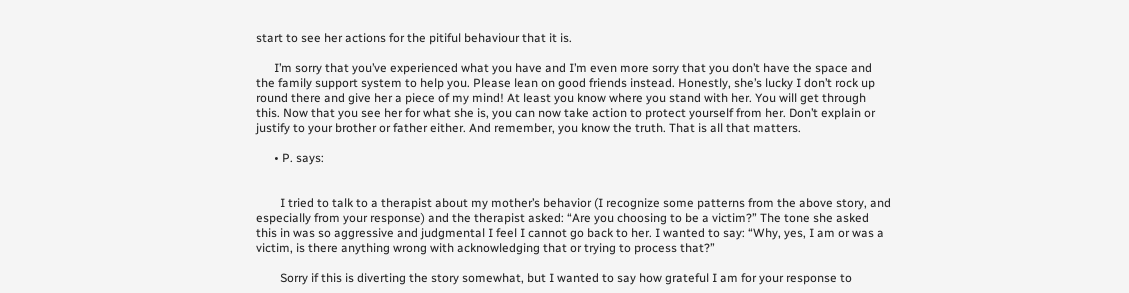start to see her actions for the pitiful behaviour that it is.

      I’m sorry that you’ve experienced what you have and I’m even more sorry that you don’t have the space and the family support system to help you. Please lean on good friends instead. Honestly, she’s lucky I don’t rock up round there and give her a piece of my mind! At least you know where you stand with her. You will get through this. Now that you see her for what she is, you can now take action to protect yourself from her. Don’t explain or justify to your brother or father either. And remember, you know the truth. That is all that matters.

      • P. says:


        I tried to talk to a therapist about my mother’s behavior (I recognize some patterns from the above story, and especially from your response) and the therapist asked: “Are you choosing to be a victim?” The tone she asked this in was so aggressive and judgmental I feel I cannot go back to her. I wanted to say: “Why, yes, I am or was a victim, is there anything wrong with acknowledging that or trying to process that?”

        Sorry if this is diverting the story somewhat, but I wanted to say how grateful I am for your response to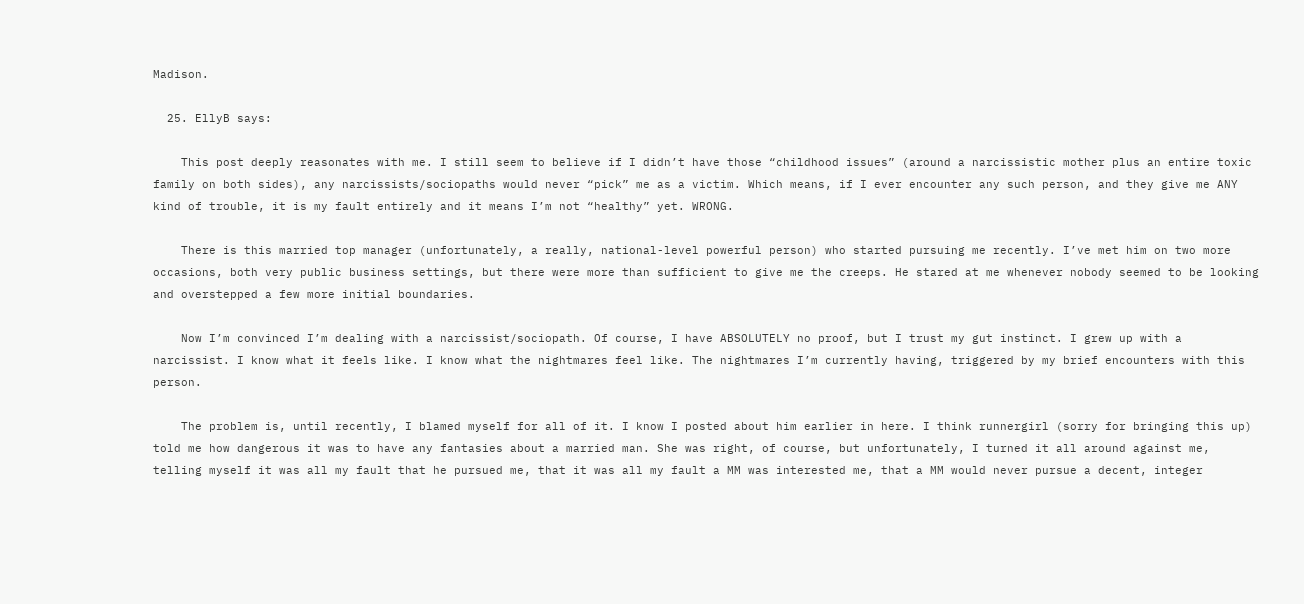Madison.

  25. EllyB says:

    This post deeply reasonates with me. I still seem to believe if I didn’t have those “childhood issues” (around a narcissistic mother plus an entire toxic family on both sides), any narcissists/sociopaths would never “pick” me as a victim. Which means, if I ever encounter any such person, and they give me ANY kind of trouble, it is my fault entirely and it means I’m not “healthy” yet. WRONG.

    There is this married top manager (unfortunately, a really, national-level powerful person) who started pursuing me recently. I’ve met him on two more occasions, both very public business settings, but there were more than sufficient to give me the creeps. He stared at me whenever nobody seemed to be looking and overstepped a few more initial boundaries.

    Now I’m convinced I’m dealing with a narcissist/sociopath. Of course, I have ABSOLUTELY no proof, but I trust my gut instinct. I grew up with a narcissist. I know what it feels like. I know what the nightmares feel like. The nightmares I’m currently having, triggered by my brief encounters with this person.

    The problem is, until recently, I blamed myself for all of it. I know I posted about him earlier in here. I think runnergirl (sorry for bringing this up) told me how dangerous it was to have any fantasies about a married man. She was right, of course, but unfortunately, I turned it all around against me, telling myself it was all my fault that he pursued me, that it was all my fault a MM was interested me, that a MM would never pursue a decent, integer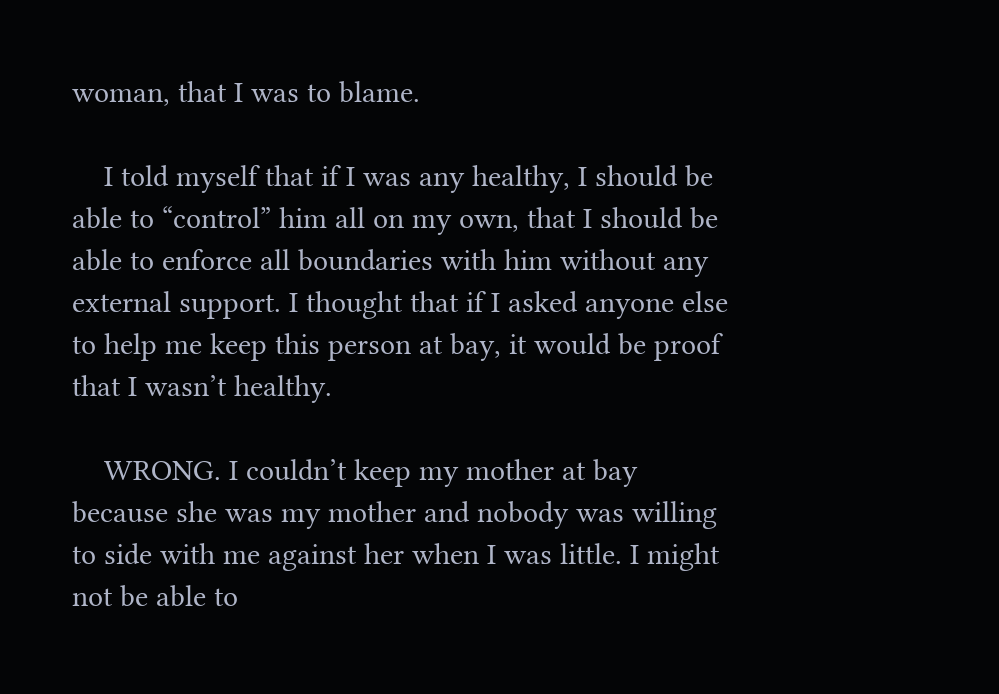woman, that I was to blame.

    I told myself that if I was any healthy, I should be able to “control” him all on my own, that I should be able to enforce all boundaries with him without any external support. I thought that if I asked anyone else to help me keep this person at bay, it would be proof that I wasn’t healthy.

    WRONG. I couldn’t keep my mother at bay because she was my mother and nobody was willing to side with me against her when I was little. I might not be able to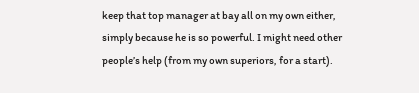keep that top manager at bay all on my own either, simply because he is so powerful. I might need other people’s help (from my own superiors, for a start).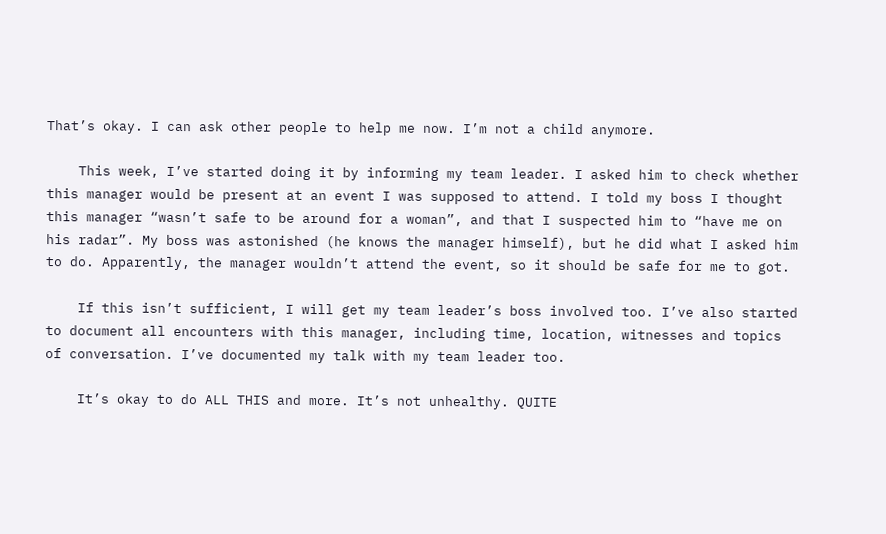That’s okay. I can ask other people to help me now. I’m not a child anymore.

    This week, I’ve started doing it by informing my team leader. I asked him to check whether this manager would be present at an event I was supposed to attend. I told my boss I thought this manager “wasn’t safe to be around for a woman”, and that I suspected him to “have me on his radar”. My boss was astonished (he knows the manager himself), but he did what I asked him to do. Apparently, the manager wouldn’t attend the event, so it should be safe for me to got.

    If this isn’t sufficient, I will get my team leader’s boss involved too. I’ve also started to document all encounters with this manager, including time, location, witnesses and topics of conversation. I’ve documented my talk with my team leader too.

    It’s okay to do ALL THIS and more. It’s not unhealthy. QUITE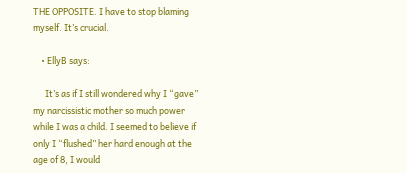THE OPPOSITE. I have to stop blaming myself. It’s crucial.

    • EllyB says:

      It’s as if I still wondered why I “gave” my narcissistic mother so much power while I was a child. I seemed to believe if only I “flushed” her hard enough at the age of 8, I would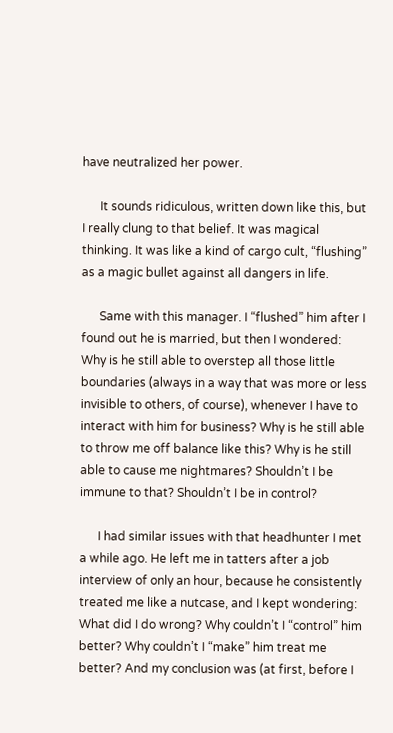have neutralized her power.

      It sounds ridiculous, written down like this, but I really clung to that belief. It was magical thinking. It was like a kind of cargo cult, “flushing” as a magic bullet against all dangers in life.

      Same with this manager. I “flushed” him after I found out he is married, but then I wondered: Why is he still able to overstep all those little boundaries (always in a way that was more or less invisible to others, of course), whenever I have to interact with him for business? Why is he still able to throw me off balance like this? Why is he still able to cause me nightmares? Shouldn’t I be immune to that? Shouldn’t I be in control?

      I had similar issues with that headhunter I met a while ago. He left me in tatters after a job interview of only an hour, because he consistently treated me like a nutcase, and I kept wondering: What did I do wrong? Why couldn’t I “control” him better? Why couldn’t I “make” him treat me better? And my conclusion was (at first, before I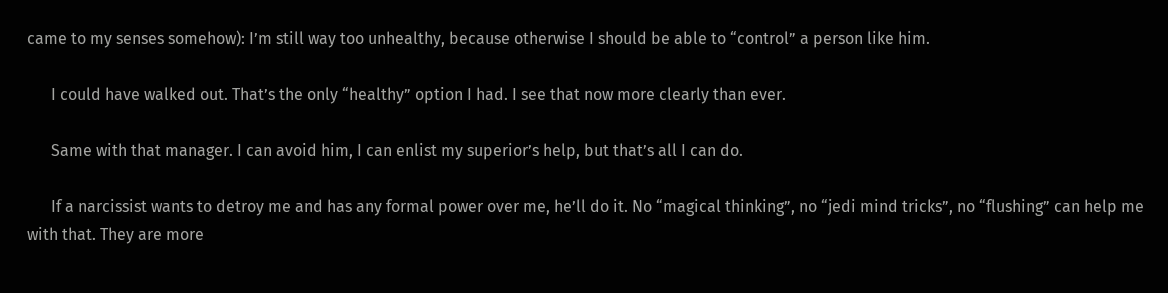came to my senses somehow): I’m still way too unhealthy, because otherwise I should be able to “control” a person like him.

      I could have walked out. That’s the only “healthy” option I had. I see that now more clearly than ever.

      Same with that manager. I can avoid him, I can enlist my superior’s help, but that’s all I can do.

      If a narcissist wants to detroy me and has any formal power over me, he’ll do it. No “magical thinking”, no “jedi mind tricks”, no “flushing” can help me with that. They are more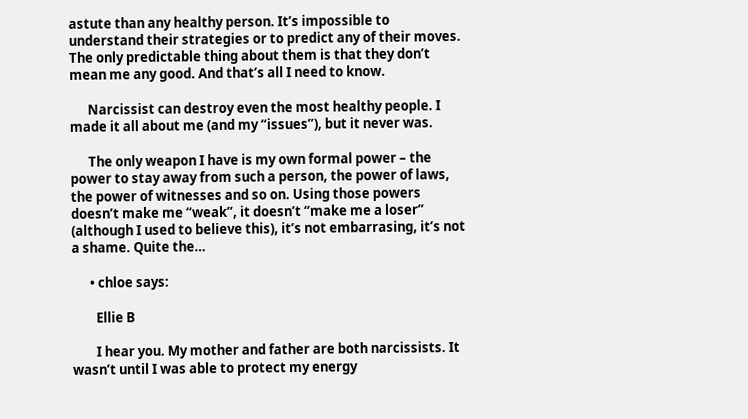astute than any healthy person. It’s impossible to understand their strategies or to predict any of their moves. The only predictable thing about them is that they don’t mean me any good. And that’s all I need to know.

      Narcissist can destroy even the most healthy people. I made it all about me (and my “issues”), but it never was.

      The only weapon I have is my own formal power – the power to stay away from such a person, the power of laws, the power of witnesses and so on. Using those powers doesn’t make me “weak”, it doesn’t “make me a loser” (although I used to believe this), it’s not embarrasing, it’s not a shame. Quite the…

      • chloe says:

        Ellie B

        I hear you. My mother and father are both narcissists. It wasn’t until I was able to protect my energy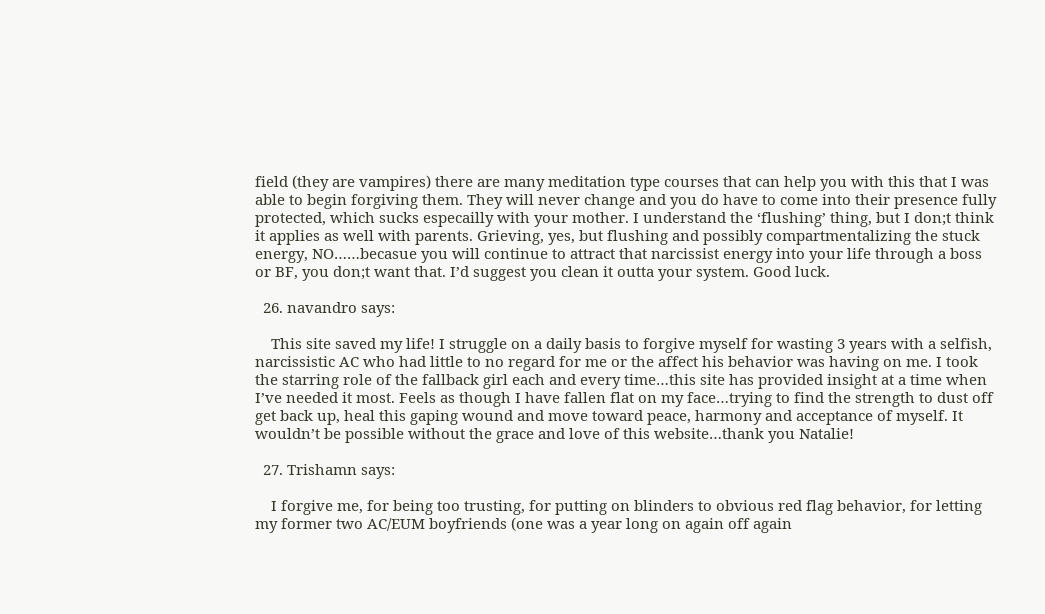field (they are vampires) there are many meditation type courses that can help you with this that I was able to begin forgiving them. They will never change and you do have to come into their presence fully protected, which sucks especailly with your mother. I understand the ‘flushing’ thing, but I don;t think it applies as well with parents. Grieving, yes, but flushing and possibly compartmentalizing the stuck energy, NO……becasue you will continue to attract that narcissist energy into your life through a boss or BF, you don;t want that. I’d suggest you clean it outta your system. Good luck.

  26. navandro says:

    This site saved my life! I struggle on a daily basis to forgive myself for wasting 3 years with a selfish, narcissistic AC who had little to no regard for me or the affect his behavior was having on me. I took the starring role of the fallback girl each and every time…this site has provided insight at a time when I’ve needed it most. Feels as though I have fallen flat on my face…trying to find the strength to dust off get back up, heal this gaping wound and move toward peace, harmony and acceptance of myself. It wouldn’t be possible without the grace and love of this website…thank you Natalie!

  27. Trishamn says:

    I forgive me, for being too trusting, for putting on blinders to obvious red flag behavior, for letting my former two AC/EUM boyfriends (one was a year long on again off again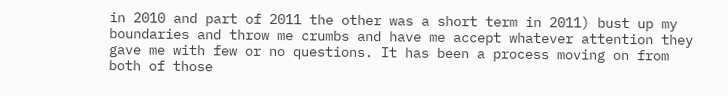in 2010 and part of 2011 the other was a short term in 2011) bust up my boundaries and throw me crumbs and have me accept whatever attention they gave me with few or no questions. It has been a process moving on from both of those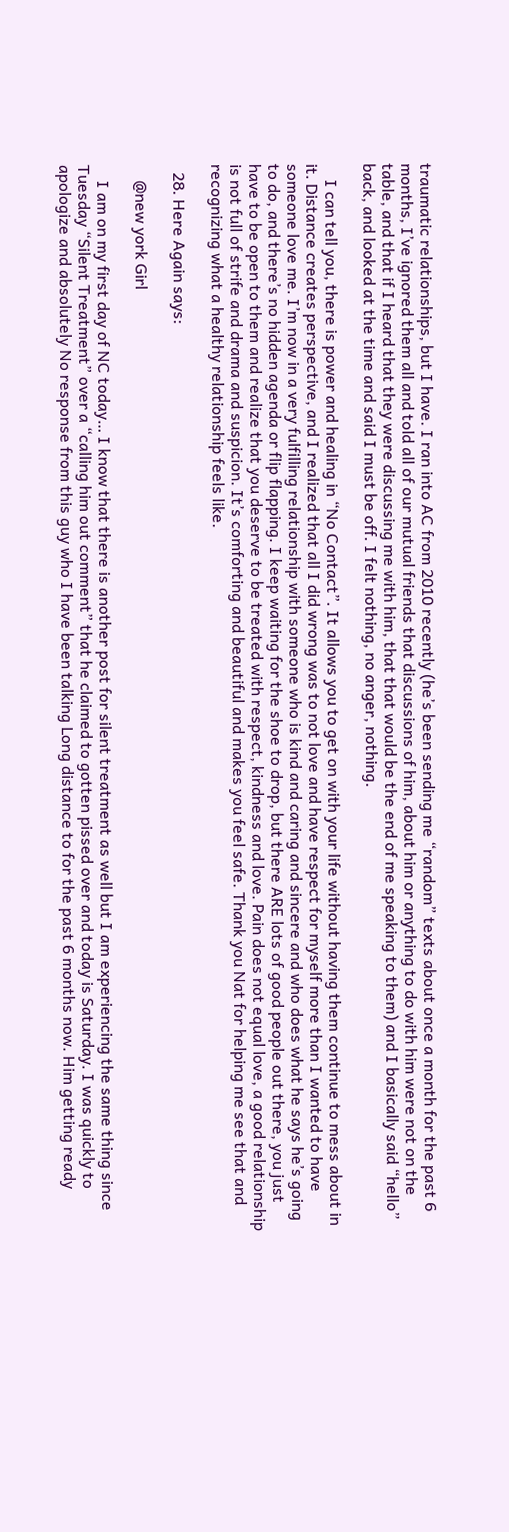traumatic relationships, but I have. I ran into AC from 2010 recently (he’s been sending me “random” texts about once a month for the past 6 months, I’ve ignored them all and told all of our mutual friends that discussions of him, about him or anything to do with him were not on the table, and that if I heard that they were discussing me with him, that that would be the end of me speaking to them) and I basically said “hello” back, and looked at the time and said I must be off. I felt nothing, no anger, nothing.

    I can tell you, there is power and healing in “No Contact”. It allows you to get on with your life without having them continue to mess about in it. Distance creates perspective, and I realized that all I did wrong was to not love and have respect for myself more than I wanted to have someone love me. I’m now in a very fulfilling relationship with someone who is kind and caring and sincere and who does what he says he’s going to do, and there’s no hidden agenda or flip flapping. I keep waiting for the shoe to drop, but there ARE lots of good people out there, you just have to be open to them and realize that you deserve to be treated with respect, kindness and love. Pain does not equal love, a good relationship is not full of strife and drama and suspicion. It’s comforting and beautiful and makes you feel safe. Thank you Nat for helping me see that and recognizing what a healthy relationship feels like.

  28. Here Again says:

    @new york Girl

    I am on my first day of NC today… I know that there is another post for silent treatment as well but I am experiencing the same thing since Tuesday “Silent Treatment” over a “calling him out comment” that he claimed to gotten pissed over and today is Saturday. I was quickly to apologize and absolutely No response from this guy who I have been talking Long distance to for the past 6 months now. Him getting ready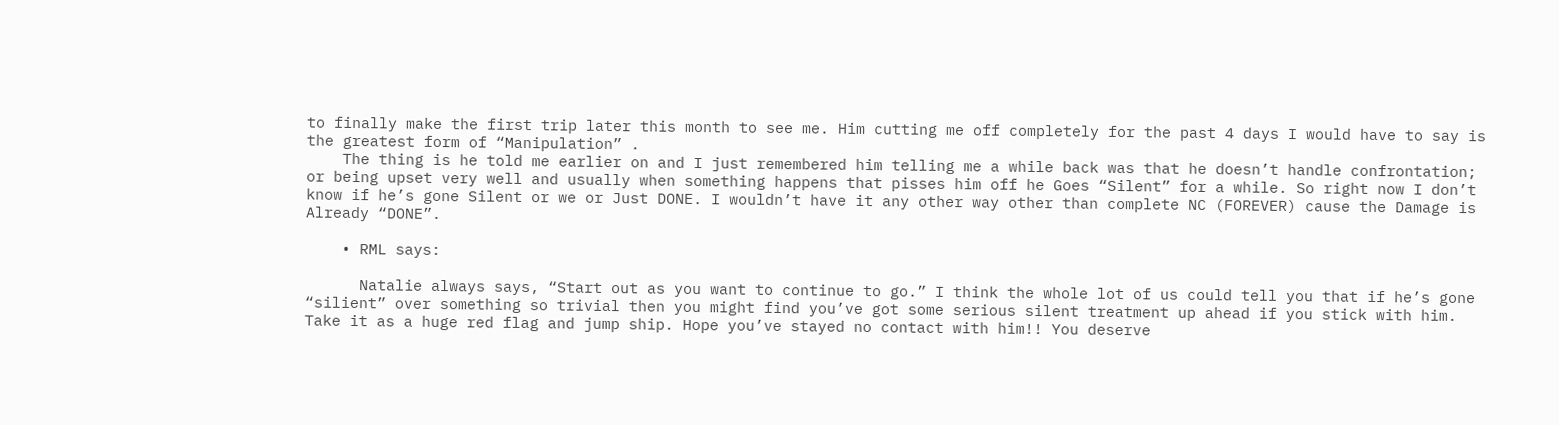to finally make the first trip later this month to see me. Him cutting me off completely for the past 4 days I would have to say is the greatest form of “Manipulation” .
    The thing is he told me earlier on and I just remembered him telling me a while back was that he doesn’t handle confrontation; or being upset very well and usually when something happens that pisses him off he Goes “Silent” for a while. So right now I don’t know if he’s gone Silent or we or Just DONE. I wouldn’t have it any other way other than complete NC (FOREVER) cause the Damage is Already “DONE”.

    • RML says:

      Natalie always says, “Start out as you want to continue to go.” I think the whole lot of us could tell you that if he’s gone “silient” over something so trivial then you might find you’ve got some serious silent treatment up ahead if you stick with him. Take it as a huge red flag and jump ship. Hope you’ve stayed no contact with him!! You deserve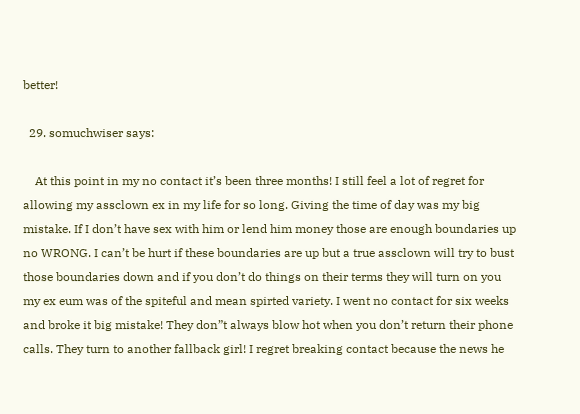better!

  29. somuchwiser says:

    At this point in my no contact it’s been three months! I still feel a lot of regret for allowing my assclown ex in my life for so long. Giving the time of day was my big mistake. If I don’t have sex with him or lend him money those are enough boundaries up no WRONG. I can’t be hurt if these boundaries are up but a true assclown will try to bust those boundaries down and if you don’t do things on their terms they will turn on you my ex eum was of the spiteful and mean spirted variety. I went no contact for six weeks and broke it big mistake! They don”t always blow hot when you don’t return their phone calls. They turn to another fallback girl! I regret breaking contact because the news he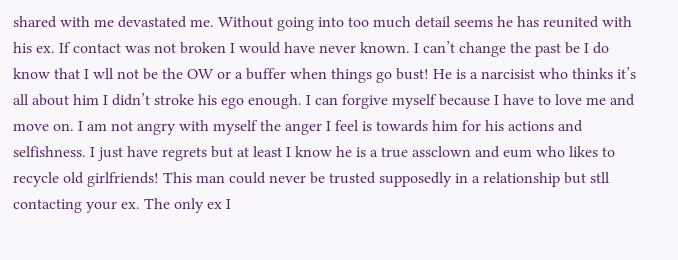shared with me devastated me. Without going into too much detail seems he has reunited with his ex. If contact was not broken I would have never known. I can’t change the past be I do know that I wll not be the OW or a buffer when things go bust! He is a narcisist who thinks it’s all about him I didn’t stroke his ego enough. I can forgive myself because I have to love me and move on. I am not angry with myself the anger I feel is towards him for his actions and selfishness. I just have regrets but at least I know he is a true assclown and eum who likes to recycle old girlfriends! This man could never be trusted supposedly in a relationship but stll contacting your ex. The only ex I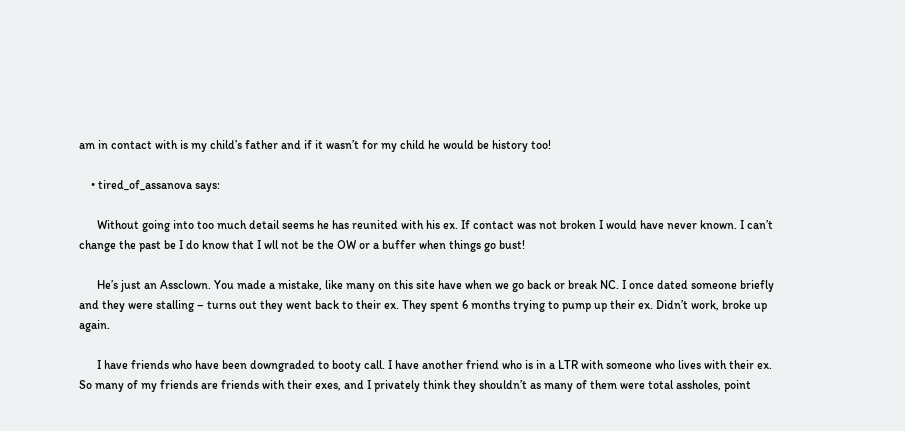am in contact with is my child’s father and if it wasn’t for my child he would be history too!

    • tired_of_assanova says:

      Without going into too much detail seems he has reunited with his ex. If contact was not broken I would have never known. I can’t change the past be I do know that I wll not be the OW or a buffer when things go bust!

      He’s just an Assclown. You made a mistake, like many on this site have when we go back or break NC. I once dated someone briefly and they were stalling – turns out they went back to their ex. They spent 6 months trying to pump up their ex. Didn’t work, broke up again.

      I have friends who have been downgraded to booty call. I have another friend who is in a LTR with someone who lives with their ex. So many of my friends are friends with their exes, and I privately think they shouldn’t as many of them were total assholes, point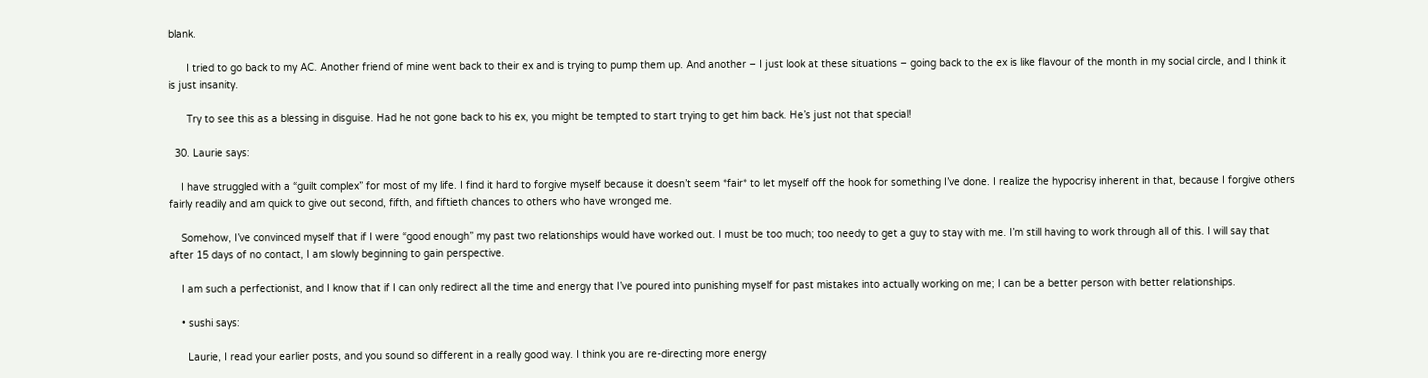blank.

      I tried to go back to my AC. Another friend of mine went back to their ex and is trying to pump them up. And another – I just look at these situations – going back to the ex is like flavour of the month in my social circle, and I think it is just insanity.

      Try to see this as a blessing in disguise. Had he not gone back to his ex, you might be tempted to start trying to get him back. He’s just not that special!

  30. Laurie says:

    I have struggled with a “guilt complex” for most of my life. I find it hard to forgive myself because it doesn’t seem *fair* to let myself off the hook for something I’ve done. I realize the hypocrisy inherent in that, because I forgive others fairly readily and am quick to give out second, fifth, and fiftieth chances to others who have wronged me.

    Somehow, I’ve convinced myself that if I were “good enough” my past two relationships would have worked out. I must be too much; too needy to get a guy to stay with me. I’m still having to work through all of this. I will say that after 15 days of no contact, I am slowly beginning to gain perspective.

    I am such a perfectionist, and I know that if I can only redirect all the time and energy that I’ve poured into punishing myself for past mistakes into actually working on me; I can be a better person with better relationships.

    • sushi says:

      Laurie, I read your earlier posts, and you sound so different in a really good way. I think you are re-directing more energy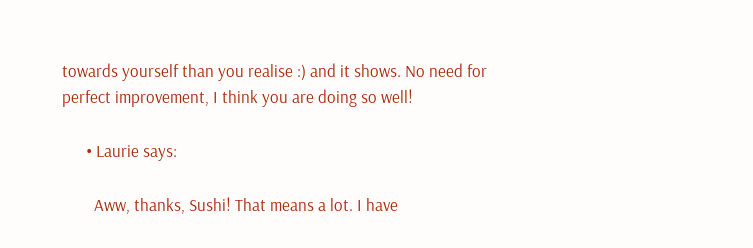towards yourself than you realise :) and it shows. No need for perfect improvement, I think you are doing so well!

      • Laurie says:

        Aww, thanks, Sushi! That means a lot. I have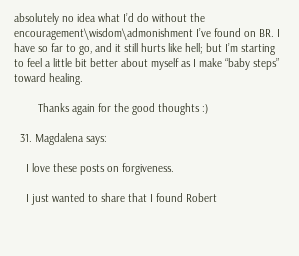absolutely no idea what I’d do without the encouragement\wisdom\admonishment I’ve found on BR. I have so far to go, and it still hurts like hell; but I’m starting to feel a little bit better about myself as I make “baby steps” toward healing.

        Thanks again for the good thoughts :)

  31. Magdalena says:

    I love these posts on forgiveness.

    I just wanted to share that I found Robert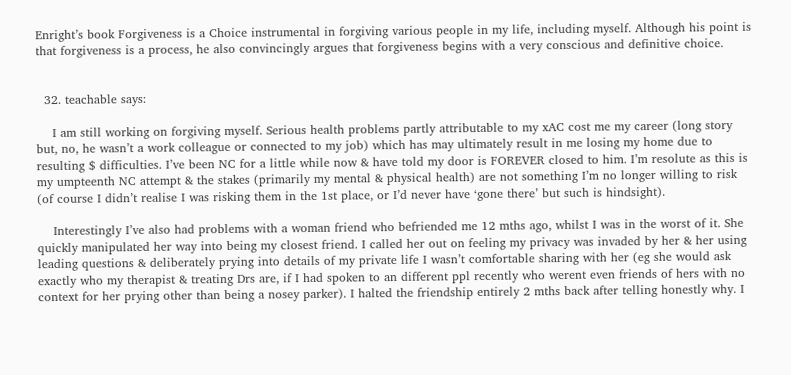Enright’s book Forgiveness is a Choice instrumental in forgiving various people in my life, including myself. Although his point is that forgiveness is a process, he also convincingly argues that forgiveness begins with a very conscious and definitive choice.


  32. teachable says:

    I am still working on forgiving myself. Serious health problems partly attributable to my xAC cost me my career (long story but, no, he wasn’t a work colleague or connected to my job) which has may ultimately result in me losing my home due to resulting $ difficulties. I’ve been NC for a little while now & have told my door is FOREVER closed to him. I’m resolute as this is my umpteenth NC attempt & the stakes (primarily my mental & physical health) are not something I’m no longer willing to risk (of course I didn’t realise I was risking them in the 1st place, or I’d never have ‘gone there’ but such is hindsight).

    Interestingly I’ve also had problems with a woman friend who befriended me 12 mths ago, whilst I was in the worst of it. She quickly manipulated her way into being my closest friend. I called her out on feeling my privacy was invaded by her & her using leading questions & deliberately prying into details of my private life I wasn’t comfortable sharing with her (eg she would ask exactly who my therapist & treating Drs are, if I had spoken to an different ppl recently who werent even friends of hers with no context for her prying other than being a nosey parker). I halted the friendship entirely 2 mths back after telling honestly why. I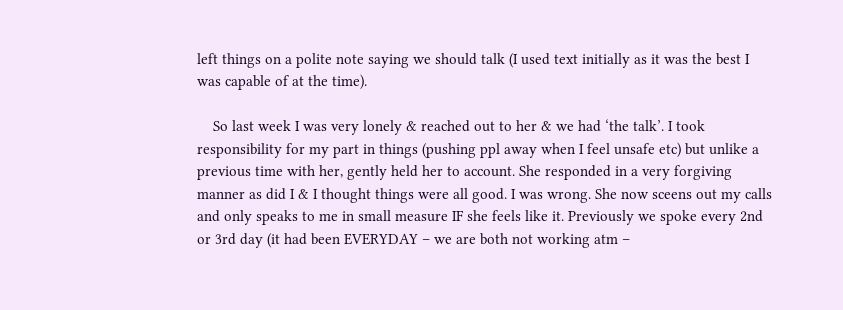left things on a polite note saying we should talk (I used text initially as it was the best I was capable of at the time).

    So last week I was very lonely & reached out to her & we had ‘the talk’. I took responsibility for my part in things (pushing ppl away when I feel unsafe etc) but unlike a previous time with her, gently held her to account. She responded in a very forgiving manner as did I & I thought things were all good. I was wrong. She now sceens out my calls and only speaks to me in small measure IF she feels like it. Previously we spoke every 2nd or 3rd day (it had been EVERYDAY – we are both not working atm –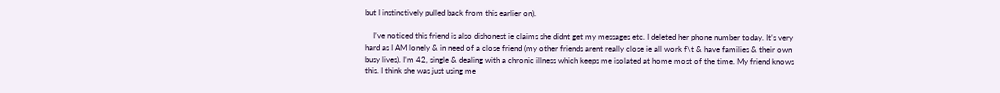but I instinctively pulled back from this earlier on).

    I’ve noticed this friend is also dishonest ie claims she didnt get my messages etc. I deleted her phone number today. It’s very hard as I AM lonely & in need of a close friend (my other friends arent really close ie all work f\t & have families & their own busy lives). I’m 42, single & dealing with a chronic illness which keeps me isolated at home most of the time. My friend knows this. I think she was just using me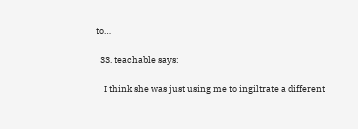to…

  33. teachable says:

    I think she was just using me to ingiltrate a different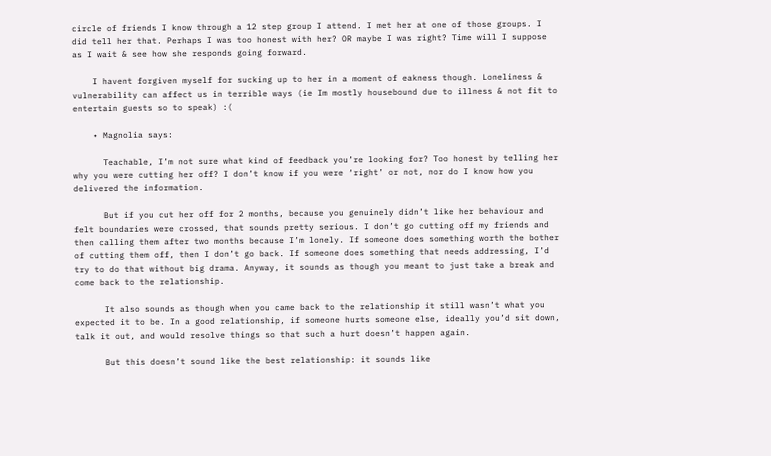circle of friends I know through a 12 step group I attend. I met her at one of those groups. I did tell her that. Perhaps I was too honest with her? OR maybe I was right? Time will I suppose as I wait & see how she responds going forward.

    I havent forgiven myself for sucking up to her in a moment of eakness though. Loneliness & vulnerability can affect us in terrible ways (ie Im mostly housebound due to illness & not fit to entertain guests so to speak) :(

    • Magnolia says:

      Teachable, I’m not sure what kind of feedback you’re looking for? Too honest by telling her why you were cutting her off? I don’t know if you were ‘right’ or not, nor do I know how you delivered the information.

      But if you cut her off for 2 months, because you genuinely didn’t like her behaviour and felt boundaries were crossed, that sounds pretty serious. I don’t go cutting off my friends and then calling them after two months because I’m lonely. If someone does something worth the bother of cutting them off, then I don’t go back. If someone does something that needs addressing, I’d try to do that without big drama. Anyway, it sounds as though you meant to just take a break and come back to the relationship.

      It also sounds as though when you came back to the relationship it still wasn’t what you expected it to be. In a good relationship, if someone hurts someone else, ideally you’d sit down, talk it out, and would resolve things so that such a hurt doesn’t happen again.

      But this doesn’t sound like the best relationship: it sounds like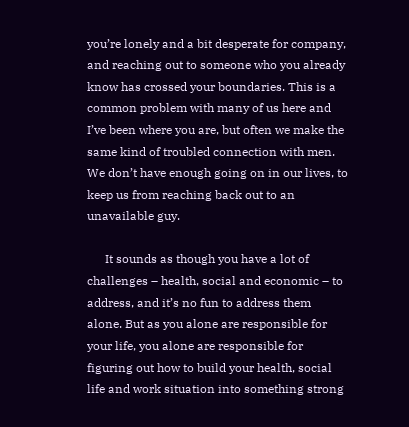you’re lonely and a bit desperate for company, and reaching out to someone who you already know has crossed your boundaries. This is a common problem with many of us here and I’ve been where you are, but often we make the same kind of troubled connection with men. We don’t have enough going on in our lives, to keep us from reaching back out to an unavailable guy.

      It sounds as though you have a lot of challenges – health, social and economic – to address, and it’s no fun to address them alone. But as you alone are responsible for your life, you alone are responsible for figuring out how to build your health, social life and work situation into something strong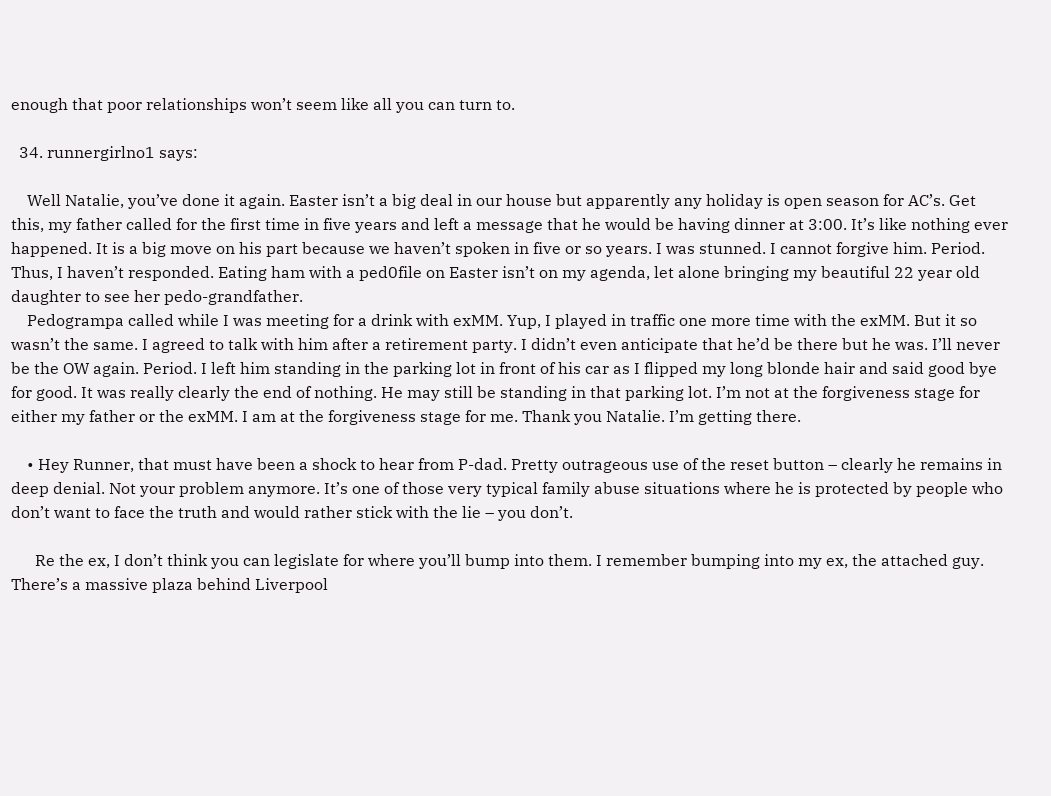enough that poor relationships won’t seem like all you can turn to.

  34. runnergirlno1 says:

    Well Natalie, you’ve done it again. Easter isn’t a big deal in our house but apparently any holiday is open season for AC’s. Get this, my father called for the first time in five years and left a message that he would be having dinner at 3:00. It’s like nothing ever happened. It is a big move on his part because we haven’t spoken in five or so years. I was stunned. I cannot forgive him. Period. Thus, I haven’t responded. Eating ham with a ped0file on Easter isn’t on my agenda, let alone bringing my beautiful 22 year old daughter to see her pedo-grandfather.
    Pedogrampa called while I was meeting for a drink with exMM. Yup, I played in traffic one more time with the exMM. But it so wasn’t the same. I agreed to talk with him after a retirement party. I didn’t even anticipate that he’d be there but he was. I’ll never be the OW again. Period. I left him standing in the parking lot in front of his car as I flipped my long blonde hair and said good bye for good. It was really clearly the end of nothing. He may still be standing in that parking lot. I’m not at the forgiveness stage for either my father or the exMM. I am at the forgiveness stage for me. Thank you Natalie. I’m getting there.

    • Hey Runner, that must have been a shock to hear from P-dad. Pretty outrageous use of the reset button – clearly he remains in deep denial. Not your problem anymore. It’s one of those very typical family abuse situations where he is protected by people who don’t want to face the truth and would rather stick with the lie – you don’t.

      Re the ex, I don’t think you can legislate for where you’ll bump into them. I remember bumping into my ex, the attached guy. There’s a massive plaza behind Liverpool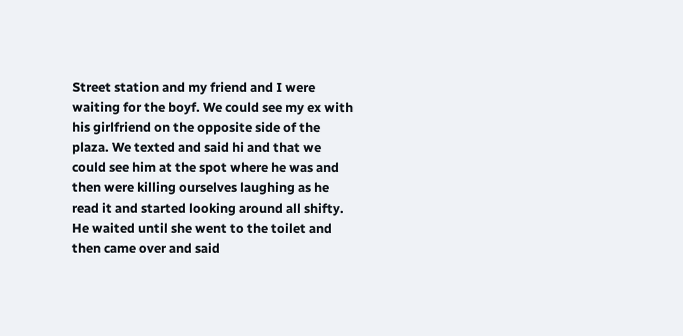Street station and my friend and I were waiting for the boyf. We could see my ex with his girlfriend on the opposite side of the plaza. We texted and said hi and that we could see him at the spot where he was and then were killing ourselves laughing as he read it and started looking around all shifty. He waited until she went to the toilet and then came over and said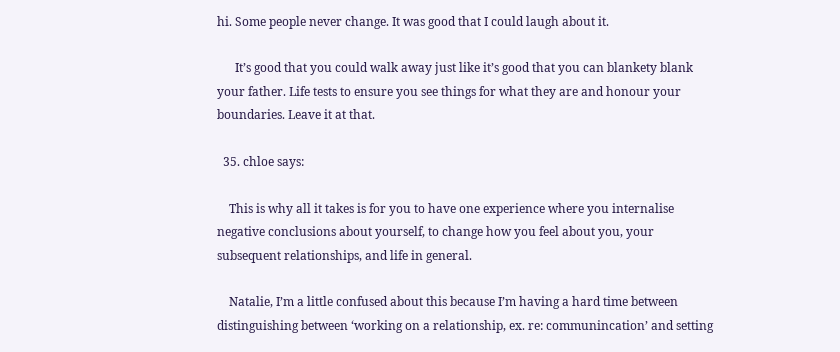hi. Some people never change. It was good that I could laugh about it.

      It’s good that you could walk away just like it’s good that you can blankety blank your father. Life tests to ensure you see things for what they are and honour your boundaries. Leave it at that.

  35. chloe says:

    This is why all it takes is for you to have one experience where you internalise negative conclusions about yourself, to change how you feel about you, your subsequent relationships, and life in general.

    Natalie, I’m a little confused about this because I’m having a hard time between distinguishing between ‘working on a relationship, ex. re: communincation’ and setting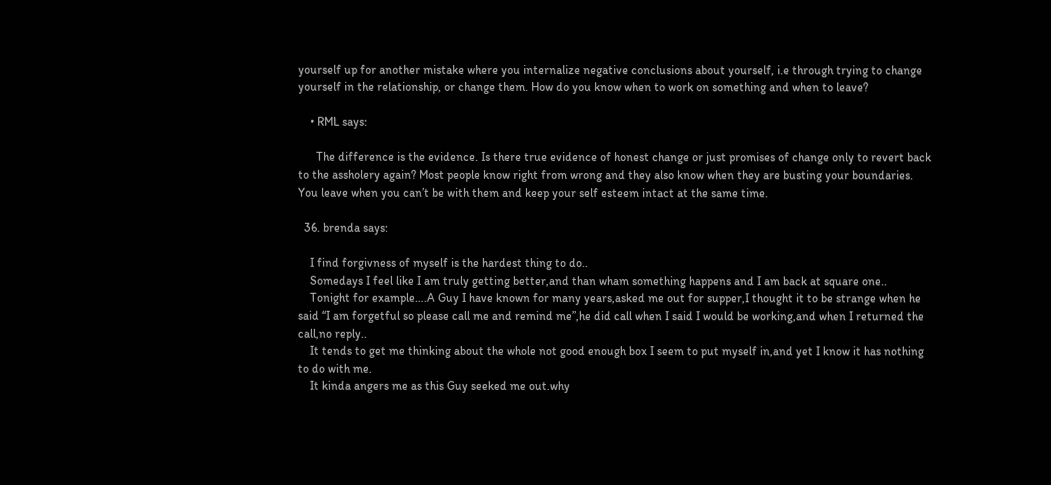yourself up for another mistake where you internalize negative conclusions about yourself, i.e through trying to change yourself in the relationship, or change them. How do you know when to work on something and when to leave?

    • RML says:

      The difference is the evidence. Is there true evidence of honest change or just promises of change only to revert back to the assholery again? Most people know right from wrong and they also know when they are busting your boundaries. You leave when you can’t be with them and keep your self esteem intact at the same time.

  36. brenda says:

    I find forgivness of myself is the hardest thing to do..
    Somedays I feel like I am truly getting better,and than wham something happens and I am back at square one..
    Tonight for example….A Guy I have known for many years,asked me out for supper,I thought it to be strange when he said “I am forgetful so please call me and remind me”,he did call when I said I would be working,and when I returned the call,no reply..
    It tends to get me thinking about the whole not good enough box I seem to put myself in,and yet I know it has nothing to do with me.
    It kinda angers me as this Guy seeked me out.why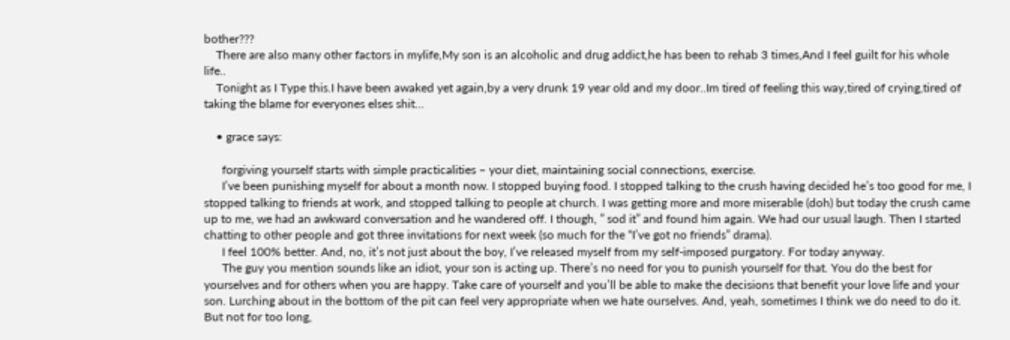bother???
    There are also many other factors in mylife,My son is an alcoholic and drug addict,he has been to rehab 3 times,And I feel guilt for his whole life..
    Tonight as I Type this.I have been awaked yet again,by a very drunk 19 year old and my door..Im tired of feeling this way,tired of crying,tired of taking the blame for everyones elses shit…

    • grace says:

      forgiving yourself starts with simple practicalities – your diet, maintaining social connections, exercise.
      I’ve been punishing myself for about a month now. I stopped buying food. I stopped talking to the crush having decided he’s too good for me, I stopped talking to friends at work, and stopped talking to people at church. I was getting more and more miserable (doh) but today the crush came up to me, we had an awkward conversation and he wandered off. I though, ” sod it” and found him again. We had our usual laugh. Then I started chatting to other people and got three invitations for next week (so much for the “I’ve got no friends” drama).
      I feel 100% better. And, no, it’s not just about the boy, I’ve released myself from my self-imposed purgatory. For today anyway.
      The guy you mention sounds like an idiot, your son is acting up. There’s no need for you to punish yourself for that. You do the best for yourselves and for others when you are happy. Take care of yourself and you’ll be able to make the decisions that benefit your love life and your son. Lurching about in the bottom of the pit can feel very appropriate when we hate ourselves. And, yeah, sometimes I think we do need to do it. But not for too long,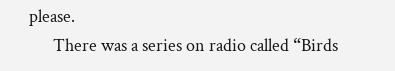please.
      There was a series on radio called “Birds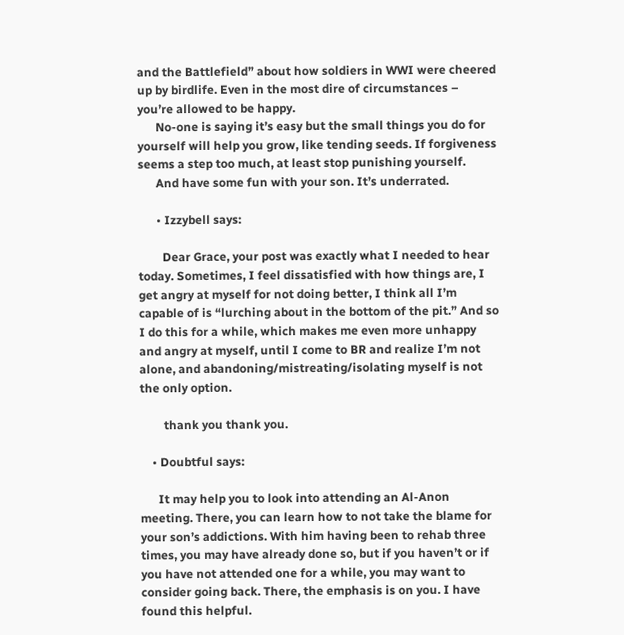and the Battlefield” about how soldiers in WWI were cheered up by birdlife. Even in the most dire of circumstances – you’re allowed to be happy.
      No-one is saying it’s easy but the small things you do for yourself will help you grow, like tending seeds. If forgiveness seems a step too much, at least stop punishing yourself.
      And have some fun with your son. It’s underrated.

      • Izzybell says:

        Dear Grace, your post was exactly what I needed to hear today. Sometimes, I feel dissatisfied with how things are, I get angry at myself for not doing better, I think all I’m capable of is “lurching about in the bottom of the pit.” And so I do this for a while, which makes me even more unhappy and angry at myself, until I come to BR and realize I’m not alone, and abandoning/mistreating/isolating myself is not the only option.

        thank you thank you.

    • Doubtful says:

      It may help you to look into attending an Al-Anon meeting. There, you can learn how to not take the blame for your son’s addictions. With him having been to rehab three times, you may have already done so, but if you haven’t or if you have not attended one for a while, you may want to consider going back. There, the emphasis is on you. I have found this helpful.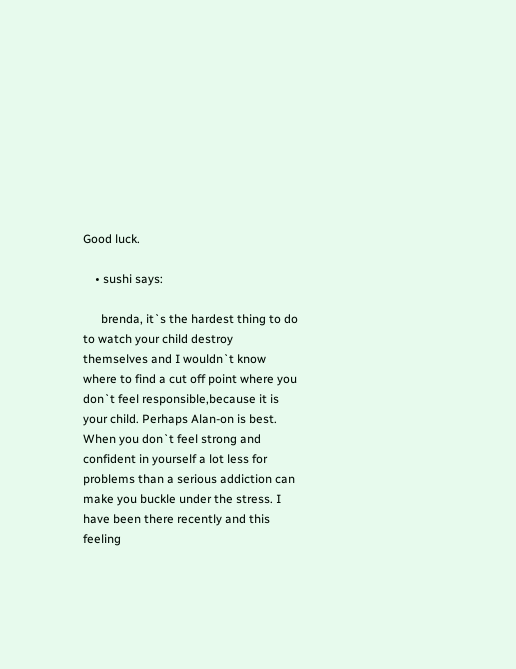Good luck.

    • sushi says:

      brenda, it`s the hardest thing to do to watch your child destroy themselves and I wouldn`t know where to find a cut off point where you don`t feel responsible,because it is your child. Perhaps Alan-on is best. When you don`t feel strong and confident in yourself a lot less for problems than a serious addiction can make you buckle under the stress. I have been there recently and this feeling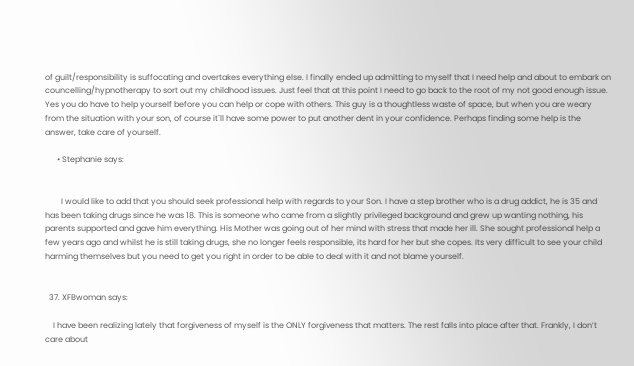of guilt/responsibility is suffocating and overtakes everything else. I finally ended up admitting to myself that I need help and about to embark on councelling/hypnotherapy to sort out my childhood issues. Just feel that at this point I need to go back to the root of my not good enough issue. Yes you do have to help yourself before you can help or cope with others. This guy is a thoughtless waste of space, but when you are weary from the situation with your son, of course it`ll have some power to put another dent in your confidence. Perhaps finding some help is the answer, take care of yourself.

      • Stephanie says:


        I would like to add that you should seek professional help with regards to your Son. I have a step brother who is a drug addict, he is 35 and has been taking drugs since he was 18. This is someone who came from a slightly privileged background and grew up wanting nothing, his parents supported and gave him everything. His Mother was going out of her mind with stress that made her ill. She sought professional help a few years ago and whilst he is still taking drugs, she no longer feels responsible, its hard for her but she copes. Its very difficult to see your child harming themselves but you need to get you right in order to be able to deal with it and not blame yourself.


  37. XFBwoman says:

    I have been realizing lately that forgiveness of myself is the ONLY forgiveness that matters. The rest falls into place after that. Frankly, I don’t care about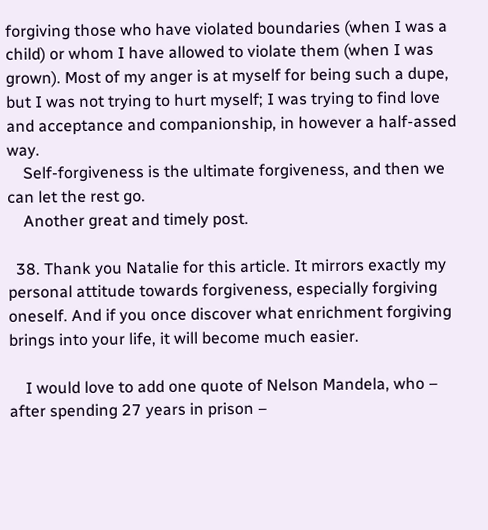forgiving those who have violated boundaries (when I was a child) or whom I have allowed to violate them (when I was grown). Most of my anger is at myself for being such a dupe, but I was not trying to hurt myself; I was trying to find love and acceptance and companionship, in however a half-assed way.
    Self-forgiveness is the ultimate forgiveness, and then we can let the rest go.
    Another great and timely post.

  38. Thank you Natalie for this article. It mirrors exactly my personal attitude towards forgiveness, especially forgiving oneself. And if you once discover what enrichment forgiving brings into your life, it will become much easier.

    I would love to add one quote of Nelson Mandela, who – after spending 27 years in prison –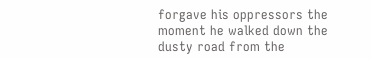forgave his oppressors the moment he walked down the dusty road from the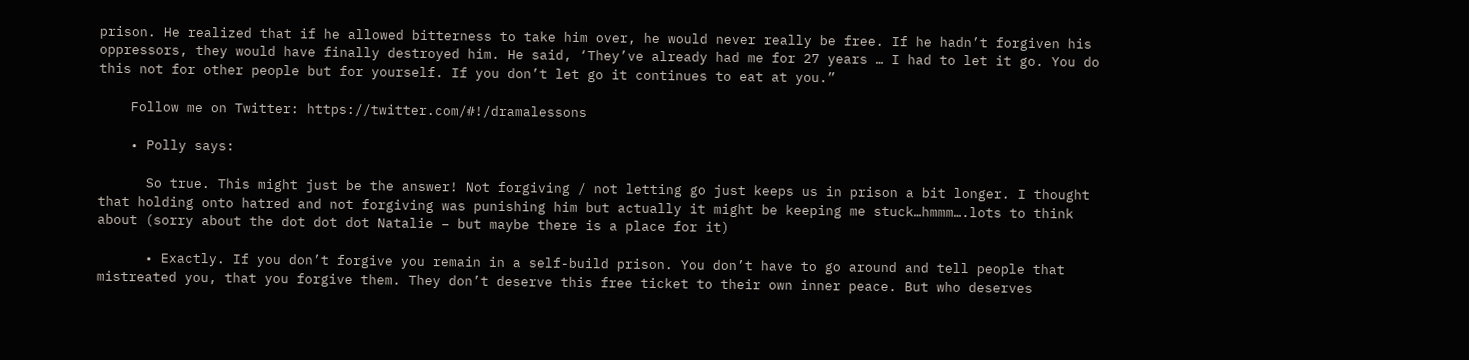prison. He realized that if he allowed bitterness to take him over, he would never really be free. If he hadn’t forgiven his oppressors, they would have finally destroyed him. He said, ‘They’ve already had me for 27 years … I had to let it go. You do this not for other people but for yourself. If you don’t let go it continues to eat at you.”

    Follow me on Twitter: https://twitter.com/#!/dramalessons

    • Polly says:

      So true. This might just be the answer! Not forgiving / not letting go just keeps us in prison a bit longer. I thought that holding onto hatred and not forgiving was punishing him but actually it might be keeping me stuck…hmmm….lots to think about (sorry about the dot dot dot Natalie – but maybe there is a place for it)

      • Exactly. If you don’t forgive you remain in a self-build prison. You don’t have to go around and tell people that mistreated you, that you forgive them. They don’t deserve this free ticket to their own inner peace. But who deserves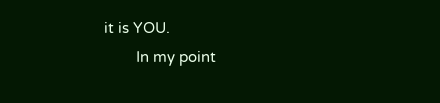it is YOU.
        In my point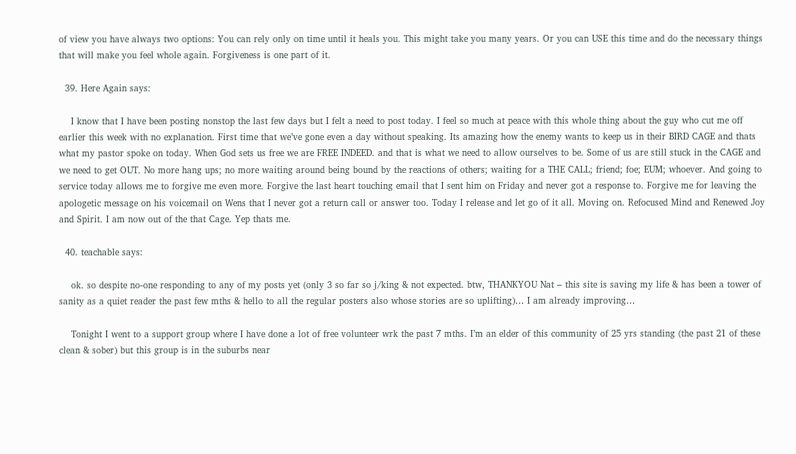of view you have always two options: You can rely only on time until it heals you. This might take you many years. Or you can USE this time and do the necessary things that will make you feel whole again. Forgiveness is one part of it.

  39. Here Again says:

    I know that I have been posting nonstop the last few days but I felt a need to post today. I feel so much at peace with this whole thing about the guy who cut me off earlier this week with no explanation. First time that we’ve gone even a day without speaking. Its amazing how the enemy wants to keep us in their BIRD CAGE and thats what my pastor spoke on today. When God sets us free we are FREE INDEED. and that is what we need to allow ourselves to be. Some of us are still stuck in the CAGE and we need to get OUT. No more hang ups; no more waiting around being bound by the reactions of others; waiting for a THE CALL; friend; foe; EUM; whoever. And going to service today allows me to forgive me even more. Forgive the last heart touching email that I sent him on Friday and never got a response to. Forgive me for leaving the apologetic message on his voicemail on Wens that I never got a return call or answer too. Today I release and let go of it all. Moving on. Refocused Mind and Renewed Joy and Spirit. I am now out of the that Cage. Yep thats me.

  40. teachable says:

    ok. so despite no-one responding to any of my posts yet (only 3 so far so j/king & not expected. btw, THANKYOU Nat – this site is saving my life & has been a tower of sanity as a quiet reader the past few mths & hello to all the regular posters also whose stories are so uplifting)… I am already improving…

    Tonight I went to a support group where I have done a lot of free volunteer wrk the past 7 mths. I’m an elder of this community of 25 yrs standing (the past 21 of these clean & sober) but this group is in the suburbs near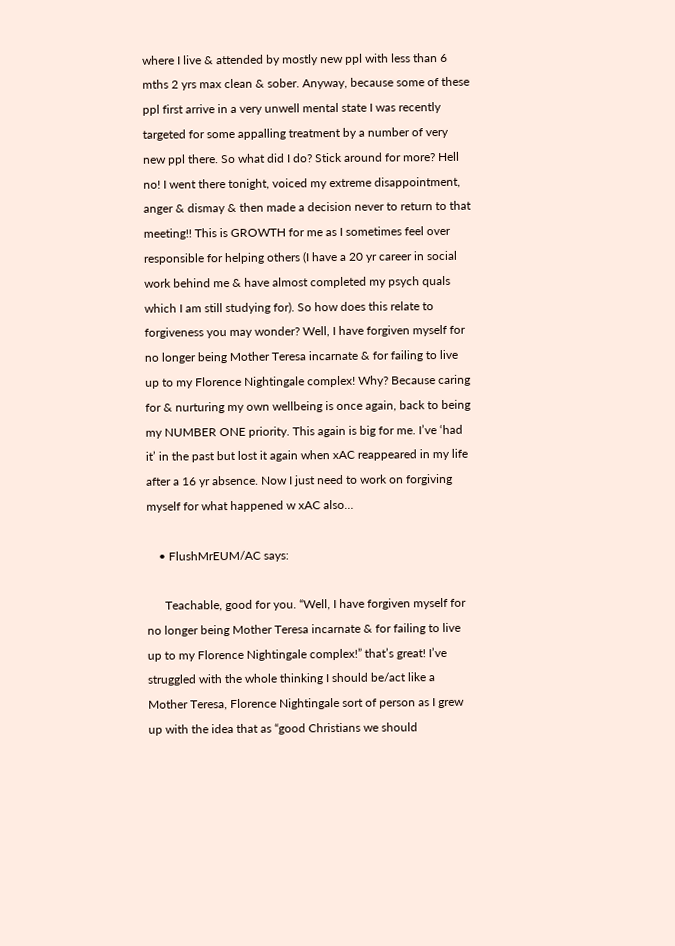where I live & attended by mostly new ppl with less than 6 mths 2 yrs max clean & sober. Anyway, because some of these ppl first arrive in a very unwell mental state I was recently targeted for some appalling treatment by a number of very new ppl there. So what did I do? Stick around for more? Hell no! I went there tonight, voiced my extreme disappointment, anger & dismay & then made a decision never to return to that meeting!! This is GROWTH for me as I sometimes feel over responsible for helping others (I have a 20 yr career in social work behind me & have almost completed my psych quals which I am still studying for). So how does this relate to forgiveness you may wonder? Well, I have forgiven myself for no longer being Mother Teresa incarnate & for failing to live up to my Florence Nightingale complex! Why? Because caring for & nurturing my own wellbeing is once again, back to being my NUMBER ONE priority. This again is big for me. I’ve ‘had it’ in the past but lost it again when xAC reappeared in my life after a 16 yr absence. Now I just need to work on forgiving myself for what happened w xAC also…

    • FlushMrEUM/AC says:

      Teachable, good for you. “Well, I have forgiven myself for no longer being Mother Teresa incarnate & for failing to live up to my Florence Nightingale complex!” that’s great! I’ve struggled with the whole thinking I should be/act like a Mother Teresa, Florence Nightingale sort of person as I grew up with the idea that as “good Christians we should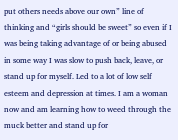put others needs above our own” line of thinking and “girls should be sweet” so even if I was being taking advantage of or being abused in some way I was slow to push back, leave, or stand up for myself. Led to a lot of low self esteem and depression at times. I am a woman now and am learning how to weed through the muck better and stand up for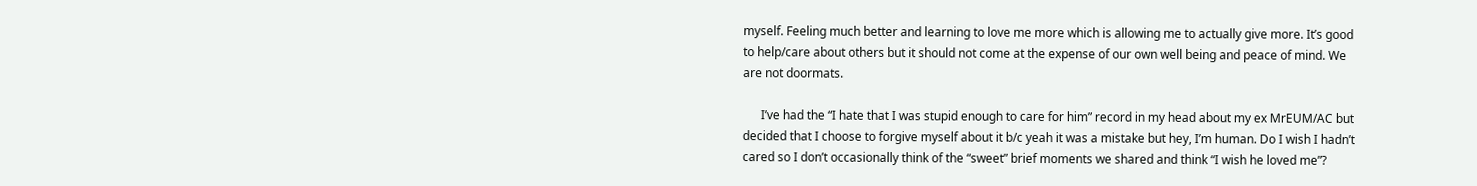myself. Feeling much better and learning to love me more which is allowing me to actually give more. It’s good to help/care about others but it should not come at the expense of our own well being and peace of mind. We are not doormats.

      I’ve had the “I hate that I was stupid enough to care for him” record in my head about my ex MrEUM/AC but decided that I choose to forgive myself about it b/c yeah it was a mistake but hey, I’m human. Do I wish I hadn’t cared so I don’t occasionally think of the “sweet” brief moments we shared and think “I wish he loved me”?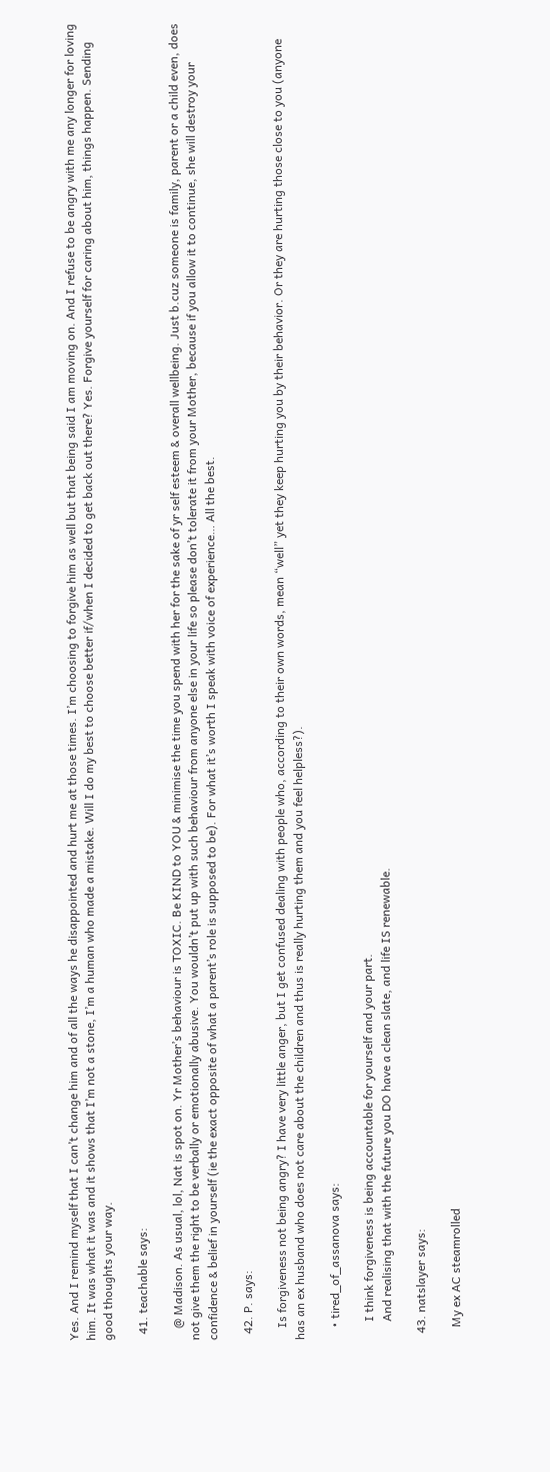Yes. And I remind myself that I can’t change him and of all the ways he disappointed and hurt me at those times. I’m choosing to forgive him as well but that being said I am moving on. And I refuse to be angry with me any longer for loving him. It was what it was and it shows that I’m not a stone, I’m a human who made a mistake. Will I do my best to choose better if/when I decided to get back out there? Yes. Forgive yourself for caring about him, things happen. Sending good thoughts your way.

  41. teachable says:

    @ Madison. As usual, lol, Nat is spot on. Yr Mother’s behaviour is TOXIC. Be KIND to YOU & minimise the time you spend with her for the sake of yr self esteem & overall wellbeing. Just b.cuz someone is family, parent or a child even, does not give them the right to be verbally or emotionally abusive. You wouldn’t put up with such behaviour from anyone else in your life so please don’t tolerate it from your Mother, because if you allow it to continue, she will destroy your confidence & belief in yourself (ie the exact opposite of what a parent’s role is supposed to be). For what it’s worth I speak with voice of experience… All the best.

  42. P. says:

    Is forgiveness not being angry? I have very little anger, but I get confused dealing with people who, according to their own words, mean “well” yet they keep hurting you by their behavior. Or they are hurting those close to you (anyone has an ex husband who does not care about the children and thus is really hurting them and you feel helpless?).

    • tired_of_assanova says:

      I think forgiveness is being accountable for yourself and your part.
      And realising that with the future you DO have a clean slate, and life IS renewable.

  43. natslayer says:

    My ex AC steamrolled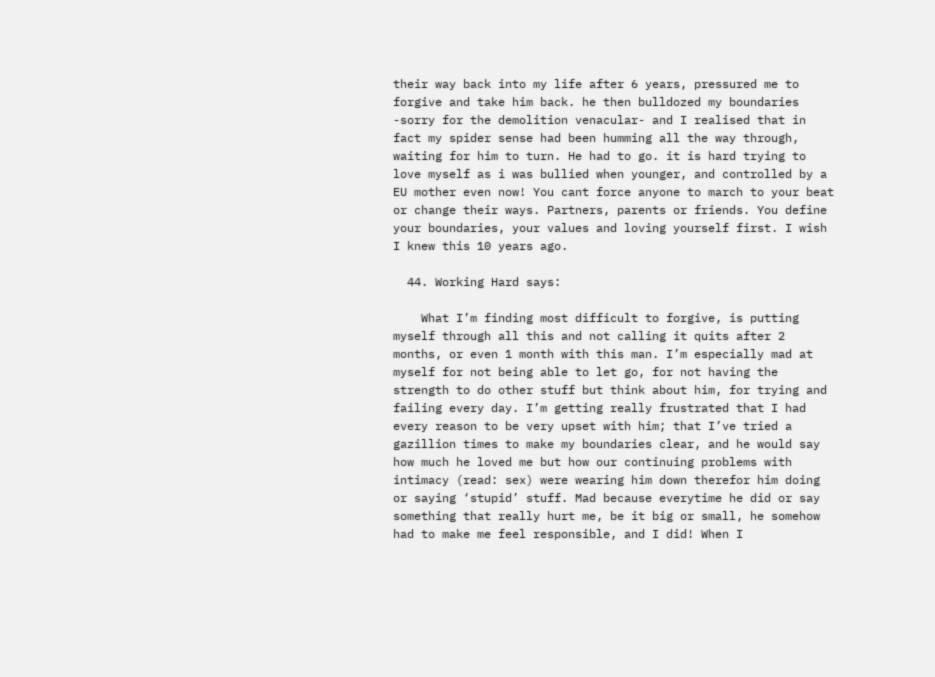their way back into my life after 6 years, pressured me to forgive and take him back. he then bulldozed my boundaries -sorry for the demolition venacular- and I realised that in fact my spider sense had been humming all the way through, waiting for him to turn. He had to go. it is hard trying to love myself as i was bullied when younger, and controlled by a EU mother even now! You cant force anyone to march to your beat or change their ways. Partners, parents or friends. You define your boundaries, your values and loving yourself first. I wish I knew this 10 years ago.

  44. Working Hard says:

    What I’m finding most difficult to forgive, is putting myself through all this and not calling it quits after 2 months, or even 1 month with this man. I’m especially mad at myself for not being able to let go, for not having the strength to do other stuff but think about him, for trying and failing every day. I’m getting really frustrated that I had every reason to be very upset with him; that I’ve tried a gazillion times to make my boundaries clear, and he would say how much he loved me but how our continuing problems with intimacy (read: sex) were wearing him down therefor him doing or saying ‘stupid’ stuff. Mad because everytime he did or say something that really hurt me, be it big or small, he somehow had to make me feel responsible, and I did! When I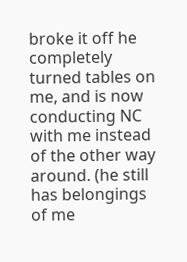broke it off he completely turned tables on me, and is now conducting NC with me instead of the other way around. (he still has belongings of me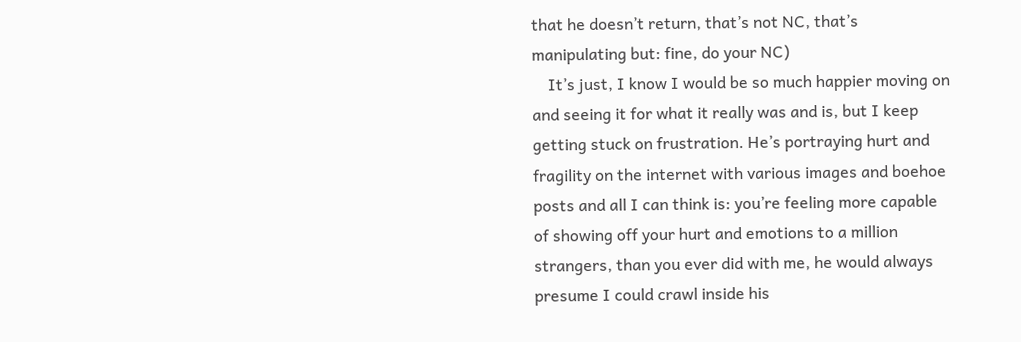that he doesn’t return, that’s not NC, that’s manipulating but: fine, do your NC)
    It’s just, I know I would be so much happier moving on and seeing it for what it really was and is, but I keep getting stuck on frustration. He’s portraying hurt and fragility on the internet with various images and boehoe posts and all I can think is: you’re feeling more capable of showing off your hurt and emotions to a million strangers, than you ever did with me, he would always presume I could crawl inside his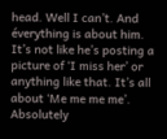head. Well I can’t. And éverything is about him. It’s not like he’s posting a picture of ‘I miss her’ or anything like that. It’s all about ‘Me me me me’. Absolutely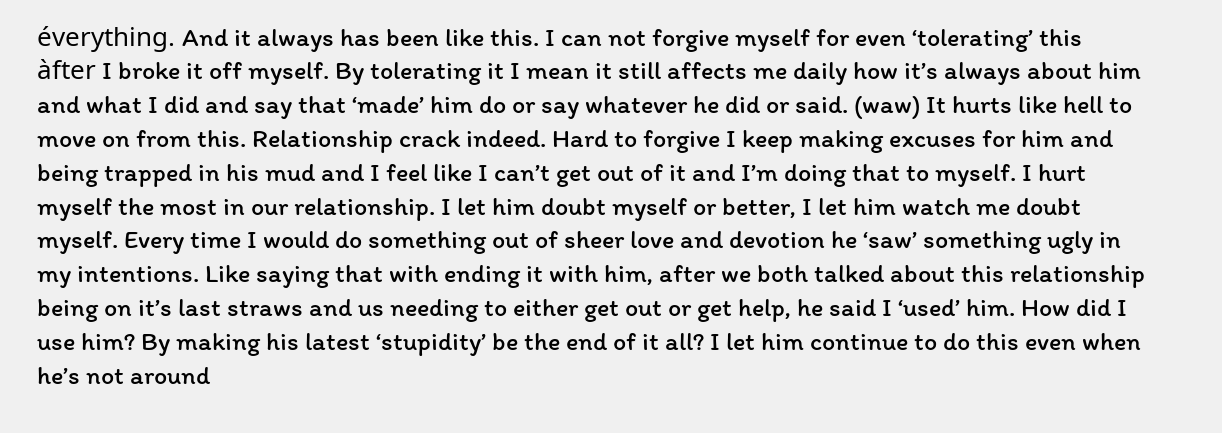éverything. And it always has been like this. I can not forgive myself for even ‘tolerating’ this àfter I broke it off myself. By tolerating it I mean it still affects me daily how it’s always about him and what I did and say that ‘made’ him do or say whatever he did or said. (waw) It hurts like hell to move on from this. Relationship crack indeed. Hard to forgive I keep making excuses for him and being trapped in his mud and I feel like I can’t get out of it and I’m doing that to myself. I hurt myself the most in our relationship. I let him doubt myself or better, I let him watch me doubt myself. Every time I would do something out of sheer love and devotion he ‘saw’ something ugly in my intentions. Like saying that with ending it with him, after we both talked about this relationship being on it’s last straws and us needing to either get out or get help, he said I ‘used’ him. How did I use him? By making his latest ‘stupidity’ be the end of it all? I let him continue to do this even when he’s not around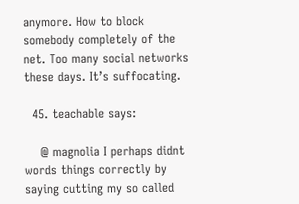anymore. How to block somebody completely of the net. Too many social networks these days. It’s suffocating.

  45. teachable says:

    @ magnolia I perhaps didnt words things correctly by saying cutting my so called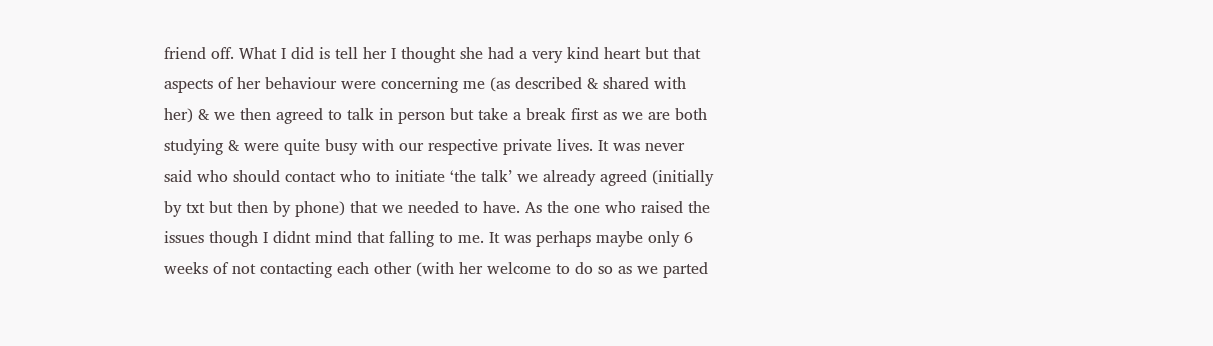friend off. What I did is tell her I thought she had a very kind heart but that aspects of her behaviour were concerning me (as described & shared with her) & we then agreed to talk in person but take a break first as we are both studying & were quite busy with our respective private lives. It was never said who should contact who to initiate ‘the talk’ we already agreed (initially by txt but then by phone) that we needed to have. As the one who raised the issues though I didnt mind that falling to me. It was perhaps maybe only 6 weeks of not contacting each other (with her welcome to do so as we parted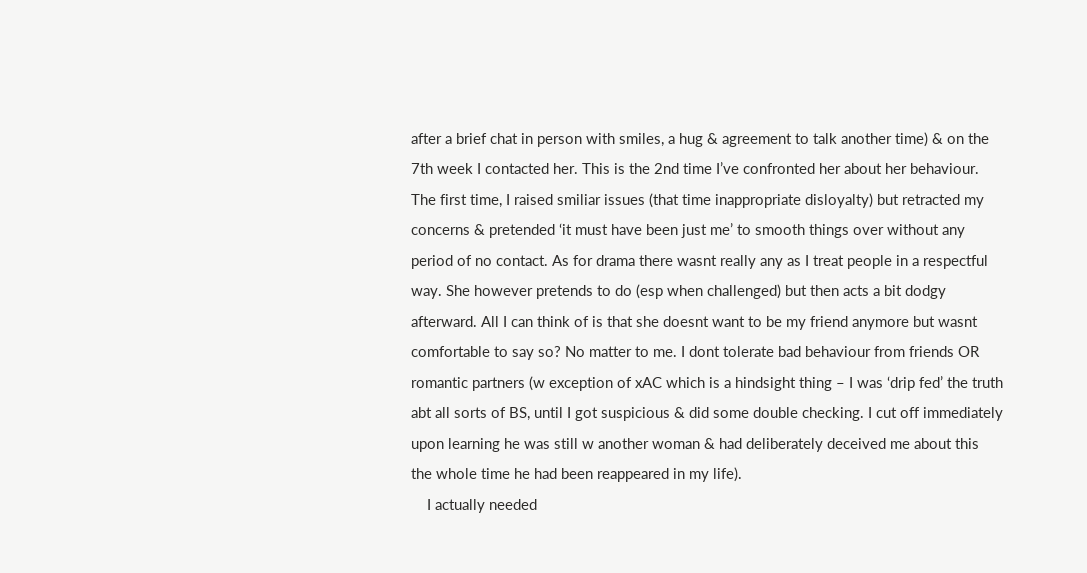after a brief chat in person with smiles, a hug & agreement to talk another time) & on the 7th week I contacted her. This is the 2nd time I’ve confronted her about her behaviour. The first time, I raised smiliar issues (that time inappropriate disloyalty) but retracted my concerns & pretended ‘it must have been just me’ to smooth things over without any period of no contact. As for drama there wasnt really any as I treat people in a respectful way. She however pretends to do (esp when challenged) but then acts a bit dodgy afterward. All I can think of is that she doesnt want to be my friend anymore but wasnt comfortable to say so? No matter to me. I dont tolerate bad behaviour from friends OR romantic partners (w exception of xAC which is a hindsight thing – I was ‘drip fed’ the truth abt all sorts of BS, until I got suspicious & did some double checking. I cut off immediately upon learning he was still w another woman & had deliberately deceived me about this the whole time he had been reappeared in my life).
    I actually needed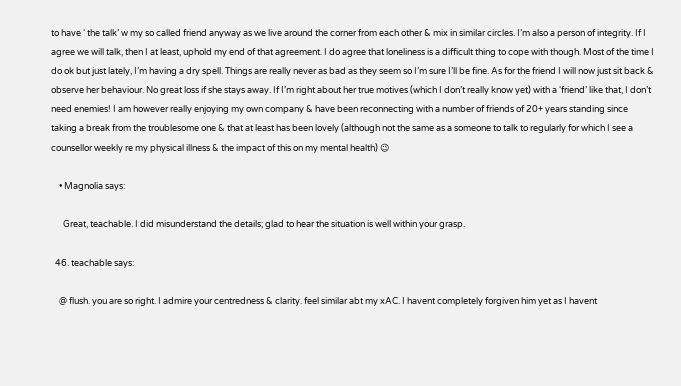to have ‘ the talk’ w my so called friend anyway as we live around the corner from each other & mix in similar circles. I’m also a person of integrity. If I agree we will talk, then I at least, uphold my end of that agreement. I do agree that loneliness is a difficult thing to cope with though. Most of the time I do ok but just lately, I’m having a dry spell. Things are really never as bad as they seem so I’m sure I’ll be fine. As for the friend I will now just sit back & observe her behaviour. No great loss if she stays away. If I’m right about her true motives (which I don’t really know yet) with a ‘friend’ like that, I don’t need enemies! I am however really enjoying my own company & have been reconnecting with a number of friends of 20+ years standing since taking a break from the troublesome one & that at least has been lovely (although not the same as a someone to talk to regularly for which I see a counsellor weekly re my physical illness & the impact of this on my mental health) 😉

    • Magnolia says:

      Great, teachable. I did misunderstand the details; glad to hear the situation is well within your grasp.

  46. teachable says:

    @ flush. you are so right. I admire your centredness & clarity. feel similar abt my xAC. I havent completely forgiven him yet as I havent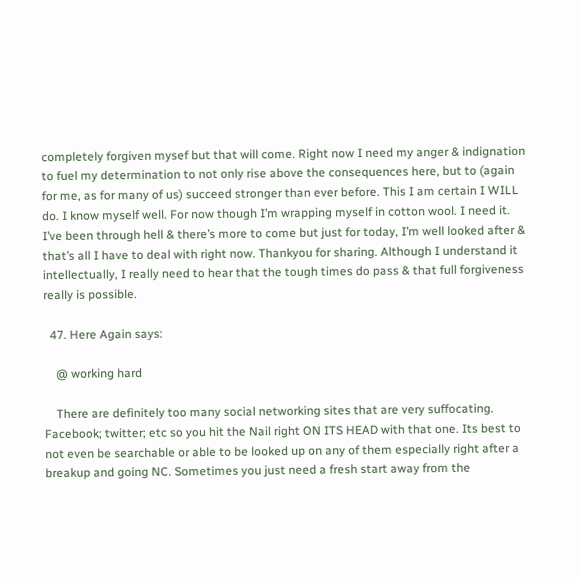completely forgiven mysef but that will come. Right now I need my anger & indignation to fuel my determination to not only rise above the consequences here, but to (again for me, as for many of us) succeed stronger than ever before. This I am certain I WILL do. I know myself well. For now though I’m wrapping myself in cotton wool. I need it. I’ve been through hell & there’s more to come but just for today, I’m well looked after & that’s all I have to deal with right now. Thankyou for sharing. Although I understand it intellectually, I really need to hear that the tough times do pass & that full forgiveness really is possible.

  47. Here Again says:

    @ working hard

    There are definitely too many social networking sites that are very suffocating. Facebook; twitter; etc so you hit the Nail right ON ITS HEAD with that one. Its best to not even be searchable or able to be looked up on any of them especially right after a breakup and going NC. Sometimes you just need a fresh start away from the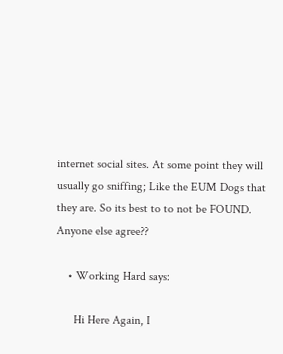internet social sites. At some point they will usually go sniffing; Like the EUM Dogs that they are. So its best to to not be FOUND. Anyone else agree??

    • Working Hard says:

      Hi Here Again, I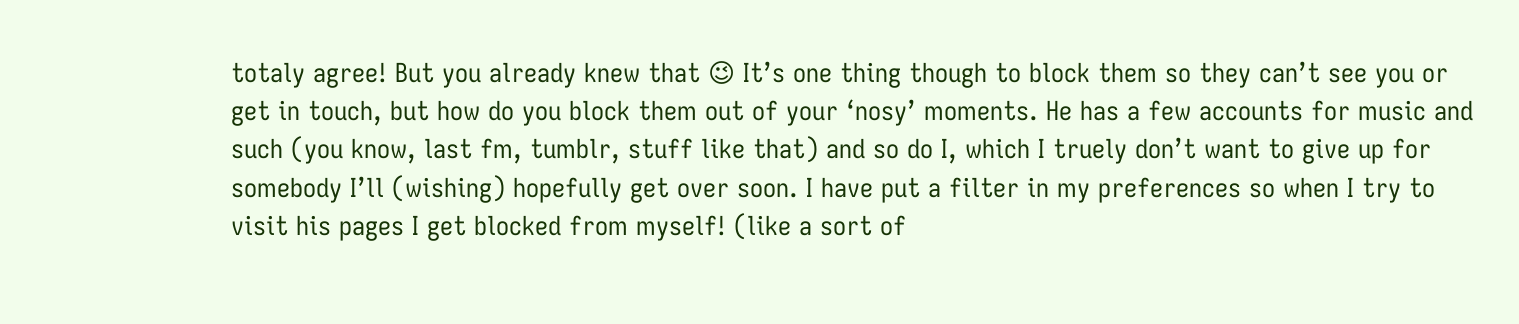totaly agree! But you already knew that 😉 It’s one thing though to block them so they can’t see you or get in touch, but how do you block them out of your ‘nosy’ moments. He has a few accounts for music and such (you know, last fm, tumblr, stuff like that) and so do I, which I truely don’t want to give up for somebody I’ll (wishing) hopefully get over soon. I have put a filter in my preferences so when I try to visit his pages I get blocked from myself! (like a sort of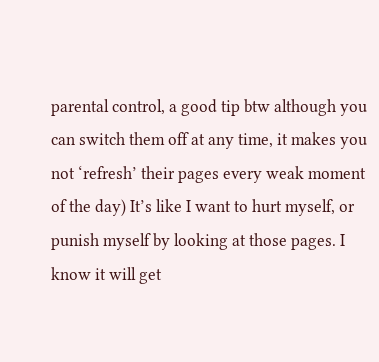parental control, a good tip btw although you can switch them off at any time, it makes you not ‘refresh’ their pages every weak moment of the day) It’s like I want to hurt myself, or punish myself by looking at those pages. I know it will get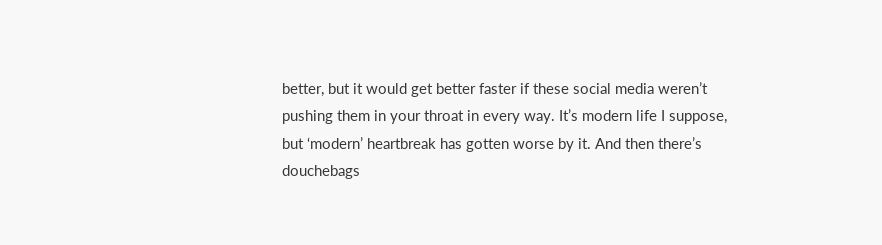better, but it would get better faster if these social media weren’t pushing them in your throat in every way. It’s modern life I suppose, but ‘modern’ heartbreak has gotten worse by it. And then there’s douchebags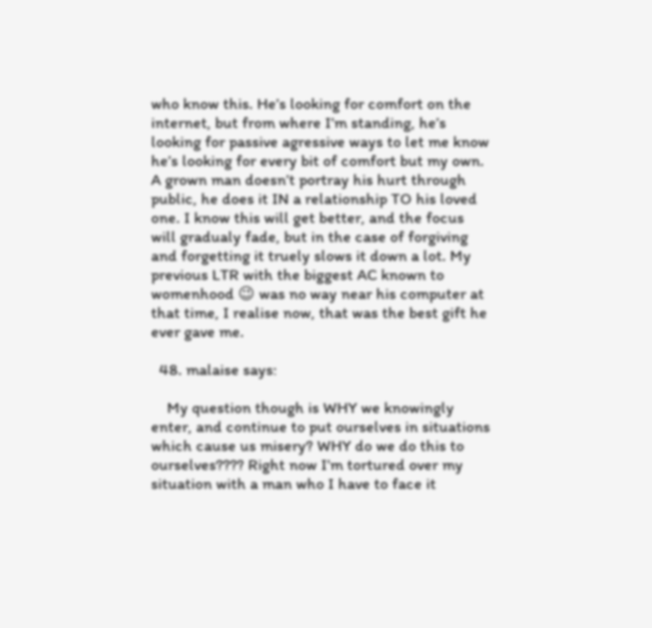who know this. He’s looking for comfort on the internet, but from where I’m standing, he’s looking for passive agressive ways to let me know he’s looking for every bit of comfort but my own. A grown man doesn’t portray his hurt through public, he does it IN a relationship TO his loved one. I know this will get better, and the focus will gradualy fade, but in the case of forgiving and forgetting it truely slows it down a lot. My previous LTR with the biggest AC known to womenhood 😉 was no way near his computer at that time, I realise now, that was the best gift he ever gave me.

  48. malaise says:

    My question though is WHY we knowingly enter, and continue to put ourselves in situations which cause us misery? WHY do we do this to ourselves???? Right now I’m tortured over my situation with a man who I have to face it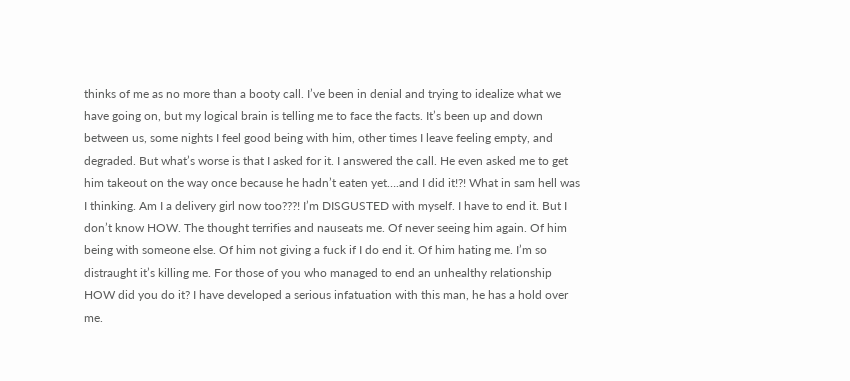thinks of me as no more than a booty call. I’ve been in denial and trying to idealize what we have going on, but my logical brain is telling me to face the facts. It’s been up and down between us, some nights I feel good being with him, other times I leave feeling empty, and degraded. But what’s worse is that I asked for it. I answered the call. He even asked me to get him takeout on the way once because he hadn’t eaten yet….and I did it!?! What in sam hell was I thinking. Am I a delivery girl now too???! I’m DISGUSTED with myself. I have to end it. But I don’t know HOW. The thought terrifies and nauseats me. Of never seeing him again. Of him being with someone else. Of him not giving a fuck if I do end it. Of him hating me. I’m so distraught it’s killing me. For those of you who managed to end an unhealthy relationship HOW did you do it? I have developed a serious infatuation with this man, he has a hold over me.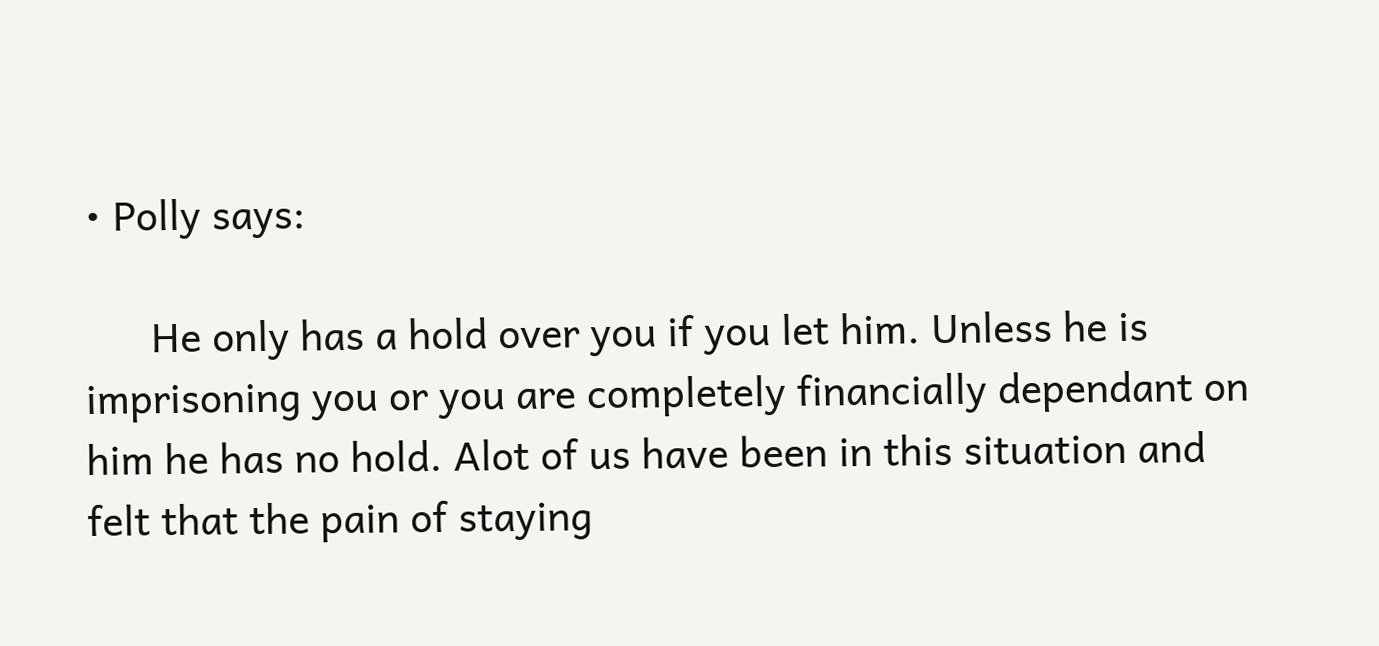• Polly says:

      He only has a hold over you if you let him. Unless he is imprisoning you or you are completely financially dependant on him he has no hold. Alot of us have been in this situation and felt that the pain of staying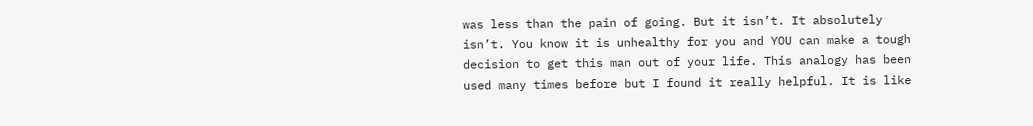was less than the pain of going. But it isn’t. It absolutely isn’t. You know it is unhealthy for you and YOU can make a tough decision to get this man out of your life. This analogy has been used many times before but I found it really helpful. It is like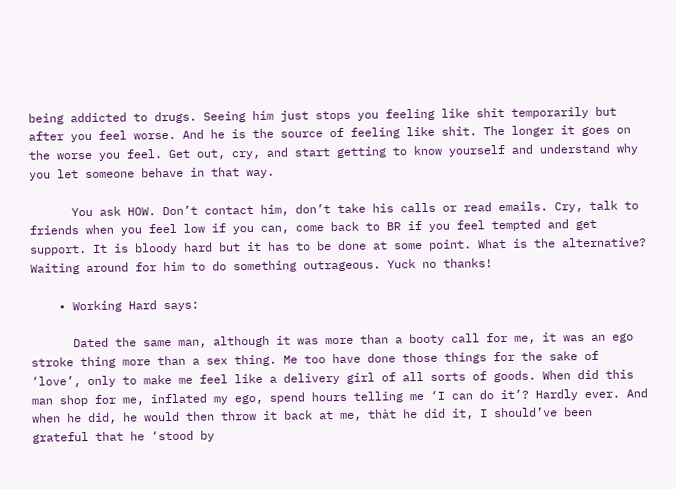being addicted to drugs. Seeing him just stops you feeling like shit temporarily but after you feel worse. And he is the source of feeling like shit. The longer it goes on the worse you feel. Get out, cry, and start getting to know yourself and understand why you let someone behave in that way.

      You ask HOW. Don’t contact him, don’t take his calls or read emails. Cry, talk to friends when you feel low if you can, come back to BR if you feel tempted and get support. It is bloody hard but it has to be done at some point. What is the alternative? Waiting around for him to do something outrageous. Yuck no thanks!

    • Working Hard says:

      Dated the same man, although it was more than a booty call for me, it was an ego stroke thing more than a sex thing. Me too have done those things for the sake of ‘love’, only to make me feel like a delivery girl of all sorts of goods. When did this man shop for me, inflated my ego, spend hours telling me ‘I can do it’? Hardly ever. And when he did, he would then throw it back at me, thàt he did it, I should’ve been grateful that he ‘stood by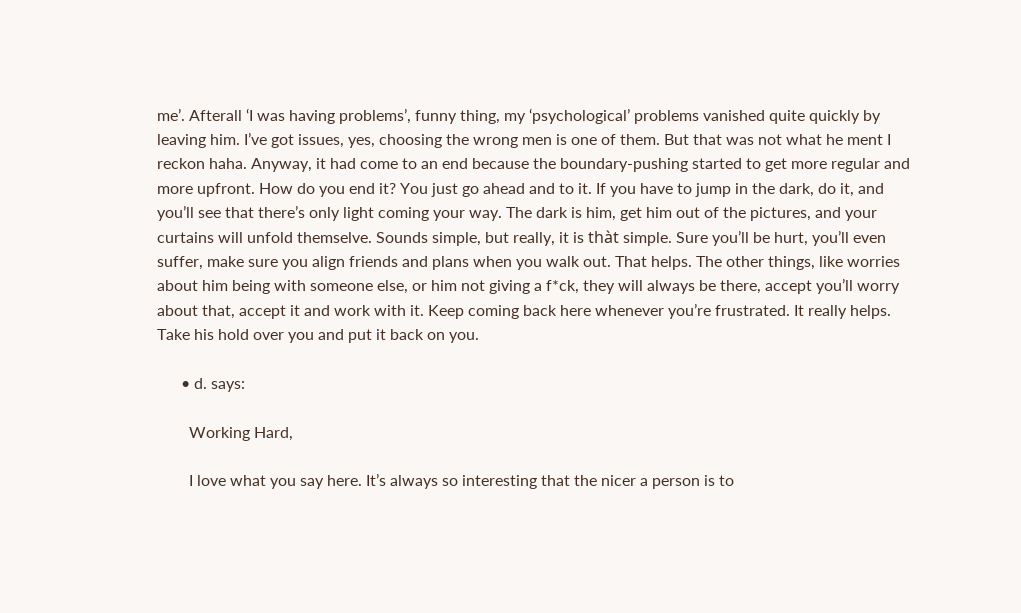me’. Afterall ‘I was having problems’, funny thing, my ‘psychological’ problems vanished quite quickly by leaving him. I’ve got issues, yes, choosing the wrong men is one of them. But that was not what he ment I reckon haha. Anyway, it had come to an end because the boundary-pushing started to get more regular and more upfront. How do you end it? You just go ahead and to it. If you have to jump in the dark, do it, and you’ll see that there’s only light coming your way. The dark is him, get him out of the pictures, and your curtains will unfold themselve. Sounds simple, but really, it is thàt simple. Sure you’ll be hurt, you’ll even suffer, make sure you align friends and plans when you walk out. That helps. The other things, like worries about him being with someone else, or him not giving a f*ck, they will always be there, accept you’ll worry about that, accept it and work with it. Keep coming back here whenever you’re frustrated. It really helps. Take his hold over you and put it back on you.

      • d. says:

        Working Hard,

        I love what you say here. It’s always so interesting that the nicer a person is to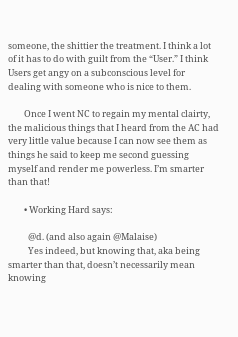someone, the shittier the treatment. I think a lot of it has to do with guilt from the “User.” I think Users get angy on a subconscious level for dealing with someone who is nice to them.

        Once I went NC to regain my mental clairty, the malicious things that I heard from the AC had very little value because I can now see them as things he said to keep me second guessing myself and render me powerless. I’m smarter than that!

        • Working Hard says:

          @d. (and also again @Malaise)
          Yes indeed, but knowing that, aka being smarter than that, doesn’t necessarily mean knowing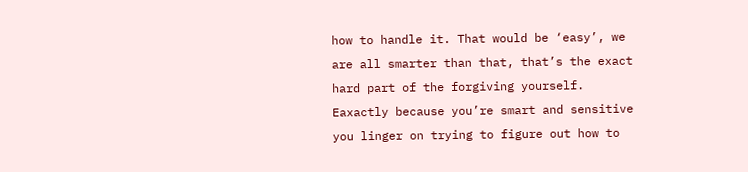how to handle it. That would be ‘easy’, we are all smarter than that, that’s the exact hard part of the forgiving yourself. Eaxactly because you’re smart and sensitive you linger on trying to figure out how to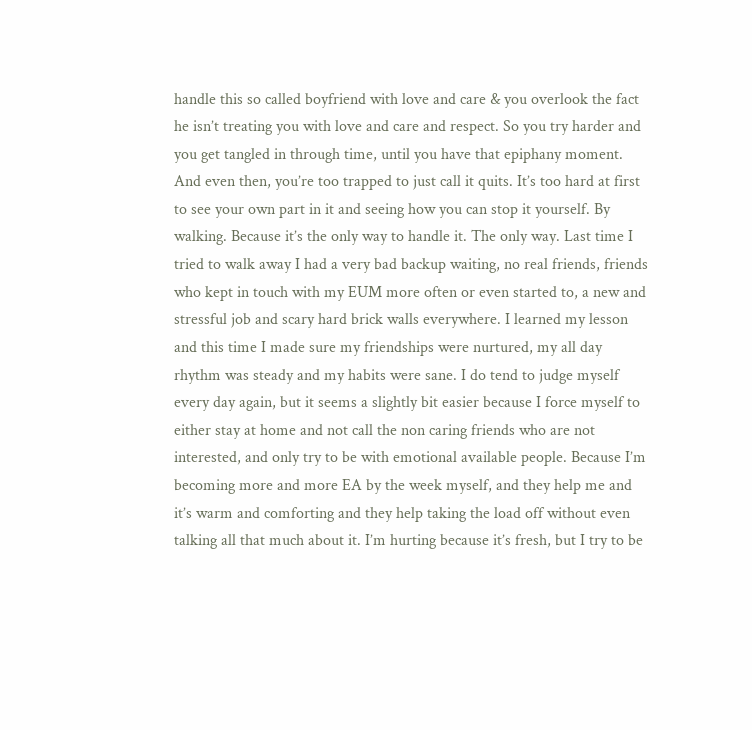handle this so called boyfriend with love and care & you overlook the fact he isn’t treating you with love and care and respect. So you try harder and you get tangled in through time, until you have that epiphany moment. And even then, you’re too trapped to just call it quits. It’s too hard at first to see your own part in it and seeing how you can stop it yourself. By walking. Because it’s the only way to handle it. The only way. Last time I tried to walk away I had a very bad backup waiting, no real friends, friends who kept in touch with my EUM more often or even started to, a new and stressful job and scary hard brick walls everywhere. I learned my lesson and this time I made sure my friendships were nurtured, my all day rhythm was steady and my habits were sane. I do tend to judge myself every day again, but it seems a slightly bit easier because I force myself to either stay at home and not call the non caring friends who are not interested, and only try to be with emotional available people. Because I’m becoming more and more EA by the week myself, and they help me and it’s warm and comforting and they help taking the load off without even talking all that much about it. I’m hurting because it’s fresh, but I try to be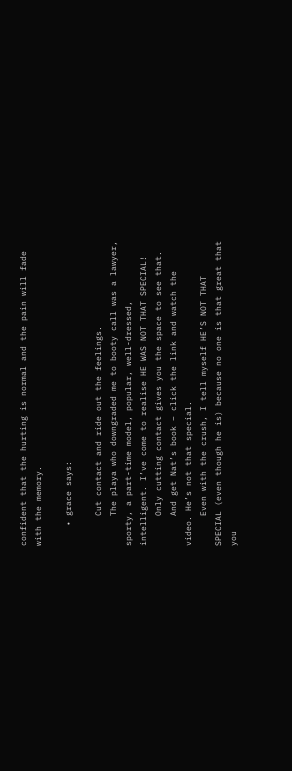confident that the hurting is normal and the pain will fade with the memory.

    • grace says:

      Cut contact and ride out the feelings.
      The playa who downgraded me to booty call was a lawyer, sporty, a part-time model, popular, well-dressed, intelligent. I’ve come to realise HE WAS NOT THAT SPECIAL!
      Only cutting contact gives you the space to see that.
      And get Nat’s book – click the link and watch the video. He’s not that special.
      Even with the crush, I tell myself HE’S NOT THAT SPECIAL (even though he is) because no one is that great that you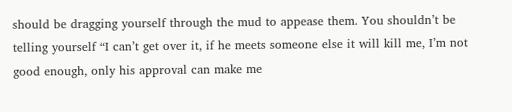should be dragging yourself through the mud to appease them. You shouldn’t be telling yourself “I can’t get over it, if he meets someone else it will kill me, I’m not good enough, only his approval can make me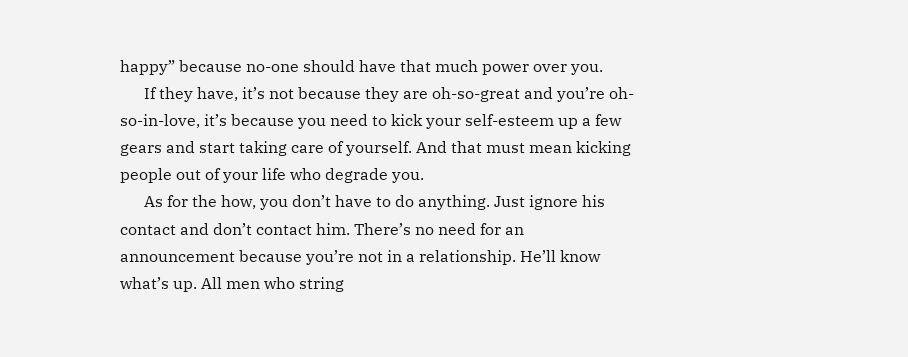happy” because no-one should have that much power over you.
      If they have, it’s not because they are oh-so-great and you’re oh-so-in-love, it’s because you need to kick your self-esteem up a few gears and start taking care of yourself. And that must mean kicking people out of your life who degrade you.
      As for the how, you don’t have to do anything. Just ignore his contact and don’t contact him. There’s no need for an announcement because you’re not in a relationship. He’ll know what’s up. All men who string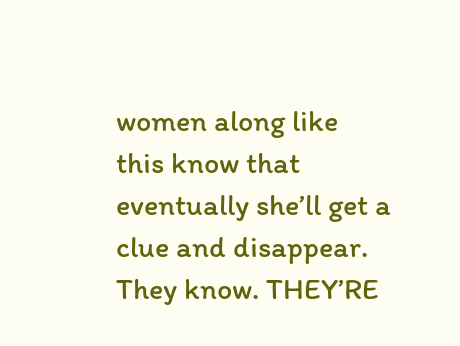women along like this know that eventually she’ll get a clue and disappear. They know. THEY’RE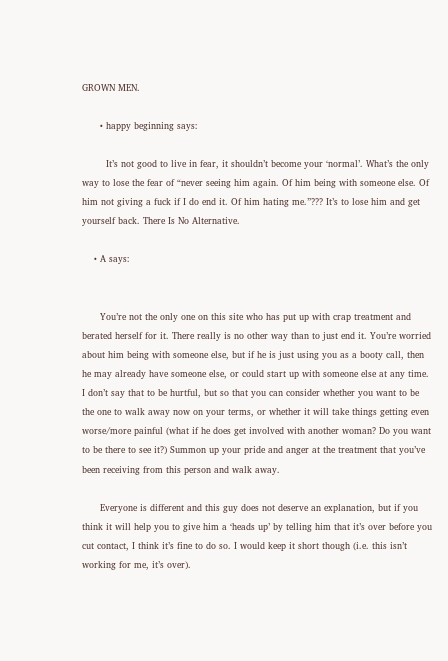GROWN MEN.

      • happy beginning says:

        It’s not good to live in fear, it shouldn’t become your ‘normal’. What’s the only way to lose the fear of “never seeing him again. Of him being with someone else. Of him not giving a fuck if I do end it. Of him hating me.”??? It’s to lose him and get yourself back. There Is No Alternative.

    • A says:


      You’re not the only one on this site who has put up with crap treatment and berated herself for it. There really is no other way than to just end it. You’re worried about him being with someone else, but if he is just using you as a booty call, then he may already have someone else, or could start up with someone else at any time. I don’t say that to be hurtful, but so that you can consider whether you want to be the one to walk away now on your terms, or whether it will take things getting even worse/more painful (what if he does get involved with another woman? Do you want to be there to see it?) Summon up your pride and anger at the treatment that you’ve been receiving from this person and walk away.

      Everyone is different and this guy does not deserve an explanation, but if you think it will help you to give him a ‘heads up’ by telling him that it’s over before you cut contact, I think it’s fine to do so. I would keep it short though (i.e. this isn’t working for me, it’s over).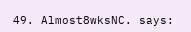49. Almost8wksNC. says: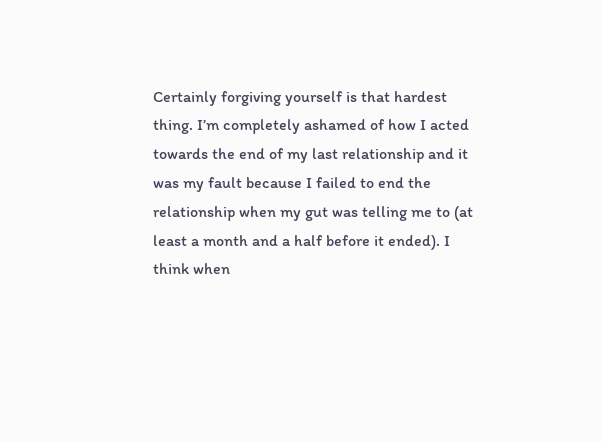Certainly forgiving yourself is that hardest thing. I’m completely ashamed of how I acted towards the end of my last relationship and it was my fault because I failed to end the relationship when my gut was telling me to (at least a month and a half before it ended). I think when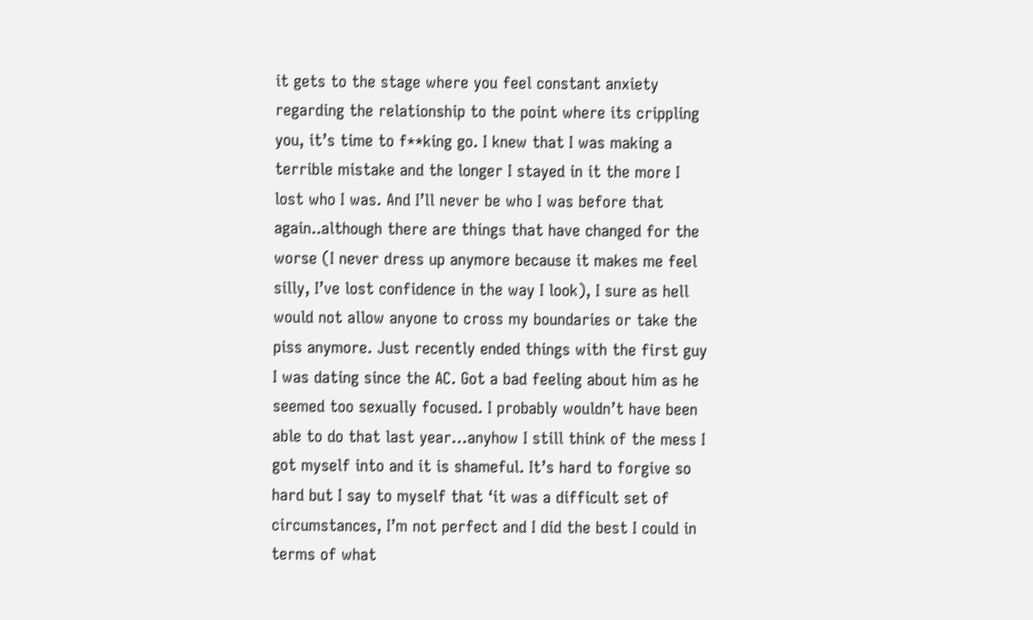it gets to the stage where you feel constant anxiety regarding the relationship to the point where its crippling you, it’s time to f**king go. I knew that I was making a terrible mistake and the longer I stayed in it the more I lost who I was. And I’ll never be who I was before that again..although there are things that have changed for the worse (I never dress up anymore because it makes me feel silly, I’ve lost confidence in the way I look), I sure as hell would not allow anyone to cross my boundaries or take the piss anymore. Just recently ended things with the first guy I was dating since the AC. Got a bad feeling about him as he seemed too sexually focused. I probably wouldn’t have been able to do that last year…anyhow I still think of the mess I got myself into and it is shameful. It’s hard to forgive so hard but I say to myself that ‘it was a difficult set of circumstances, I’m not perfect and I did the best I could in terms of what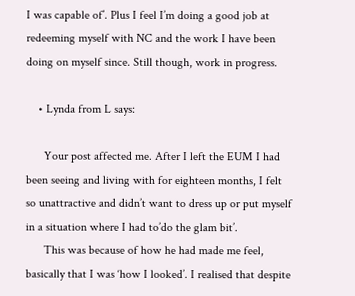I was capable of’. Plus I feel I’m doing a good job at redeeming myself with NC and the work I have been doing on myself since. Still though, work in progress.

    • Lynda from L says:

      Your post affected me. After I left the EUM I had been seeing and living with for eighteen months, I felt so unattractive and didn’t want to dress up or put myself in a situation where I had to’do the glam bit’.
      This was because of how he had made me feel, basically that I was ‘how I looked’. I realised that despite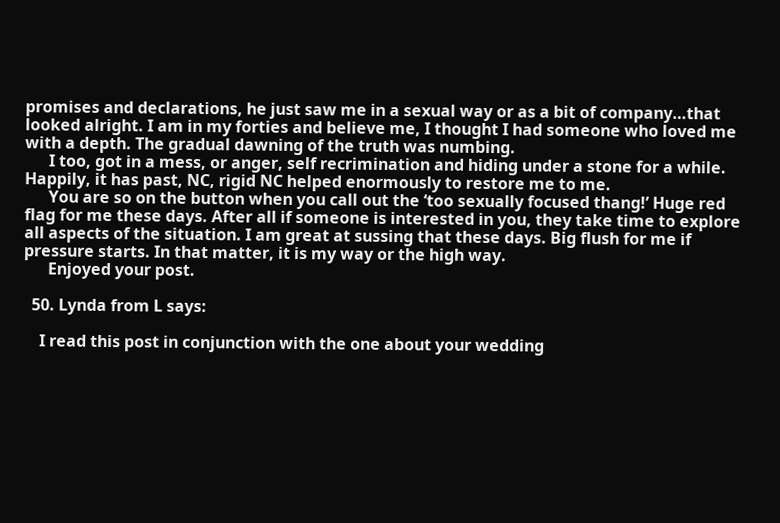promises and declarations, he just saw me in a sexual way or as a bit of company…that looked alright. I am in my forties and believe me, I thought I had someone who loved me with a depth. The gradual dawning of the truth was numbing.
      I too, got in a mess, or anger, self recrimination and hiding under a stone for a while. Happily, it has past, NC, rigid NC helped enormously to restore me to me.
      You are so on the button when you call out the ‘too sexually focused thang!’ Huge red flag for me these days. After all if someone is interested in you, they take time to explore all aspects of the situation. I am great at sussing that these days. Big flush for me if pressure starts. In that matter, it is my way or the high way.
      Enjoyed your post.

  50. Lynda from L says:

    I read this post in conjunction with the one about your wedding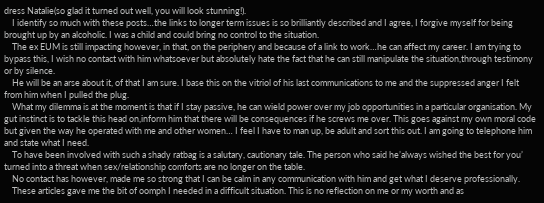dress Natalie(so glad it turned out well, you will look stunning!).
    I identify so much with these posts…the links to longer term issues is so brilliantly described and I agree, I forgive myself for being brought up by an alcoholic. I was a child and could bring no control to the situation.
    The ex EUM is still impacting however, in that, on the periphery and because of a link to work…he can affect my career. I am trying to bypass this, I wish no contact with him whatsoever but absolutely hate the fact that he can still manipulate the situation,through testimony or by silence.
    He will be an arse about it, of that I am sure. I base this on the vitriol of his last communications to me and the suppressed anger I felt from him when I pulled the plug.
    What my dilemma is at the moment is that if I stay passive, he can wield power over my job opportunities in a particular organisation. My gut instinct is to tackle this head on,inform him that there will be consequences if he screws me over. This goes against my own moral code but given the way he operated with me and other women… I feel I have to man up, be adult and sort this out. I am going to telephone him and state what I need.
    To have been involved with such a shady ratbag is a salutary, cautionary tale. The person who said he’always wished the best for you’ turned into a threat when sex/relationship comforts are no longer on the table.
    No contact has however, made me so strong that I can be calm in any communication with him and get what I deserve professionally.
    These articles gave me the bit of oomph I needed in a difficult situation. This is no reflection on me or my worth and as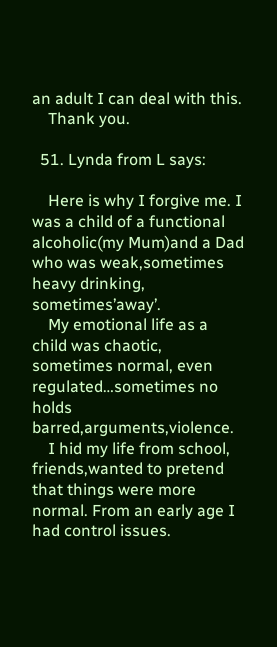an adult I can deal with this.
    Thank you.

  51. Lynda from L says:

    Here is why I forgive me. I was a child of a functional alcoholic(my Mum)and a Dad who was weak,sometimes heavy drinking, sometimes’away’.
    My emotional life as a child was chaotic, sometimes normal, even regulated…sometimes no holds barred,arguments,violence.
    I hid my life from school, friends,wanted to pretend that things were more normal. From an early age I had control issues.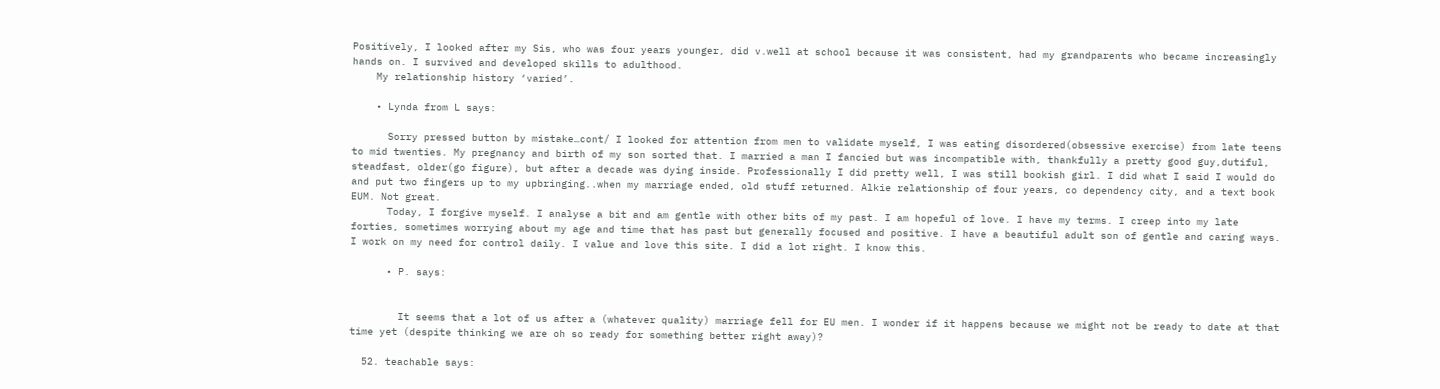Positively, I looked after my Sis, who was four years younger, did v.well at school because it was consistent, had my grandparents who became increasingly hands on. I survived and developed skills to adulthood.
    My relationship history ‘varied’.

    • Lynda from L says:

      Sorry pressed button by mistake…cont/ I looked for attention from men to validate myself, I was eating disordered(obsessive exercise) from late teens to mid twenties. My pregnancy and birth of my son sorted that. I married a man I fancied but was incompatible with, thankfully a pretty good guy,dutiful, steadfast, older(go figure), but after a decade was dying inside. Professionally I did pretty well, I was still bookish girl. I did what I said I would do and put two fingers up to my upbringing..when my marriage ended, old stuff returned. Alkie relationship of four years, co dependency city, and a text book EUM. Not great.
      Today, I forgive myself. I analyse a bit and am gentle with other bits of my past. I am hopeful of love. I have my terms. I creep into my late forties, sometimes worrying about my age and time that has past but generally focused and positive. I have a beautiful adult son of gentle and caring ways. I work on my need for control daily. I value and love this site. I did a lot right. I know this.

      • P. says:


        It seems that a lot of us after a (whatever quality) marriage fell for EU men. I wonder if it happens because we might not be ready to date at that time yet (despite thinking we are oh so ready for something better right away)?

  52. teachable says: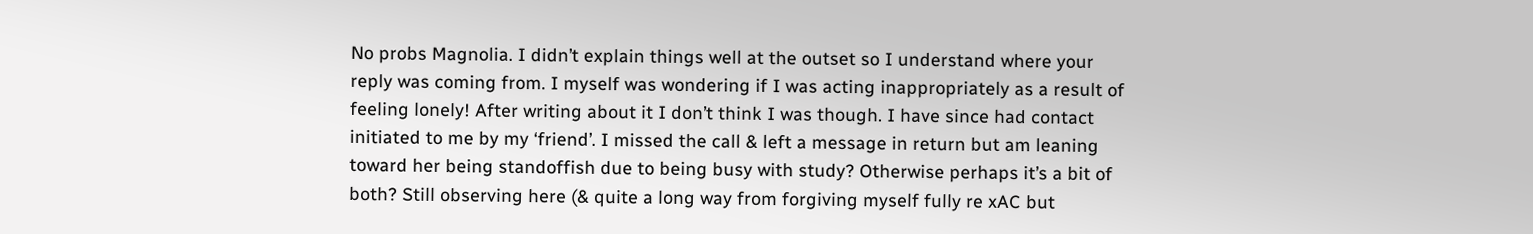No probs Magnolia. I didn’t explain things well at the outset so I understand where your reply was coming from. I myself was wondering if I was acting inappropriately as a result of feeling lonely! After writing about it I don’t think I was though. I have since had contact initiated to me by my ‘friend’. I missed the call & left a message in return but am leaning toward her being standoffish due to being busy with study? Otherwise perhaps it’s a bit of both? Still observing here (& quite a long way from forgiving myself fully re xAC but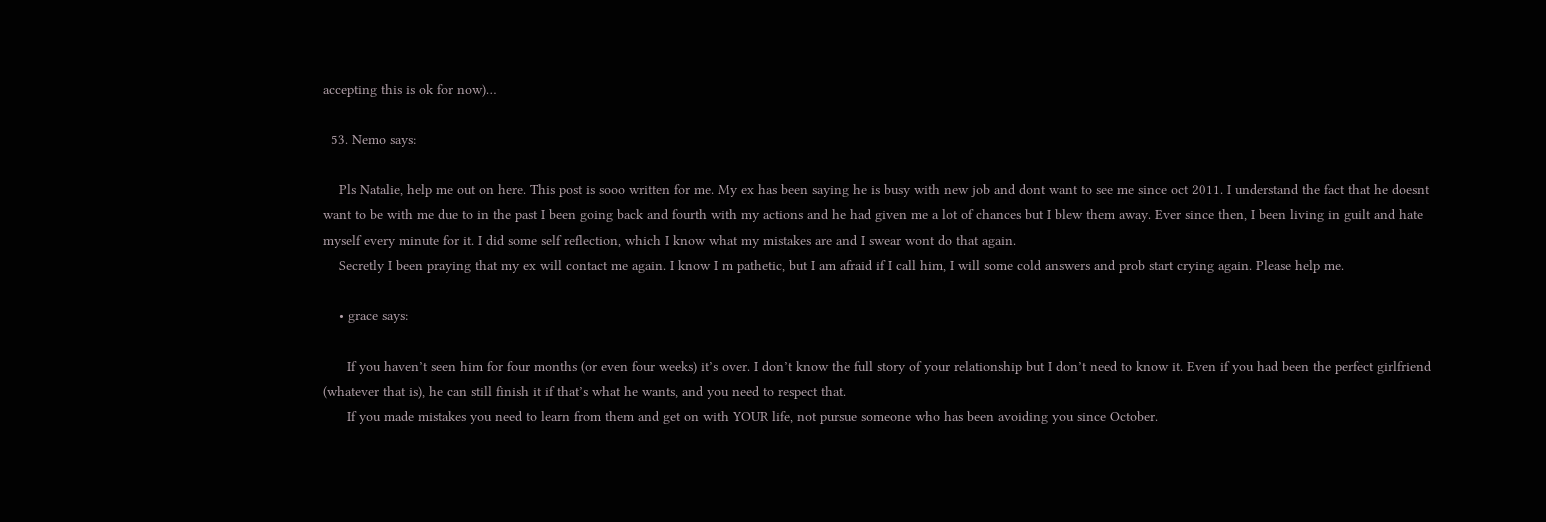accepting this is ok for now)…

  53. Nemo says:

    Pls Natalie, help me out on here. This post is sooo written for me. My ex has been saying he is busy with new job and dont want to see me since oct 2011. I understand the fact that he doesnt want to be with me due to in the past I been going back and fourth with my actions and he had given me a lot of chances but I blew them away. Ever since then, I been living in guilt and hate myself every minute for it. I did some self reflection, which I know what my mistakes are and I swear wont do that again.
    Secretly I been praying that my ex will contact me again. I know I m pathetic, but I am afraid if I call him, I will some cold answers and prob start crying again. Please help me.

    • grace says:

      If you haven’t seen him for four months (or even four weeks) it’s over. I don’t know the full story of your relationship but I don’t need to know it. Even if you had been the perfect girlfriend (whatever that is), he can still finish it if that’s what he wants, and you need to respect that.
      If you made mistakes you need to learn from them and get on with YOUR life, not pursue someone who has been avoiding you since October.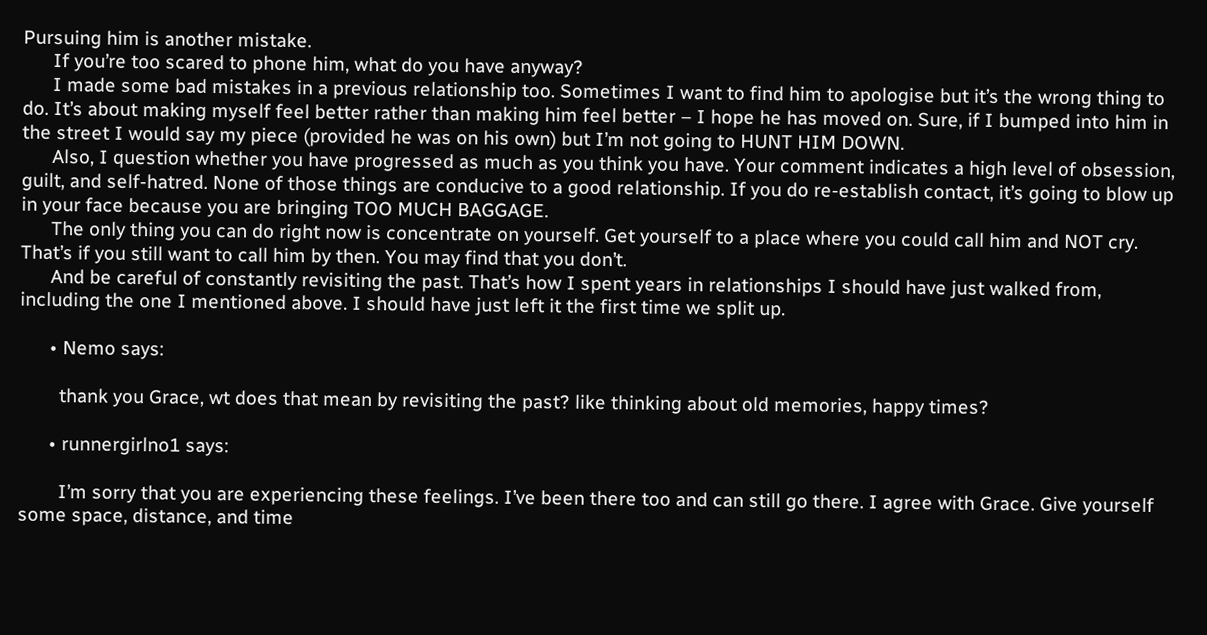Pursuing him is another mistake.
      If you’re too scared to phone him, what do you have anyway?
      I made some bad mistakes in a previous relationship too. Sometimes I want to find him to apologise but it’s the wrong thing to do. It’s about making myself feel better rather than making him feel better – I hope he has moved on. Sure, if I bumped into him in the street I would say my piece (provided he was on his own) but I’m not going to HUNT HIM DOWN.
      Also, I question whether you have progressed as much as you think you have. Your comment indicates a high level of obsession, guilt, and self-hatred. None of those things are conducive to a good relationship. If you do re-establish contact, it’s going to blow up in your face because you are bringing TOO MUCH BAGGAGE.
      The only thing you can do right now is concentrate on yourself. Get yourself to a place where you could call him and NOT cry. That’s if you still want to call him by then. You may find that you don’t.
      And be careful of constantly revisiting the past. That’s how I spent years in relationships I should have just walked from, including the one I mentioned above. I should have just left it the first time we split up.

      • Nemo says:

        thank you Grace, wt does that mean by revisiting the past? like thinking about old memories, happy times?

      • runnergirlno1 says:

        I’m sorry that you are experiencing these feelings. I’ve been there too and can still go there. I agree with Grace. Give yourself some space, distance, and time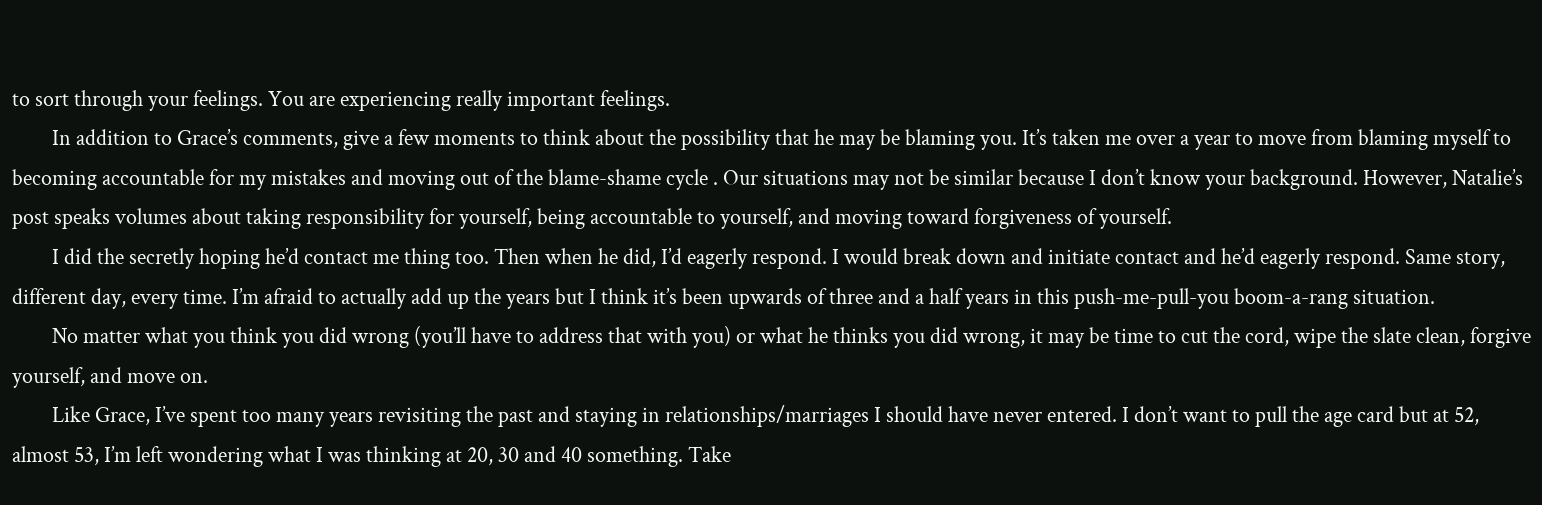to sort through your feelings. You are experiencing really important feelings.
        In addition to Grace’s comments, give a few moments to think about the possibility that he may be blaming you. It’s taken me over a year to move from blaming myself to becoming accountable for my mistakes and moving out of the blame-shame cycle . Our situations may not be similar because I don’t know your background. However, Natalie’s post speaks volumes about taking responsibility for yourself, being accountable to yourself, and moving toward forgiveness of yourself.
        I did the secretly hoping he’d contact me thing too. Then when he did, I’d eagerly respond. I would break down and initiate contact and he’d eagerly respond. Same story, different day, every time. I’m afraid to actually add up the years but I think it’s been upwards of three and a half years in this push-me-pull-you boom-a-rang situation.
        No matter what you think you did wrong (you’ll have to address that with you) or what he thinks you did wrong, it may be time to cut the cord, wipe the slate clean, forgive yourself, and move on.
        Like Grace, I’ve spent too many years revisiting the past and staying in relationships/marriages I should have never entered. I don’t want to pull the age card but at 52, almost 53, I’m left wondering what I was thinking at 20, 30 and 40 something. Take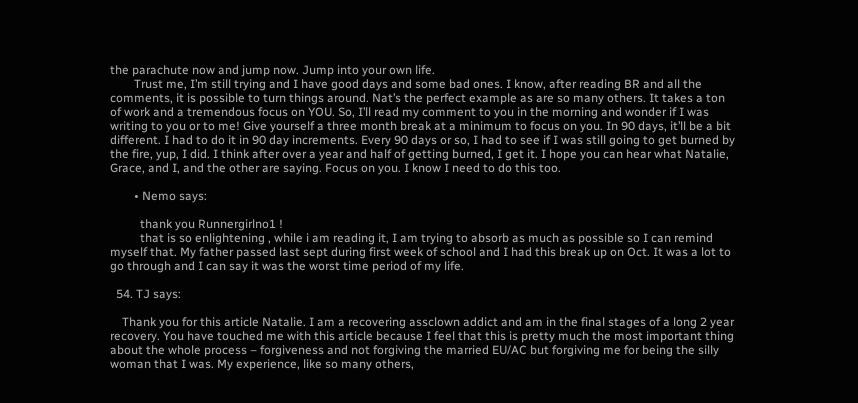the parachute now and jump now. Jump into your own life.
        Trust me, I’m still trying and I have good days and some bad ones. I know, after reading BR and all the comments, it is possible to turn things around. Nat’s the perfect example as are so many others. It takes a ton of work and a tremendous focus on YOU. So, I’ll read my comment to you in the morning and wonder if I was writing to you or to me! Give yourself a three month break at a minimum to focus on you. In 90 days, it’ll be a bit different. I had to do it in 90 day increments. Every 90 days or so, I had to see if I was still going to get burned by the fire, yup, I did. I think after over a year and half of getting burned, I get it. I hope you can hear what Natalie, Grace, and I, and the other are saying. Focus on you. I know I need to do this too.

        • Nemo says:

          thank you Runnergirlno1 !
          that is so enlightening , while i am reading it, I am trying to absorb as much as possible so I can remind myself that. My father passed last sept during first week of school and I had this break up on Oct. It was a lot to go through and I can say it was the worst time period of my life.

  54. TJ says:

    Thank you for this article Natalie. I am a recovering assclown addict and am in the final stages of a long 2 year recovery. You have touched me with this article because I feel that this is pretty much the most important thing about the whole process – forgiveness and not forgiving the married EU/AC but forgiving me for being the silly woman that I was. My experience, like so many others,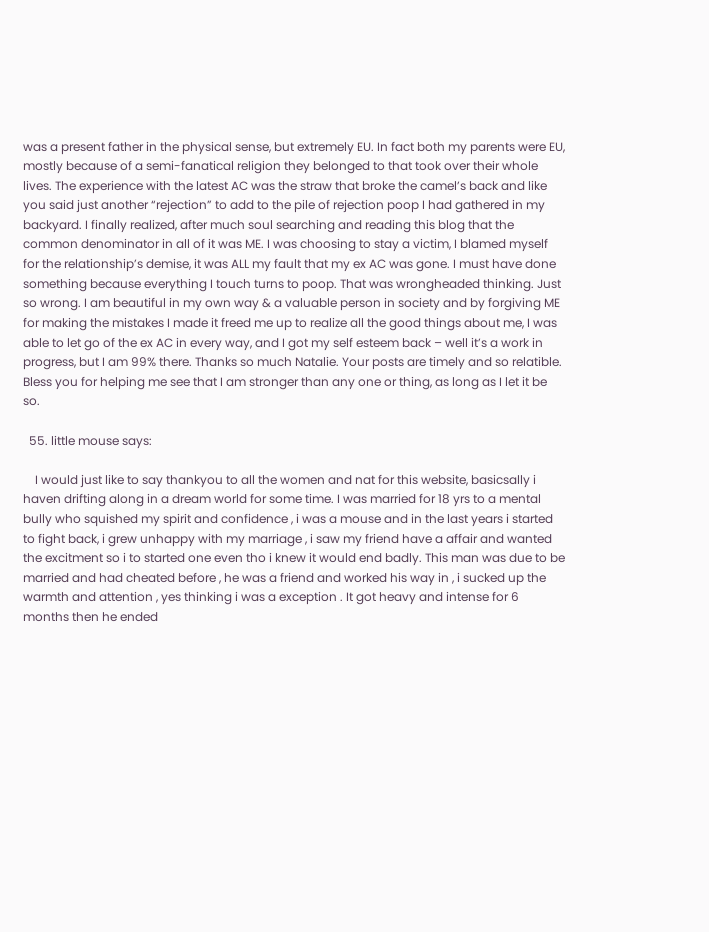was a present father in the physical sense, but extremely EU. In fact both my parents were EU, mostly because of a semi-fanatical religion they belonged to that took over their whole lives. The experience with the latest AC was the straw that broke the camel’s back and like you said just another “rejection” to add to the pile of rejection poop I had gathered in my backyard. I finally realized, after much soul searching and reading this blog that the common denominator in all of it was ME. I was choosing to stay a victim, I blamed myself for the relationship’s demise, it was ALL my fault that my ex AC was gone. I must have done something because everything I touch turns to poop. That was wrongheaded thinking. Just so wrong. I am beautiful in my own way & a valuable person in society and by forgiving ME for making the mistakes I made it freed me up to realize all the good things about me, I was able to let go of the ex AC in every way, and I got my self esteem back – well it’s a work in progress, but I am 99% there. Thanks so much Natalie. Your posts are timely and so relatible. Bless you for helping me see that I am stronger than any one or thing, as long as I let it be so.

  55. little mouse says:

    I would just like to say thankyou to all the women and nat for this website, basicsally i haven drifting along in a dream world for some time. I was married for 18 yrs to a mental bully who squished my spirit and confidence , i was a mouse and in the last years i started to fight back, i grew unhappy with my marriage , i saw my friend have a affair and wanted the excitment so i to started one even tho i knew it would end badly. This man was due to be married and had cheated before , he was a friend and worked his way in , i sucked up the warmth and attention , yes thinking i was a exception . It got heavy and intense for 6 months then he ended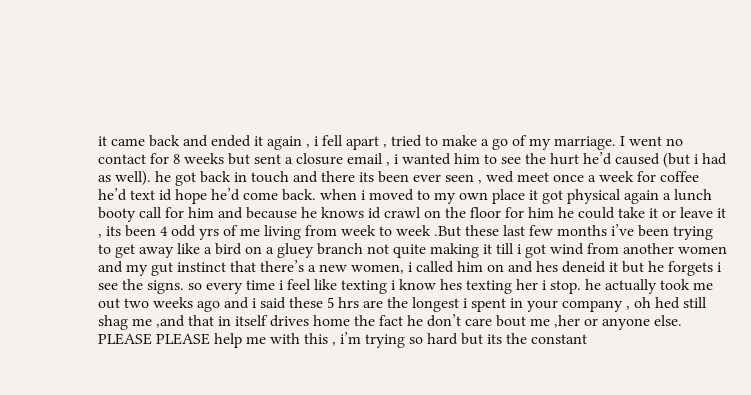it came back and ended it again , i fell apart , tried to make a go of my marriage. I went no contact for 8 weeks but sent a closure email , i wanted him to see the hurt he’d caused (but i had as well). he got back in touch and there its been ever seen , wed meet once a week for coffee he’d text id hope he’d come back. when i moved to my own place it got physical again a lunch booty call for him and because he knows id crawl on the floor for him he could take it or leave it , its been 4 odd yrs of me living from week to week .But these last few months i’ve been trying to get away like a bird on a gluey branch not quite making it till i got wind from another women and my gut instinct that there’s a new women, i called him on and hes deneid it but he forgets i see the signs. so every time i feel like texting i know hes texting her i stop. he actually took me out two weeks ago and i said these 5 hrs are the longest i spent in your company , oh hed still shag me ,and that in itself drives home the fact he don’t care bout me ,her or anyone else. PLEASE PLEASE help me with this , i’m trying so hard but its the constant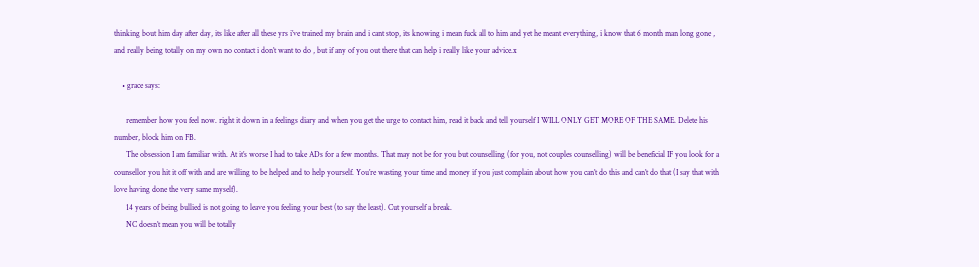thinking bout him day after day, its like after all these yrs i’ve trained my brain and i cant stop, its knowing i mean fuck all to him and yet he meant everything, i know that 6 month man long gone , and really being totally on my own no contact i don’t want to do , but if any of you out there that can help i really like your advice.x

    • grace says:

      remember how you feel now. right it down in a feelings diary and when you get the urge to contact him, read it back and tell yourself I WILL ONLY GET MORE OF THE SAME. Delete his number, block him on FB.
      The obsession I am familiar with. At it’s worse I had to take ADs for a few months. That may not be for you but counselling (for you, not couples counselling) will be beneficial IF you look for a counsellor you hit it off with and are willing to be helped and to help yourself. You’re wasting your time and money if you just complain about how you can’t do this and can’t do that (I say that with love having done the very same myself).
      14 years of being bullied is not going to leave you feeling your best (to say the least). Cut yourself a break.
      NC doesn’t mean you will be totally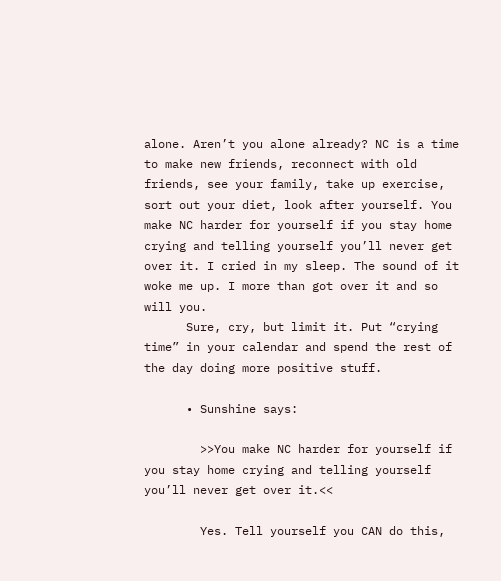alone. Aren’t you alone already? NC is a time to make new friends, reconnect with old friends, see your family, take up exercise, sort out your diet, look after yourself. You make NC harder for yourself if you stay home crying and telling yourself you’ll never get over it. I cried in my sleep. The sound of it woke me up. I more than got over it and so will you.
      Sure, cry, but limit it. Put “crying time” in your calendar and spend the rest of the day doing more positive stuff.

      • Sunshine says:

        >>You make NC harder for yourself if you stay home crying and telling yourself you’ll never get over it.<<

        Yes. Tell yourself you CAN do this,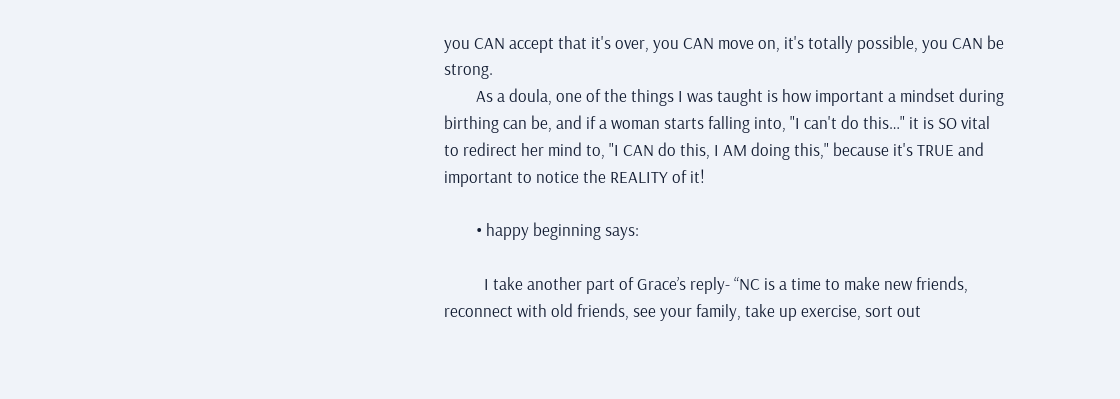you CAN accept that it's over, you CAN move on, it's totally possible, you CAN be strong.
        As a doula, one of the things I was taught is how important a mindset during birthing can be, and if a woman starts falling into, "I can't do this…" it is SO vital to redirect her mind to, "I CAN do this, I AM doing this," because it's TRUE and important to notice the REALITY of it!

        • happy beginning says:

          I take another part of Grace’s reply- “NC is a time to make new friends, reconnect with old friends, see your family, take up exercise, sort out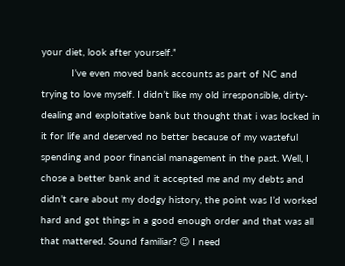your diet, look after yourself.”
          I’ve even moved bank accounts as part of NC and trying to love myself. I didn’t like my old irresponsible, dirty-dealing and exploitative bank but thought that i was locked in it for life and deserved no better because of my wasteful spending and poor financial management in the past. Well, I chose a better bank and it accepted me and my debts and didn’t care about my dodgy history, the point was I’d worked hard and got things in a good enough order and that was all that mattered. Sound familiar? 😉 I need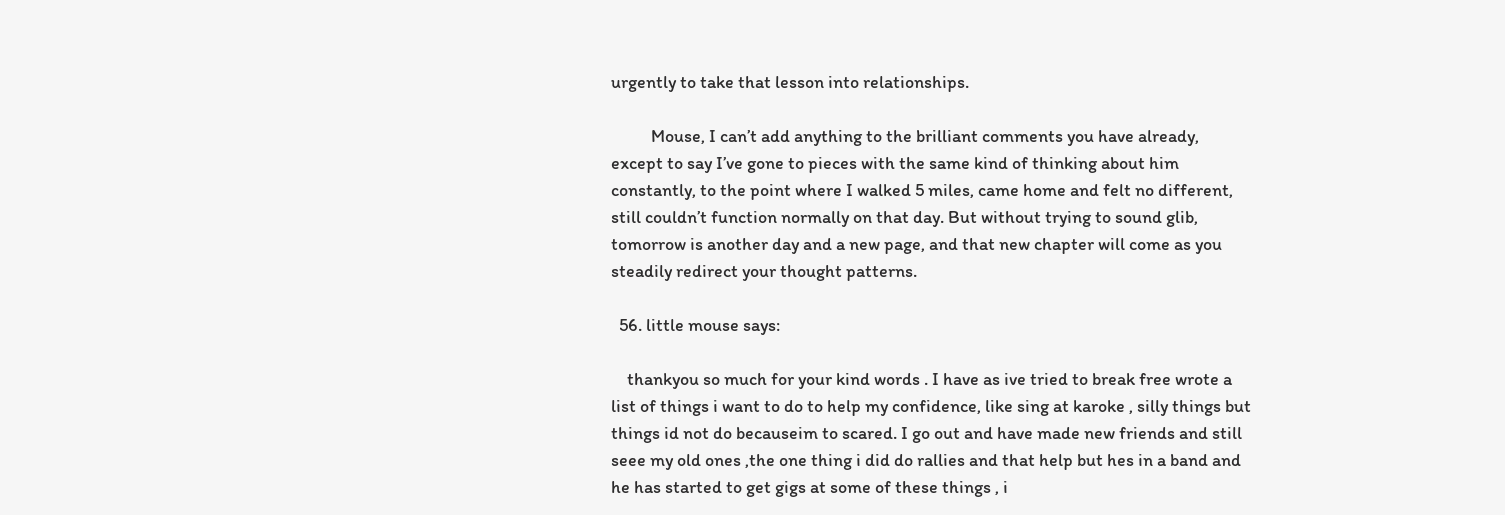urgently to take that lesson into relationships.

          Mouse, I can’t add anything to the brilliant comments you have already, except to say I’ve gone to pieces with the same kind of thinking about him constantly, to the point where I walked 5 miles, came home and felt no different, still couldn’t function normally on that day. But without trying to sound glib, tomorrow is another day and a new page, and that new chapter will come as you steadily redirect your thought patterns.

  56. little mouse says:

    thankyou so much for your kind words . I have as ive tried to break free wrote a list of things i want to do to help my confidence, like sing at karoke , silly things but things id not do becauseim to scared. I go out and have made new friends and still seee my old ones ,the one thing i did do rallies and that help but hes in a band and he has started to get gigs at some of these things , i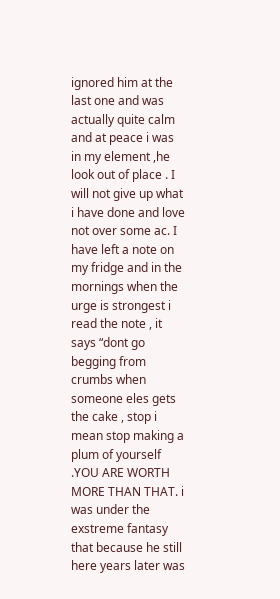ignored him at the last one and was actually quite calm and at peace i was in my element ,he look out of place . I will not give up what i have done and love not over some ac. I have left a note on my fridge and in the mornings when the urge is strongest i read the note , it says “dont go begging from crumbs when someone eles gets the cake , stop i mean stop making a plum of yourself .YOU ARE WORTH MORE THAN THAT. i was under the exstreme fantasy that because he still here years later was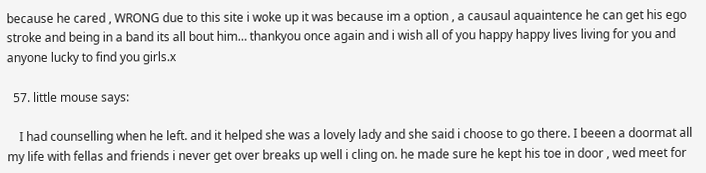because he cared , WRONG due to this site i woke up it was because im a option , a causaul aquaintence he can get his ego stroke and being in a band its all bout him… thankyou once again and i wish all of you happy happy lives living for you and anyone lucky to find you girls.x

  57. little mouse says:

    I had counselling when he left. and it helped she was a lovely lady and she said i choose to go there. I beeen a doormat all my life with fellas and friends i never get over breaks up well i cling on. he made sure he kept his toe in door , wed meet for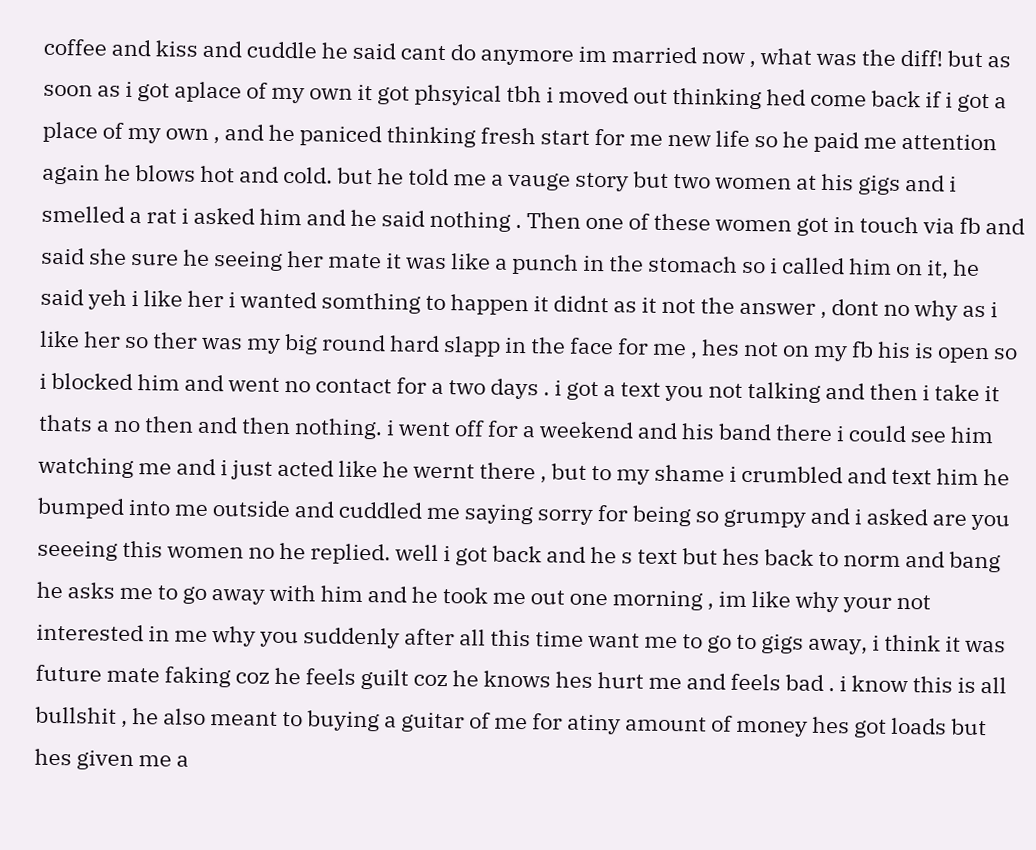coffee and kiss and cuddle he said cant do anymore im married now , what was the diff! but as soon as i got aplace of my own it got phsyical tbh i moved out thinking hed come back if i got a place of my own , and he paniced thinking fresh start for me new life so he paid me attention again he blows hot and cold. but he told me a vauge story but two women at his gigs and i smelled a rat i asked him and he said nothing . Then one of these women got in touch via fb and said she sure he seeing her mate it was like a punch in the stomach so i called him on it, he said yeh i like her i wanted somthing to happen it didnt as it not the answer , dont no why as i like her so ther was my big round hard slapp in the face for me , hes not on my fb his is open so i blocked him and went no contact for a two days . i got a text you not talking and then i take it thats a no then and then nothing. i went off for a weekend and his band there i could see him watching me and i just acted like he wernt there , but to my shame i crumbled and text him he bumped into me outside and cuddled me saying sorry for being so grumpy and i asked are you seeeing this women no he replied. well i got back and he s text but hes back to norm and bang he asks me to go away with him and he took me out one morning , im like why your not interested in me why you suddenly after all this time want me to go to gigs away, i think it was future mate faking coz he feels guilt coz he knows hes hurt me and feels bad . i know this is all bullshit , he also meant to buying a guitar of me for atiny amount of money hes got loads but hes given me a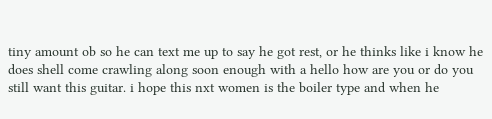tiny amount ob so he can text me up to say he got rest, or he thinks like i know he does shell come crawling along soon enough with a hello how are you or do you still want this guitar. i hope this nxt women is the boiler type and when he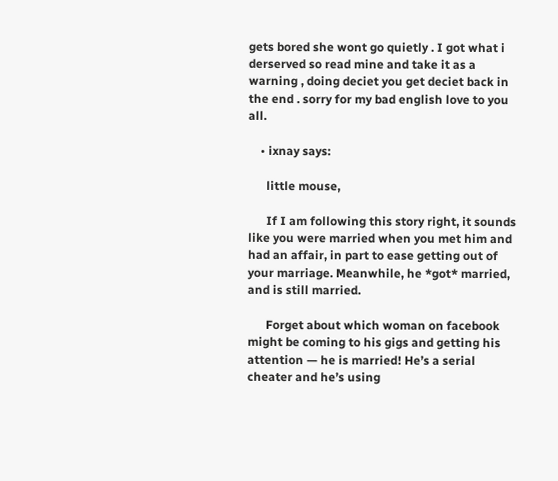gets bored she wont go quietly . I got what i derserved so read mine and take it as a warning , doing deciet you get deciet back in the end . sorry for my bad english love to you all.

    • ixnay says:

      little mouse,

      If I am following this story right, it sounds like you were married when you met him and had an affair, in part to ease getting out of your marriage. Meanwhile, he *got* married, and is still married.

      Forget about which woman on facebook might be coming to his gigs and getting his attention — he is married! He’s a serial cheater and he’s using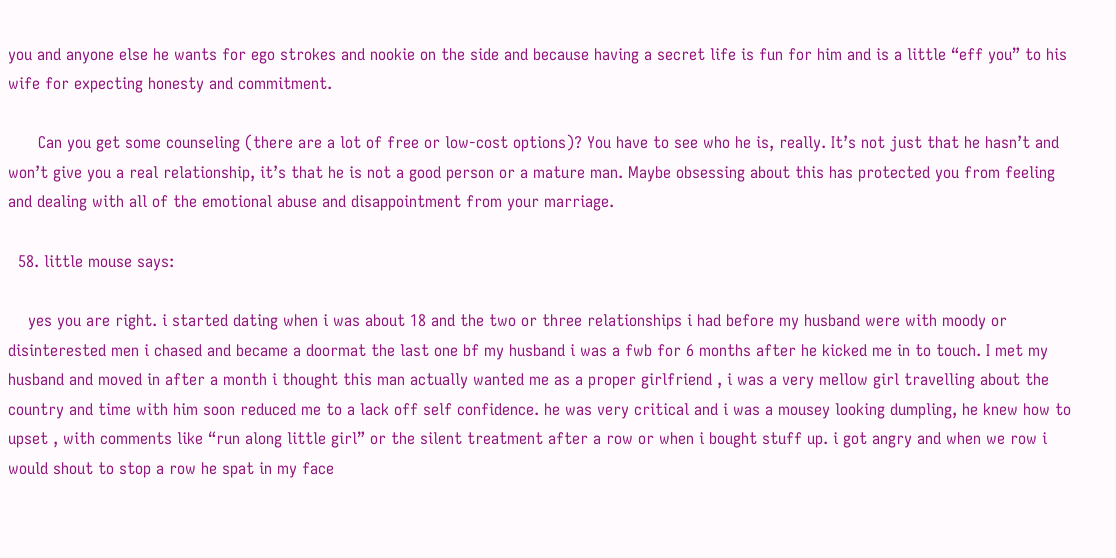you and anyone else he wants for ego strokes and nookie on the side and because having a secret life is fun for him and is a little “eff you” to his wife for expecting honesty and commitment.

      Can you get some counseling (there are a lot of free or low-cost options)? You have to see who he is, really. It’s not just that he hasn’t and won’t give you a real relationship, it’s that he is not a good person or a mature man. Maybe obsessing about this has protected you from feeling and dealing with all of the emotional abuse and disappointment from your marriage.

  58. little mouse says:

    yes you are right. i started dating when i was about 18 and the two or three relationships i had before my husband were with moody or disinterested men i chased and became a doormat the last one bf my husband i was a fwb for 6 months after he kicked me in to touch. I met my husband and moved in after a month i thought this man actually wanted me as a proper girlfriend , i was a very mellow girl travelling about the country and time with him soon reduced me to a lack off self confidence. he was very critical and i was a mousey looking dumpling, he knew how to upset , with comments like “run along little girl” or the silent treatment after a row or when i bought stuff up. i got angry and when we row i would shout to stop a row he spat in my face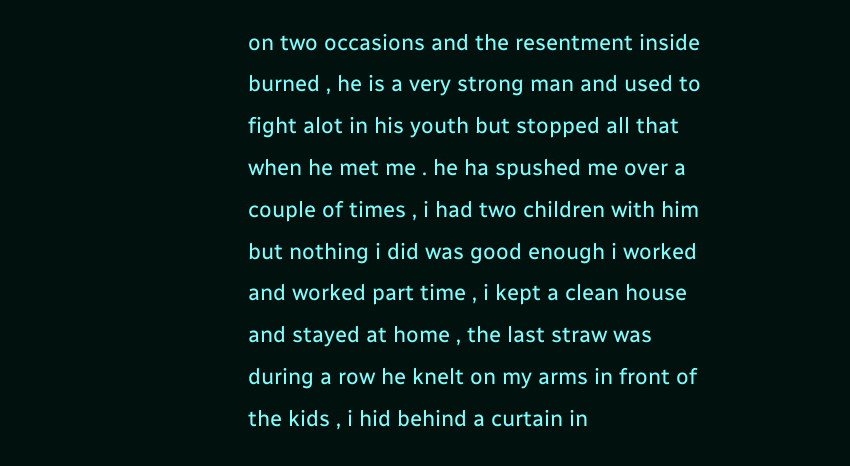on two occasions and the resentment inside burned , he is a very strong man and used to fight alot in his youth but stopped all that when he met me . he ha spushed me over a couple of times , i had two children with him but nothing i did was good enough i worked and worked part time , i kept a clean house and stayed at home , the last straw was during a row he knelt on my arms in front of the kids , i hid behind a curtain in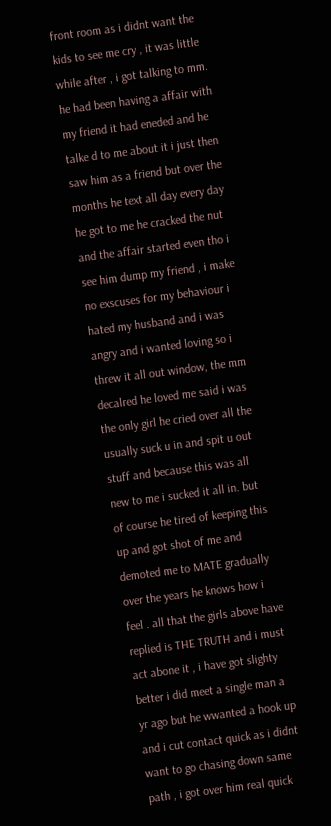front room as i didnt want the kids to see me cry , it was little while after , i got talking to mm. he had been having a affair with my friend it had eneded and he talke d to me about it i just then saw him as a friend but over the months he text all day every day he got to me he cracked the nut and the affair started even tho i see him dump my friend , i make no exscuses for my behaviour i hated my husband and i was angry and i wanted loving so i threw it all out window, the mm decalred he loved me said i was the only girl he cried over all the usually suck u in and spit u out stuff and because this was all new to me i sucked it all in. but of course he tired of keeping this up and got shot of me and demoted me to MATE gradually over the years he knows how i feel . all that the girls above have replied is THE TRUTH and i must act abone it , i have got slighty better i did meet a single man a yr ago but he wwanted a hook up and i cut contact quick as i didnt want to go chasing down same path , i got over him real quick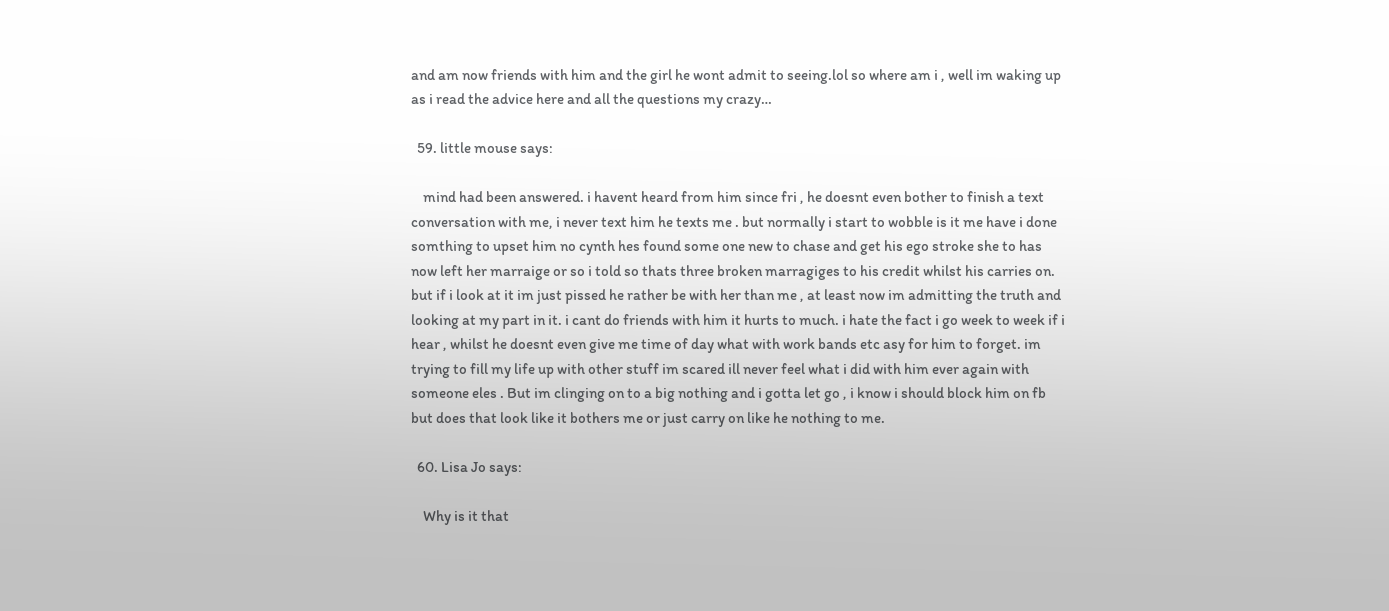and am now friends with him and the girl he wont admit to seeing.lol so where am i , well im waking up as i read the advice here and all the questions my crazy…

  59. little mouse says:

    mind had been answered. i havent heard from him since fri , he doesnt even bother to finish a text conversation with me, i never text him he texts me . but normally i start to wobble is it me have i done somthing to upset him no cynth hes found some one new to chase and get his ego stroke she to has now left her marraige or so i told so thats three broken marragiges to his credit whilst his carries on. but if i look at it im just pissed he rather be with her than me , at least now im admitting the truth and looking at my part in it. i cant do friends with him it hurts to much. i hate the fact i go week to week if i hear , whilst he doesnt even give me time of day what with work bands etc asy for him to forget. im trying to fill my life up with other stuff im scared ill never feel what i did with him ever again with someone eles . But im clinging on to a big nothing and i gotta let go , i know i should block him on fb but does that look like it bothers me or just carry on like he nothing to me.

  60. Lisa Jo says:

    Why is it that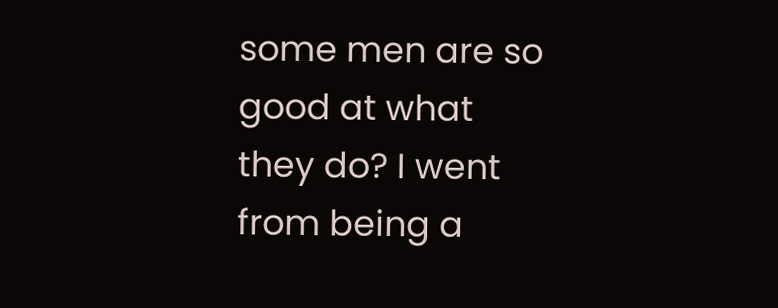some men are so good at what they do? I went from being a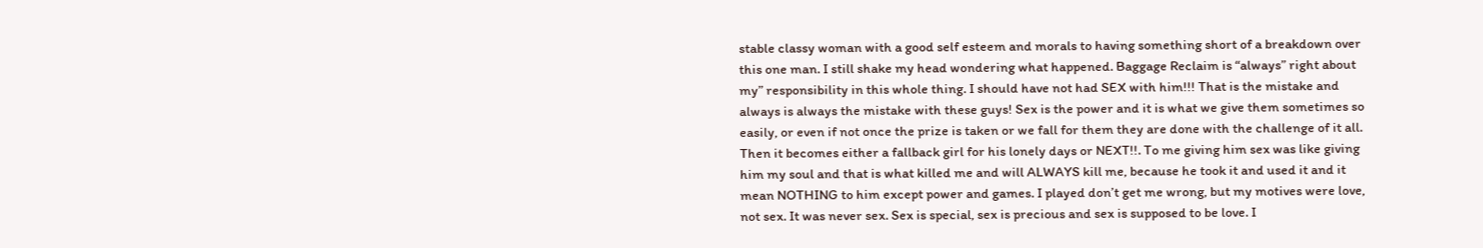stable classy woman with a good self esteem and morals to having something short of a breakdown over this one man. I still shake my head wondering what happened. Baggage Reclaim is “always” right about my” responsibility in this whole thing. I should have not had SEX with him!!! That is the mistake and always is always the mistake with these guys! Sex is the power and it is what we give them sometimes so easily, or even if not once the prize is taken or we fall for them they are done with the challenge of it all. Then it becomes either a fallback girl for his lonely days or NEXT!!. To me giving him sex was like giving him my soul and that is what killed me and will ALWAYS kill me, because he took it and used it and it mean NOTHING to him except power and games. I played don’t get me wrong, but my motives were love, not sex. It was never sex. Sex is special, sex is precious and sex is supposed to be love. I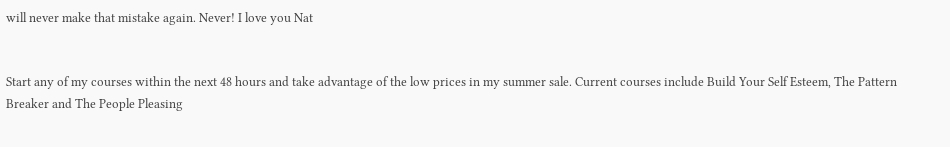will never make that mistake again. Never! I love you Nat


Start any of my courses within the next 48 hours and take advantage of the low prices in my summer sale. Current courses include Build Your Self Esteem, The Pattern Breaker and The People Pleasing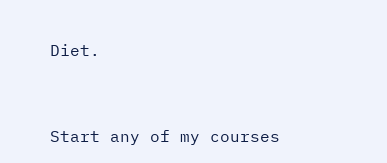Diet.


Start any of my courses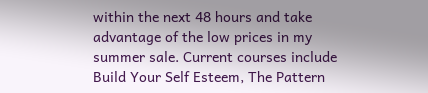within the next 48 hours and take advantage of the low prices in my summer sale. Current courses include Build Your Self Esteem, The Pattern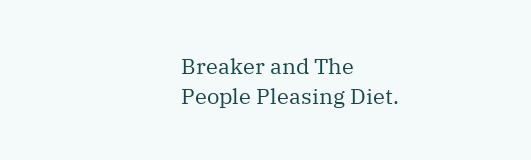Breaker and The People Pleasing Diet.